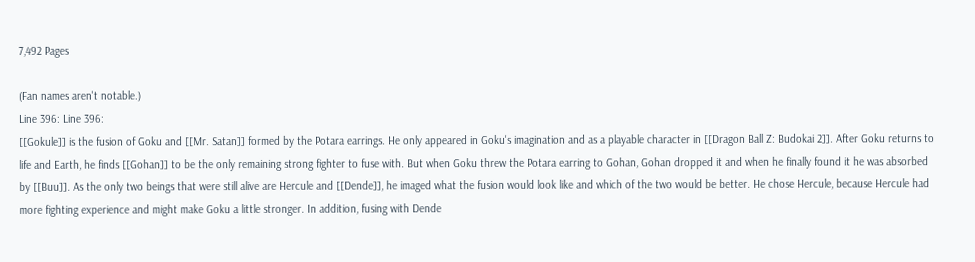7,492 Pages

(Fan names aren't notable.)
Line 396: Line 396:
[[Gokule]] is the fusion of Goku and [[Mr. Satan]] formed by the Potara earrings. He only appeared in Goku's imagination and as a playable character in [[Dragon Ball Z: Budokai 2]]. After Goku returns to life and Earth, he finds [[Gohan]] to be the only remaining strong fighter to fuse with. But when Goku threw the Potara earring to Gohan, Gohan dropped it and when he finally found it he was absorbed by [[Buu]]. As the only two beings that were still alive are Hercule and [[Dende]], he imaged what the fusion would look like and which of the two would be better. He chose Hercule, because Hercule had more fighting experience and might make Goku a little stronger. In addition, fusing with Dende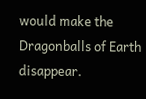would make the Dragonballs of Earth disappear.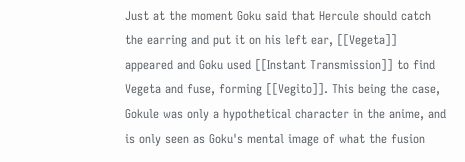Just at the moment Goku said that Hercule should catch the earring and put it on his left ear, [[Vegeta]] appeared and Goku used [[Instant Transmission]] to find Vegeta and fuse, forming [[Vegito]]. This being the case, Gokule was only a hypothetical character in the anime, and is only seen as Goku's mental image of what the fusion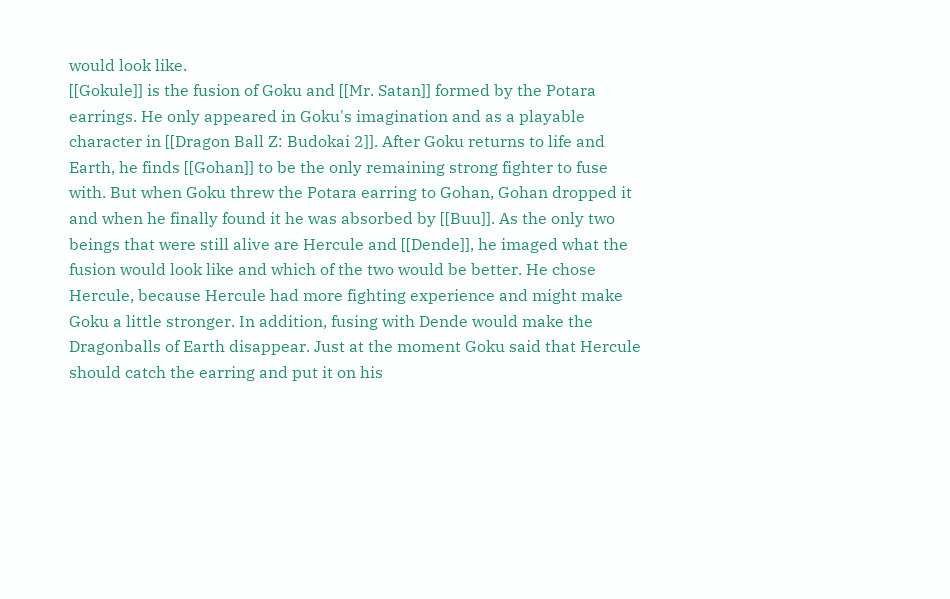would look like.
[[Gokule]] is the fusion of Goku and [[Mr. Satan]] formed by the Potara earrings. He only appeared in Goku's imagination and as a playable character in [[Dragon Ball Z: Budokai 2]]. After Goku returns to life and Earth, he finds [[Gohan]] to be the only remaining strong fighter to fuse with. But when Goku threw the Potara earring to Gohan, Gohan dropped it and when he finally found it he was absorbed by [[Buu]]. As the only two beings that were still alive are Hercule and [[Dende]], he imaged what the fusion would look like and which of the two would be better. He chose Hercule, because Hercule had more fighting experience and might make Goku a little stronger. In addition, fusing with Dende would make the Dragonballs of Earth disappear. Just at the moment Goku said that Hercule should catch the earring and put it on his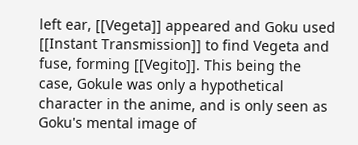left ear, [[Vegeta]] appeared and Goku used [[Instant Transmission]] to find Vegeta and fuse, forming [[Vegito]]. This being the case, Gokule was only a hypothetical character in the anime, and is only seen as Goku's mental image of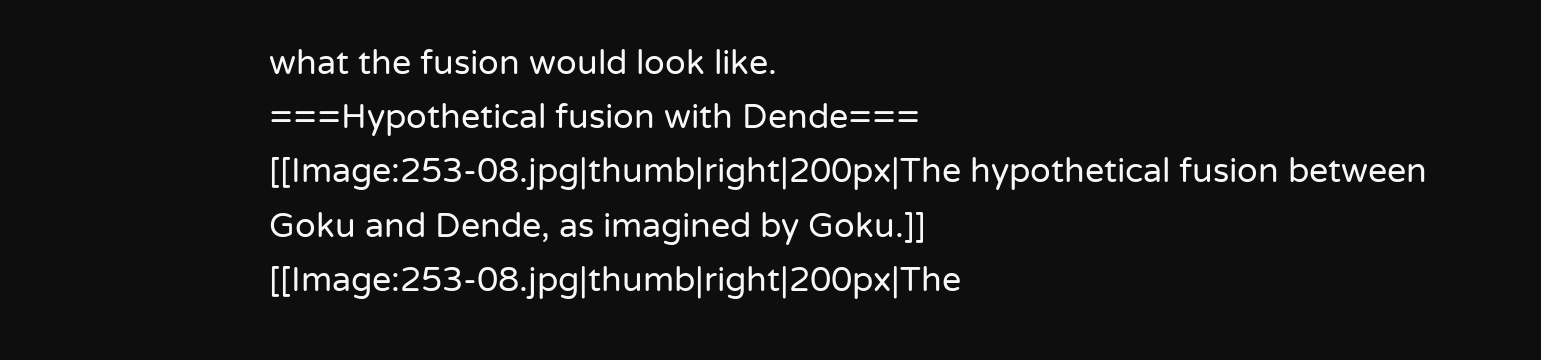what the fusion would look like.
===Hypothetical fusion with Dende===
[[Image:253-08.jpg|thumb|right|200px|The hypothetical fusion between Goku and Dende, as imagined by Goku.]]
[[Image:253-08.jpg|thumb|right|200px|The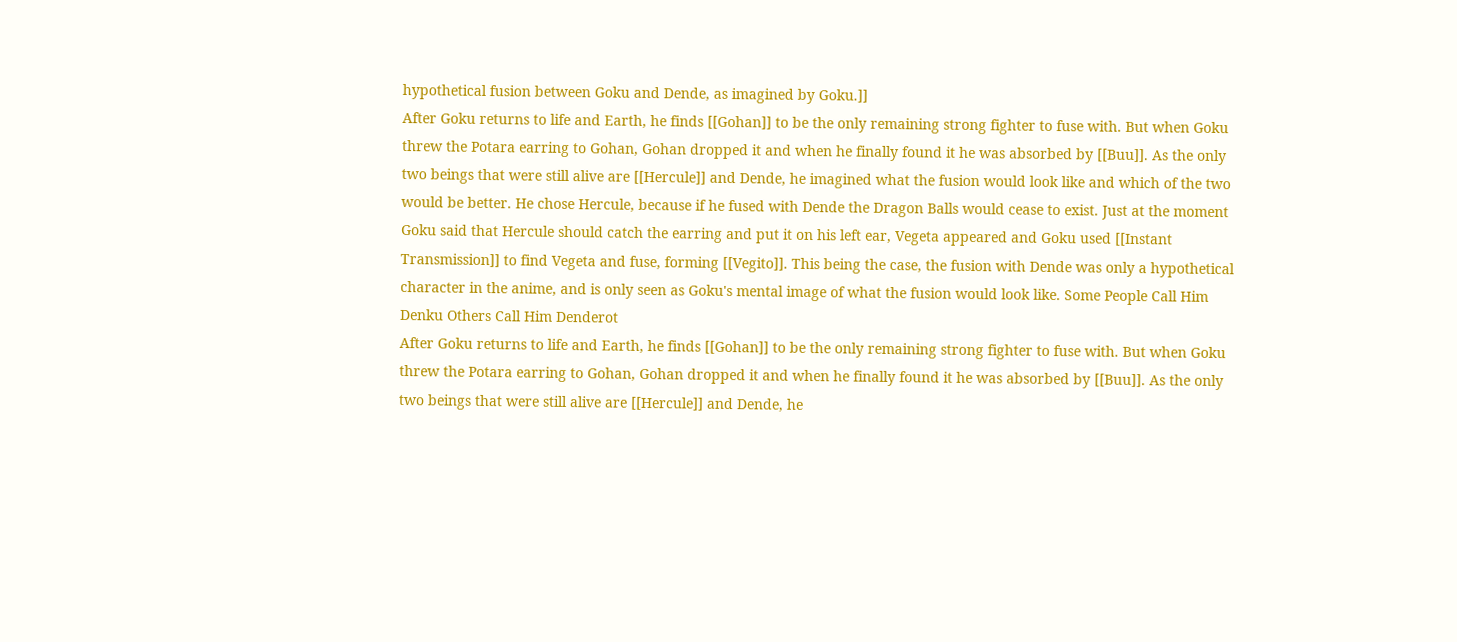hypothetical fusion between Goku and Dende, as imagined by Goku.]]
After Goku returns to life and Earth, he finds [[Gohan]] to be the only remaining strong fighter to fuse with. But when Goku threw the Potara earring to Gohan, Gohan dropped it and when he finally found it he was absorbed by [[Buu]]. As the only two beings that were still alive are [[Hercule]] and Dende, he imagined what the fusion would look like and which of the two would be better. He chose Hercule, because if he fused with Dende the Dragon Balls would cease to exist. Just at the moment Goku said that Hercule should catch the earring and put it on his left ear, Vegeta appeared and Goku used [[Instant Transmission]] to find Vegeta and fuse, forming [[Vegito]]. This being the case, the fusion with Dende was only a hypothetical character in the anime, and is only seen as Goku's mental image of what the fusion would look like. Some People Call Him Denku Others Call Him Denderot
After Goku returns to life and Earth, he finds [[Gohan]] to be the only remaining strong fighter to fuse with. But when Goku threw the Potara earring to Gohan, Gohan dropped it and when he finally found it he was absorbed by [[Buu]]. As the only two beings that were still alive are [[Hercule]] and Dende, he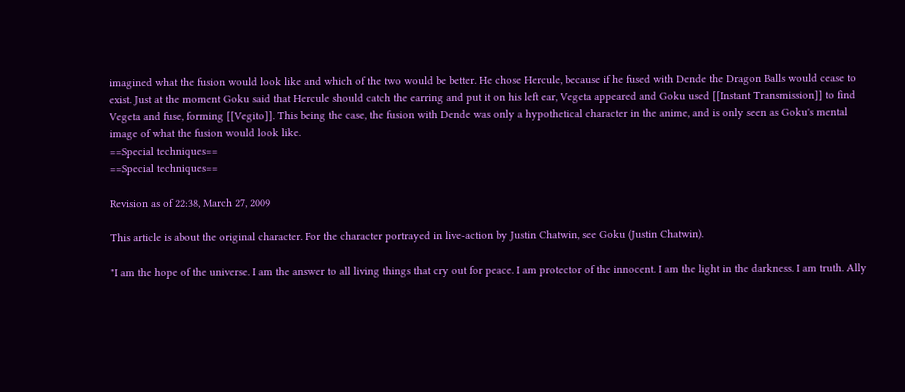imagined what the fusion would look like and which of the two would be better. He chose Hercule, because if he fused with Dende the Dragon Balls would cease to exist. Just at the moment Goku said that Hercule should catch the earring and put it on his left ear, Vegeta appeared and Goku used [[Instant Transmission]] to find Vegeta and fuse, forming [[Vegito]]. This being the case, the fusion with Dende was only a hypothetical character in the anime, and is only seen as Goku's mental image of what the fusion would look like.
==Special techniques==
==Special techniques==

Revision as of 22:38, March 27, 2009

This article is about the original character. For the character portrayed in live-action by Justin Chatwin, see Goku (Justin Chatwin).

"I am the hope of the universe. I am the answer to all living things that cry out for peace. I am protector of the innocent. I am the light in the darkness. I am truth. Ally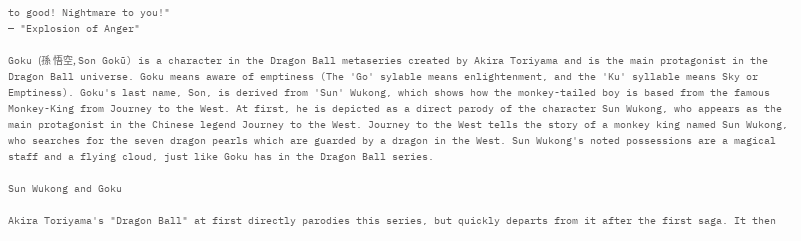to good! Nightmare to you!"
— "Explosion of Anger"

Goku (孫 悟空, Son Gokū) is a character in the Dragon Ball metaseries created by Akira Toriyama and is the main protagonist in the Dragon Ball universe. Goku means aware of emptiness (The 'Go' sylable means enlightenment, and the 'Ku' syllable means Sky or Emptiness). Goku's last name, Son, is derived from 'Sun' Wukong, which shows how the monkey-tailed boy is based from the famous Monkey-King from Journey to the West. At first, he is depicted as a direct parody of the character Sun Wukong, who appears as the main protagonist in the Chinese legend Journey to the West. Journey to the West tells the story of a monkey king named Sun Wukong, who searches for the seven dragon pearls which are guarded by a dragon in the West. Sun Wukong's noted possessions are a magical staff and a flying cloud, just like Goku has in the Dragon Ball series.

Sun Wukong and Goku

Akira Toriyama's "Dragon Ball" at first directly parodies this series, but quickly departs from it after the first saga. It then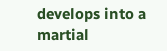develops into a martial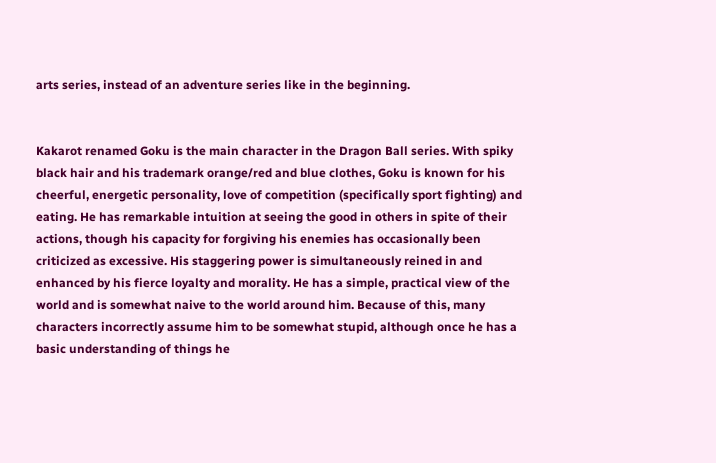arts series, instead of an adventure series like in the beginning.


Kakarot renamed Goku is the main character in the Dragon Ball series. With spiky black hair and his trademark orange/red and blue clothes, Goku is known for his cheerful, energetic personality, love of competition (specifically sport fighting) and eating. He has remarkable intuition at seeing the good in others in spite of their actions, though his capacity for forgiving his enemies has occasionally been criticized as excessive. His staggering power is simultaneously reined in and enhanced by his fierce loyalty and morality. He has a simple, practical view of the world and is somewhat naive to the world around him. Because of this, many characters incorrectly assume him to be somewhat stupid, although once he has a basic understanding of things he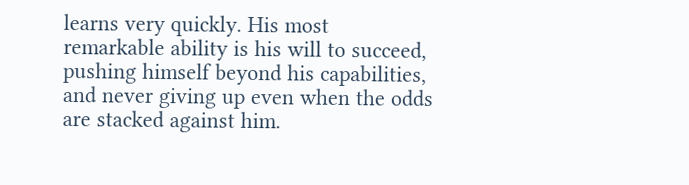learns very quickly. His most remarkable ability is his will to succeed, pushing himself beyond his capabilities, and never giving up even when the odds are stacked against him.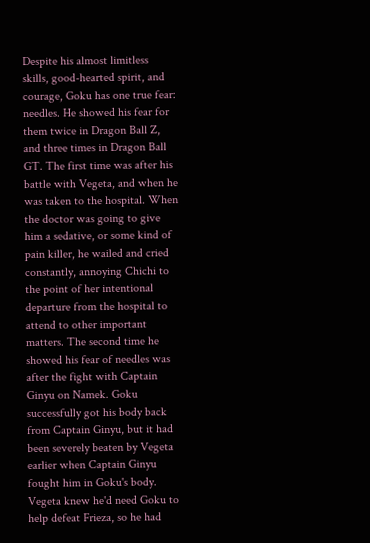Despite his almost limitless skills, good-hearted spirit, and courage, Goku has one true fear: needles. He showed his fear for them twice in Dragon Ball Z, and three times in Dragon Ball GT. The first time was after his battle with Vegeta, and when he was taken to the hospital. When the doctor was going to give him a sedative, or some kind of pain killer, he wailed and cried constantly, annoying Chichi to the point of her intentional departure from the hospital to attend to other important matters. The second time he showed his fear of needles was after the fight with Captain Ginyu on Namek. Goku successfully got his body back from Captain Ginyu, but it had been severely beaten by Vegeta earlier when Captain Ginyu fought him in Goku's body. Vegeta knew he'd need Goku to help defeat Frieza, so he had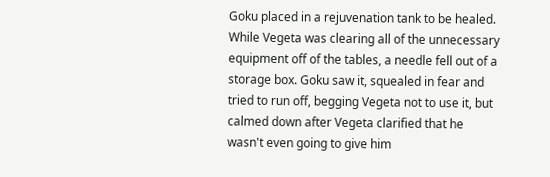Goku placed in a rejuvenation tank to be healed. While Vegeta was clearing all of the unnecessary equipment off of the tables, a needle fell out of a storage box. Goku saw it, squealed in fear and tried to run off, begging Vegeta not to use it, but calmed down after Vegeta clarified that he wasn't even going to give him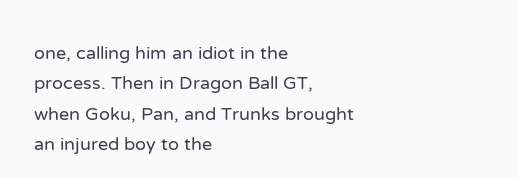one, calling him an idiot in the process. Then in Dragon Ball GT, when Goku, Pan, and Trunks brought an injured boy to the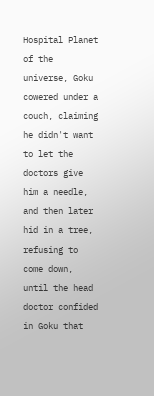Hospital Planet of the universe, Goku cowered under a couch, claiming he didn't want to let the doctors give him a needle, and then later hid in a tree, refusing to come down, until the head doctor confided in Goku that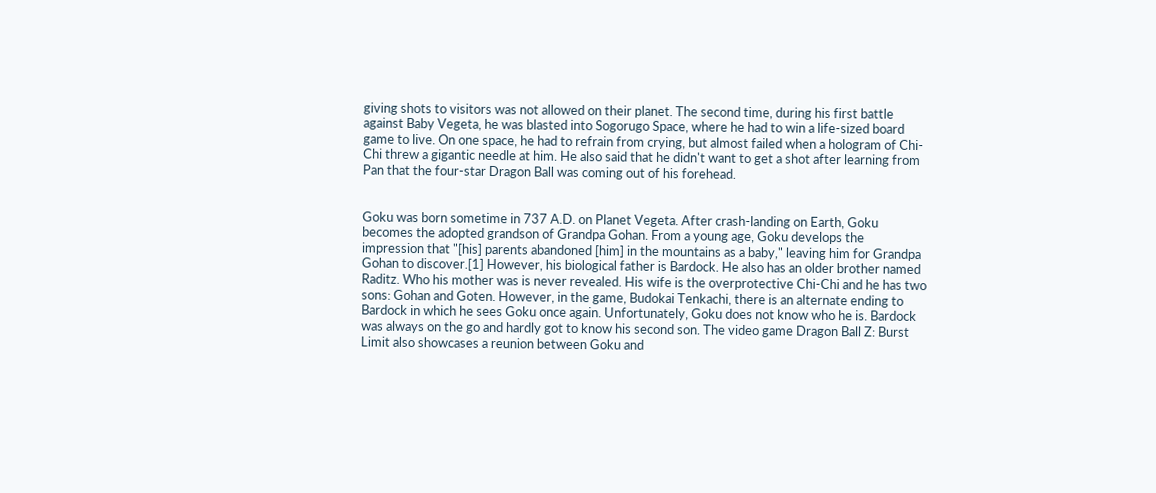giving shots to visitors was not allowed on their planet. The second time, during his first battle against Baby Vegeta, he was blasted into Sogorugo Space, where he had to win a life-sized board game to live. On one space, he had to refrain from crying, but almost failed when a hologram of Chi-Chi threw a gigantic needle at him. He also said that he didn't want to get a shot after learning from Pan that the four-star Dragon Ball was coming out of his forehead.


Goku was born sometime in 737 A.D. on Planet Vegeta. After crash-landing on Earth, Goku becomes the adopted grandson of Grandpa Gohan. From a young age, Goku develops the impression that "[his] parents abandoned [him] in the mountains as a baby," leaving him for Grandpa Gohan to discover.[1] However, his biological father is Bardock. He also has an older brother named Raditz. Who his mother was is never revealed. His wife is the overprotective Chi-Chi and he has two sons: Gohan and Goten. However, in the game, Budokai Tenkachi, there is an alternate ending to Bardock in which he sees Goku once again. Unfortunately, Goku does not know who he is. Bardock was always on the go and hardly got to know his second son. The video game Dragon Ball Z: Burst Limit also showcases a reunion between Goku and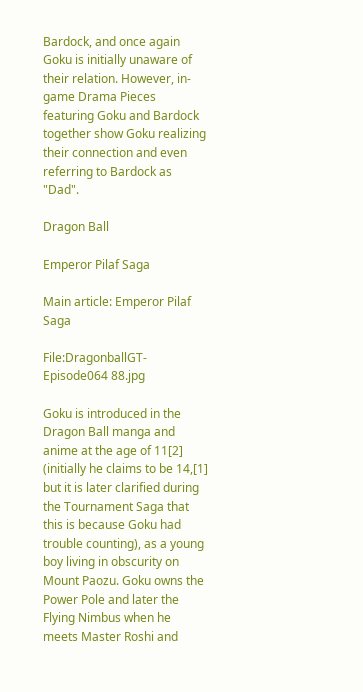Bardock, and once again Goku is initially unaware of their relation. However, in-game Drama Pieces featuring Goku and Bardock together show Goku realizing their connection and even referring to Bardock as "Dad".

Dragon Ball

Emperor Pilaf Saga

Main article: Emperor Pilaf Saga

File:DragonballGT-Episode064 88.jpg

Goku is introduced in the Dragon Ball manga and anime at the age of 11[2] (initially he claims to be 14,[1] but it is later clarified during the Tournament Saga that this is because Goku had trouble counting), as a young boy living in obscurity on Mount Paozu. Goku owns the Power Pole and later the Flying Nimbus when he meets Master Roshi and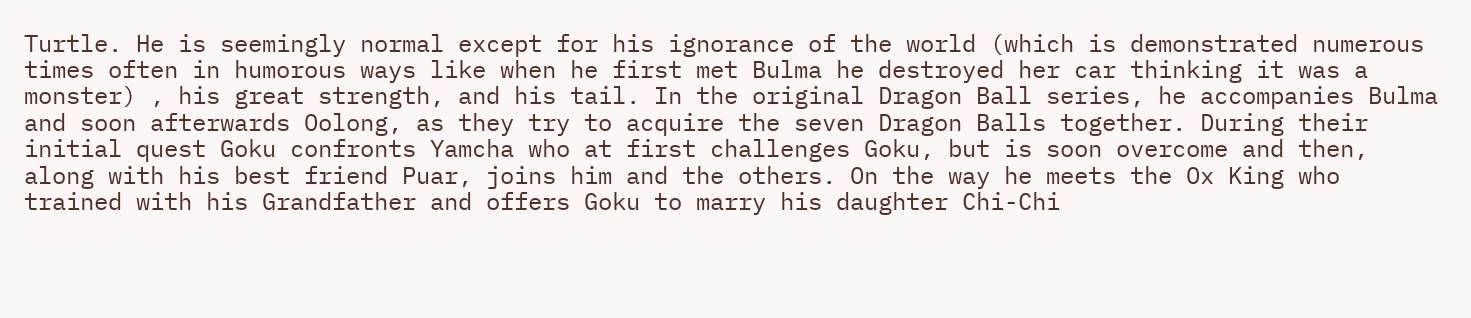Turtle. He is seemingly normal except for his ignorance of the world (which is demonstrated numerous times often in humorous ways like when he first met Bulma he destroyed her car thinking it was a monster) , his great strength, and his tail. In the original Dragon Ball series, he accompanies Bulma and soon afterwards Oolong, as they try to acquire the seven Dragon Balls together. During their initial quest Goku confronts Yamcha who at first challenges Goku, but is soon overcome and then, along with his best friend Puar, joins him and the others. On the way he meets the Ox King who trained with his Grandfather and offers Goku to marry his daughter Chi-Chi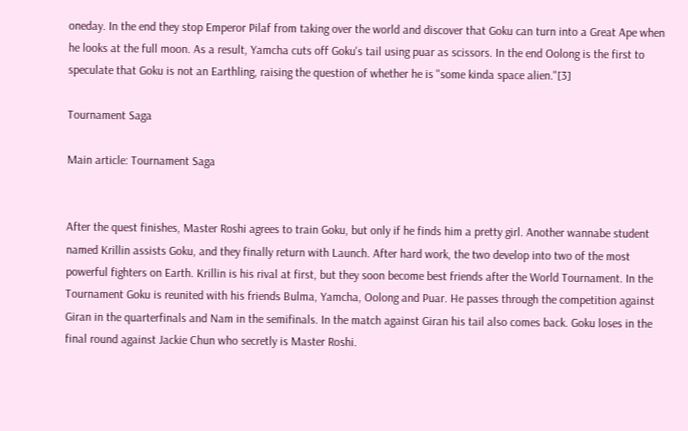oneday. In the end they stop Emperor Pilaf from taking over the world and discover that Goku can turn into a Great Ape when he looks at the full moon. As a result, Yamcha cuts off Goku's tail using puar as scissors. In the end Oolong is the first to speculate that Goku is not an Earthling, raising the question of whether he is "some kinda space alien."[3]

Tournament Saga

Main article: Tournament Saga


After the quest finishes, Master Roshi agrees to train Goku, but only if he finds him a pretty girl. Another wannabe student named Krillin assists Goku, and they finally return with Launch. After hard work, the two develop into two of the most powerful fighters on Earth. Krillin is his rival at first, but they soon become best friends after the World Tournament. In the Tournament Goku is reunited with his friends Bulma, Yamcha, Oolong and Puar. He passes through the competition against Giran in the quarterfinals and Nam in the semifinals. In the match against Giran his tail also comes back. Goku loses in the final round against Jackie Chun who secretly is Master Roshi.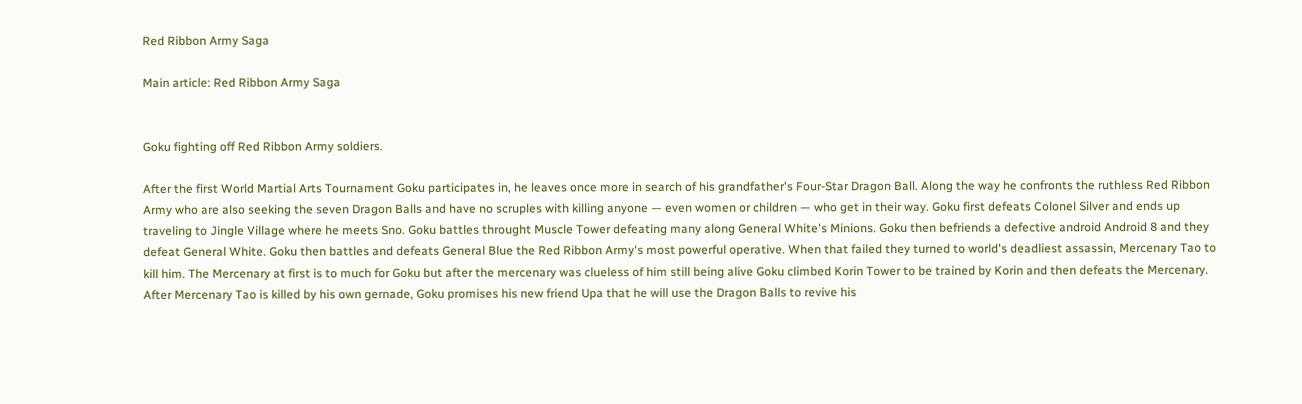Red Ribbon Army Saga

Main article: Red Ribbon Army Saga


Goku fighting off Red Ribbon Army soldiers.

After the first World Martial Arts Tournament Goku participates in, he leaves once more in search of his grandfather's Four-Star Dragon Ball. Along the way he confronts the ruthless Red Ribbon Army who are also seeking the seven Dragon Balls and have no scruples with killing anyone — even women or children — who get in their way. Goku first defeats Colonel Silver and ends up traveling to Jingle Village where he meets Sno. Goku battles throught Muscle Tower defeating many along General White's Minions. Goku then befriends a defective android Android 8 and they defeat General White. Goku then battles and defeats General Blue the Red Ribbon Army's most powerful operative. When that failed they turned to world's deadliest assassin, Mercenary Tao to kill him. The Mercenary at first is to much for Goku but after the mercenary was clueless of him still being alive Goku climbed Korin Tower to be trained by Korin and then defeats the Mercenary. After Mercenary Tao is killed by his own gernade, Goku promises his new friend Upa that he will use the Dragon Balls to revive his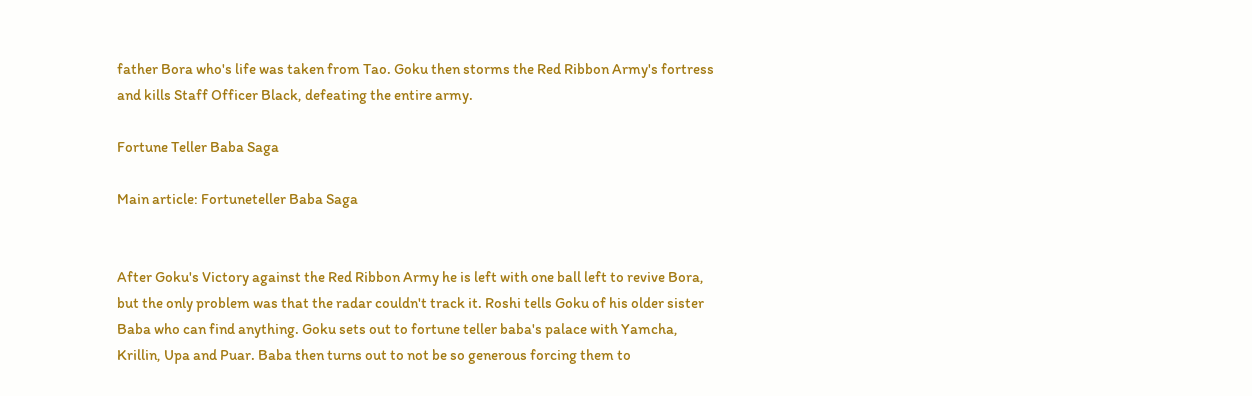father Bora who's life was taken from Tao. Goku then storms the Red Ribbon Army's fortress and kills Staff Officer Black, defeating the entire army.

Fortune Teller Baba Saga

Main article: Fortuneteller Baba Saga


After Goku's Victory against the Red Ribbon Army he is left with one ball left to revive Bora, but the only problem was that the radar couldn't track it. Roshi tells Goku of his older sister Baba who can find anything. Goku sets out to fortune teller baba's palace with Yamcha, Krillin, Upa and Puar. Baba then turns out to not be so generous forcing them to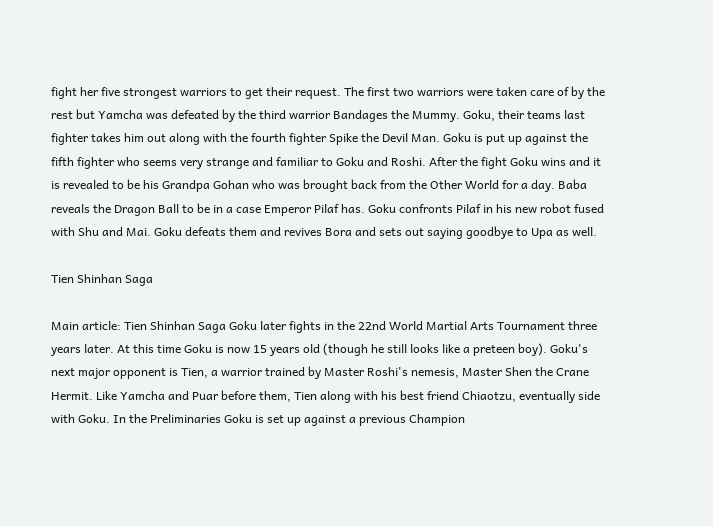fight her five strongest warriors to get their request. The first two warriors were taken care of by the rest but Yamcha was defeated by the third warrior Bandages the Mummy. Goku, their teams last fighter takes him out along with the fourth fighter Spike the Devil Man. Goku is put up against the fifth fighter who seems very strange and familiar to Goku and Roshi. After the fight Goku wins and it is revealed to be his Grandpa Gohan who was brought back from the Other World for a day. Baba reveals the Dragon Ball to be in a case Emperor Pilaf has. Goku confronts Pilaf in his new robot fused with Shu and Mai. Goku defeats them and revives Bora and sets out saying goodbye to Upa as well.

Tien Shinhan Saga

Main article: Tien Shinhan Saga Goku later fights in the 22nd World Martial Arts Tournament three years later. At this time Goku is now 15 years old (though he still looks like a preteen boy). Goku's next major opponent is Tien, a warrior trained by Master Roshi's nemesis, Master Shen the Crane Hermit. Like Yamcha and Puar before them, Tien along with his best friend Chiaotzu, eventually side with Goku. In the Preliminaries Goku is set up against a previous Champion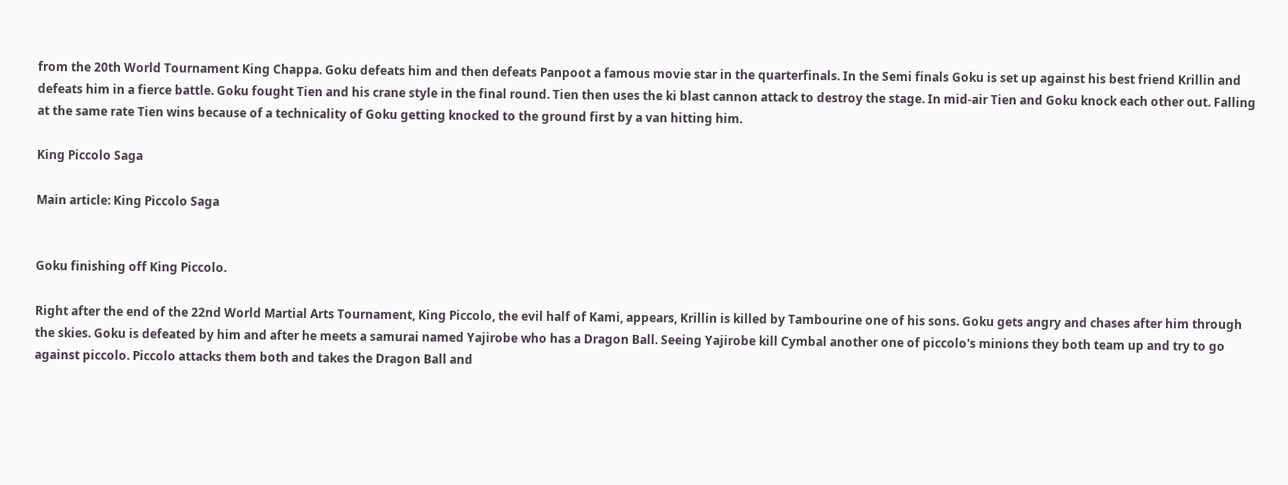from the 20th World Tournament King Chappa. Goku defeats him and then defeats Panpoot a famous movie star in the quarterfinals. In the Semi finals Goku is set up against his best friend Krillin and defeats him in a fierce battle. Goku fought Tien and his crane style in the final round. Tien then uses the ki blast cannon attack to destroy the stage. In mid-air Tien and Goku knock each other out. Falling at the same rate Tien wins because of a technicality of Goku getting knocked to the ground first by a van hitting him.

King Piccolo Saga

Main article: King Piccolo Saga


Goku finishing off King Piccolo.

Right after the end of the 22nd World Martial Arts Tournament, King Piccolo, the evil half of Kami, appears, Krillin is killed by Tambourine one of his sons. Goku gets angry and chases after him through the skies. Goku is defeated by him and after he meets a samurai named Yajirobe who has a Dragon Ball. Seeing Yajirobe kill Cymbal another one of piccolo's minions they both team up and try to go against piccolo. Piccolo attacks them both and takes the Dragon Ball and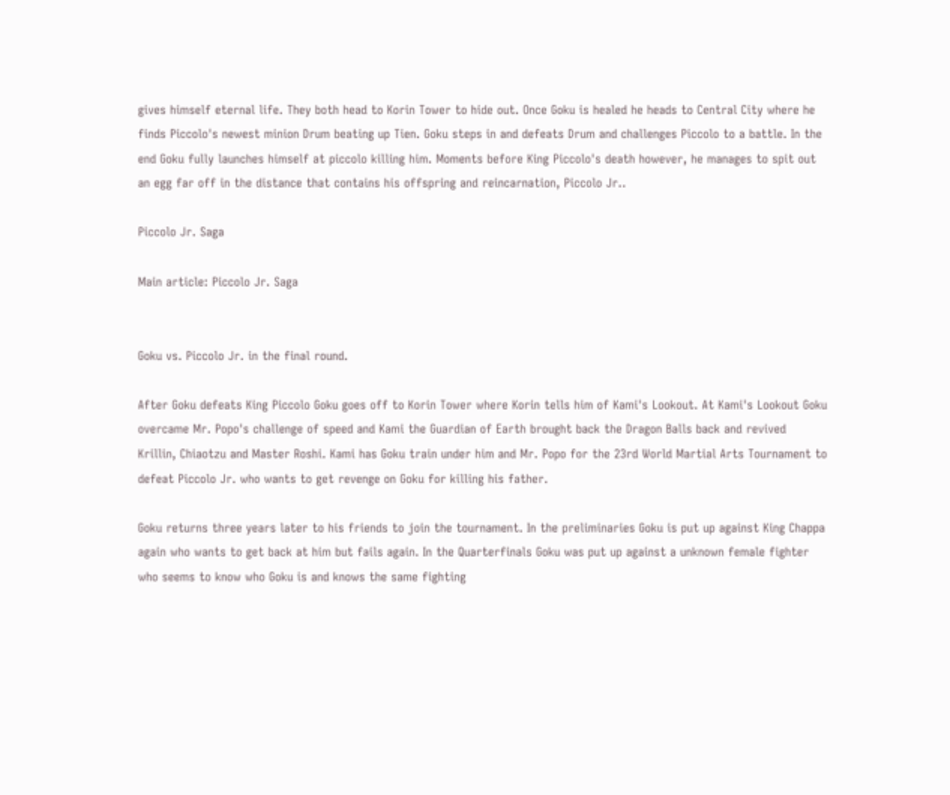gives himself eternal life. They both head to Korin Tower to hide out. Once Goku is healed he heads to Central City where he finds Piccolo's newest minion Drum beating up Tien. Goku steps in and defeats Drum and challenges Piccolo to a battle. In the end Goku fully launches himself at piccolo killing him. Moments before King Piccolo's death however, he manages to spit out an egg far off in the distance that contains his offspring and reincarnation, Piccolo Jr..

Piccolo Jr. Saga

Main article: Piccolo Jr. Saga


Goku vs. Piccolo Jr. in the final round.

After Goku defeats King Piccolo Goku goes off to Korin Tower where Korin tells him of Kami's Lookout. At Kami's Lookout Goku overcame Mr. Popo's challenge of speed and Kami the Guardian of Earth brought back the Dragon Balls back and revived Krillin, Chiaotzu and Master Roshi. Kami has Goku train under him and Mr. Popo for the 23rd World Martial Arts Tournament to defeat Piccolo Jr. who wants to get revenge on Goku for killing his father.

Goku returns three years later to his friends to join the tournament. In the preliminaries Goku is put up against King Chappa again who wants to get back at him but fails again. In the Quarterfinals Goku was put up against a unknown female fighter who seems to know who Goku is and knows the same fighting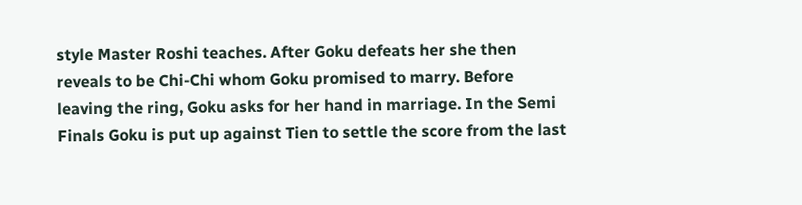style Master Roshi teaches. After Goku defeats her she then reveals to be Chi-Chi whom Goku promised to marry. Before leaving the ring, Goku asks for her hand in marriage. In the Semi Finals Goku is put up against Tien to settle the score from the last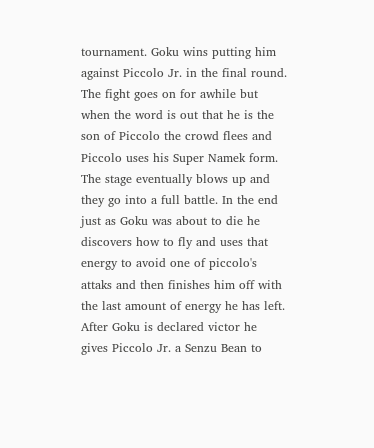tournament. Goku wins putting him against Piccolo Jr. in the final round. The fight goes on for awhile but when the word is out that he is the son of Piccolo the crowd flees and Piccolo uses his Super Namek form. The stage eventually blows up and they go into a full battle. In the end just as Goku was about to die he discovers how to fly and uses that energy to avoid one of piccolo's attaks and then finishes him off with the last amount of energy he has left. After Goku is declared victor he gives Piccolo Jr. a Senzu Bean to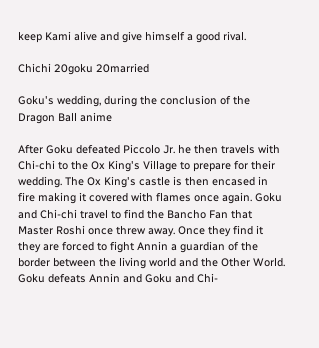keep Kami alive and give himself a good rival.

Chichi 20goku 20married

Goku's wedding, during the conclusion of the Dragon Ball anime

After Goku defeated Piccolo Jr. he then travels with Chi-chi to the Ox King's Village to prepare for their wedding. The Ox King's castle is then encased in fire making it covered with flames once again. Goku and Chi-chi travel to find the Bancho Fan that Master Roshi once threw away. Once they find it they are forced to fight Annin a guardian of the border between the living world and the Other World. Goku defeats Annin and Goku and Chi-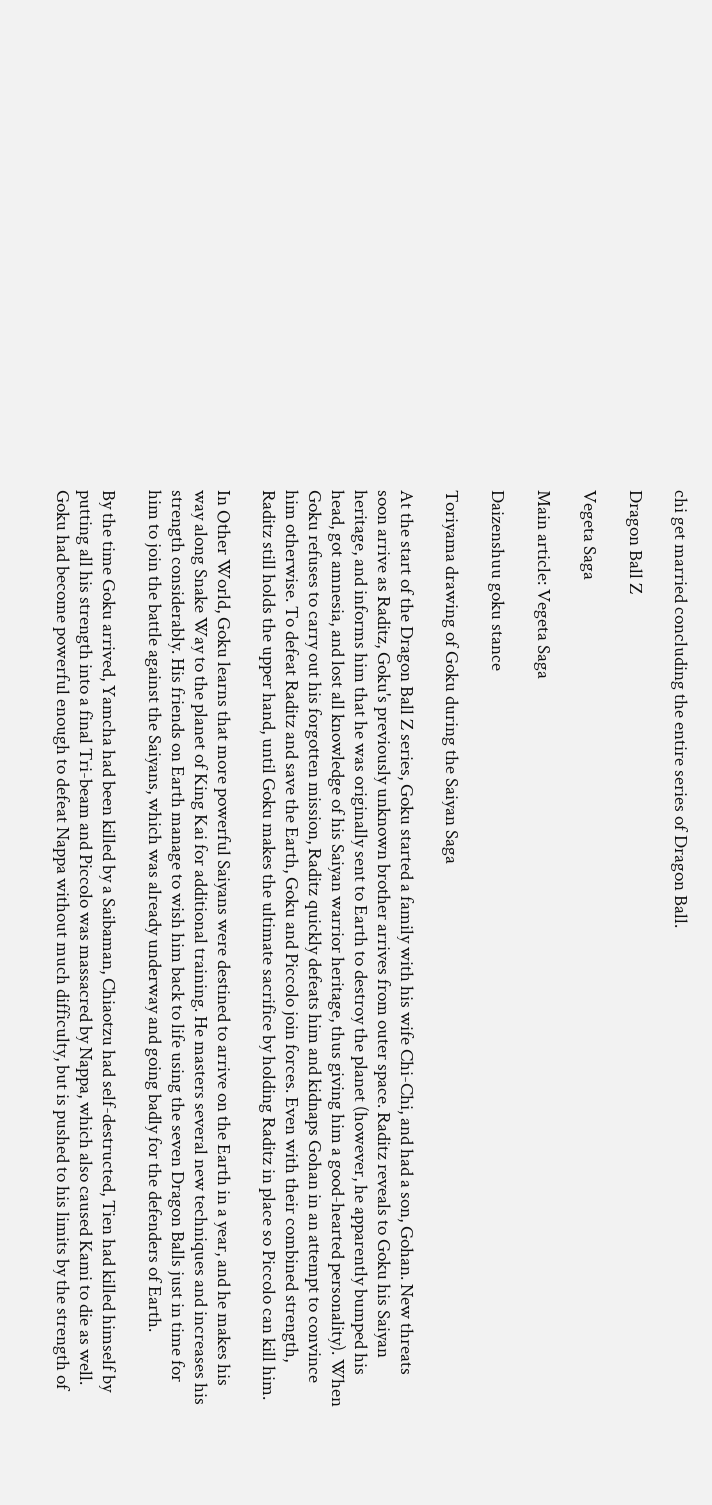chi get married concluding the entire series of Dragon Ball.

Dragon Ball Z

Vegeta Saga

Main article: Vegeta Saga

Daizenshuu goku stance

Toriyama drawing of Goku during the Saiyan Saga

At the start of the Dragon Ball Z series, Goku started a family with his wife Chi-Chi, and had a son, Gohan. New threats soon arrive as Raditz, Goku's previously unknown brother arrives from outer space. Raditz reveals to Goku his Saiyan heritage, and informs him that he was originally sent to Earth to destroy the planet (however, he apparently bumped his head, got amnesia, and lost all knowledge of his Saiyan warrior heritage, thus giving him a good-hearted personality). When Goku refuses to carry out his forgotten mission, Raditz quickly defeats him and kidnaps Gohan in an attempt to convince him otherwise. To defeat Raditz and save the Earth, Goku and Piccolo join forces. Even with their combined strength, Raditz still holds the upper hand, until Goku makes the ultimate sacrifice by holding Raditz in place so Piccolo can kill him.

In Other World, Goku learns that more powerful Saiyans were destined to arrive on the Earth in a year, and he makes his way along Snake Way to the planet of King Kai for additional training. He masters several new techniques and increases his strength considerably. His friends on Earth manage to wish him back to life using the seven Dragon Balls just in time for him to join the battle against the Saiyans, which was already underway and going badly for the defenders of Earth.

By the time Goku arrived, Yamcha had been killed by a Saibaman, Chiaotzu had self-destructed, Tien had killed himself by putting all his strength into a final Tri-beam and Piccolo was massacred by Nappa, which also caused Kami to die as well. Goku had become powerful enough to defeat Nappa without much difficulty, but is pushed to his limits by the strength of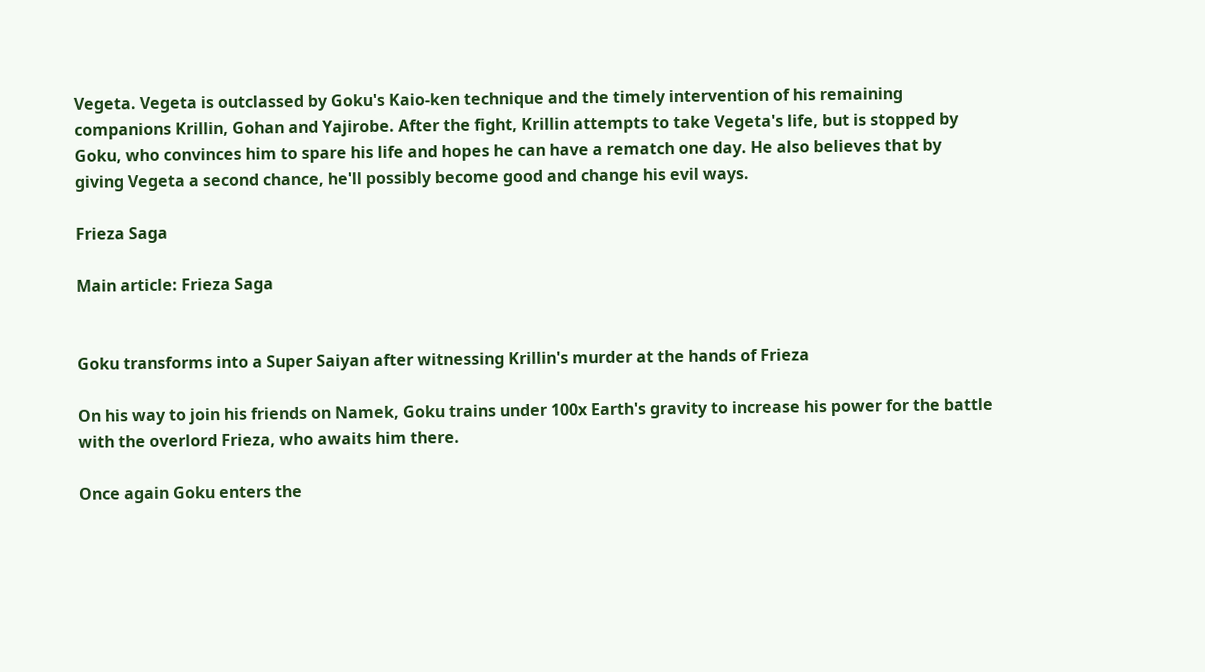Vegeta. Vegeta is outclassed by Goku's Kaio-ken technique and the timely intervention of his remaining companions Krillin, Gohan and Yajirobe. After the fight, Krillin attempts to take Vegeta's life, but is stopped by Goku, who convinces him to spare his life and hopes he can have a rematch one day. He also believes that by giving Vegeta a second chance, he'll possibly become good and change his evil ways.

Frieza Saga

Main article: Frieza Saga


Goku transforms into a Super Saiyan after witnessing Krillin's murder at the hands of Frieza

On his way to join his friends on Namek, Goku trains under 100x Earth's gravity to increase his power for the battle with the overlord Frieza, who awaits him there.

Once again Goku enters the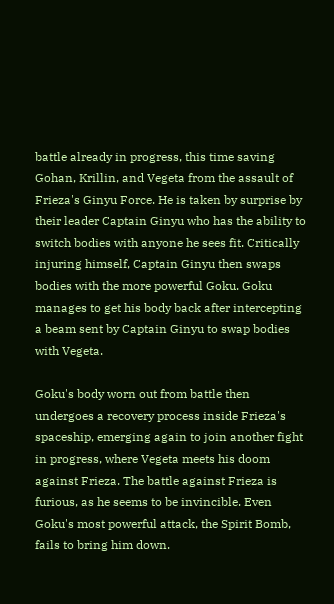battle already in progress, this time saving Gohan, Krillin, and Vegeta from the assault of Frieza's Ginyu Force. He is taken by surprise by their leader Captain Ginyu who has the ability to switch bodies with anyone he sees fit. Critically injuring himself, Captain Ginyu then swaps bodies with the more powerful Goku. Goku manages to get his body back after intercepting a beam sent by Captain Ginyu to swap bodies with Vegeta.

Goku's body worn out from battle then undergoes a recovery process inside Frieza's spaceship, emerging again to join another fight in progress, where Vegeta meets his doom against Frieza. The battle against Frieza is furious, as he seems to be invincible. Even Goku's most powerful attack, the Spirit Bomb, fails to bring him down.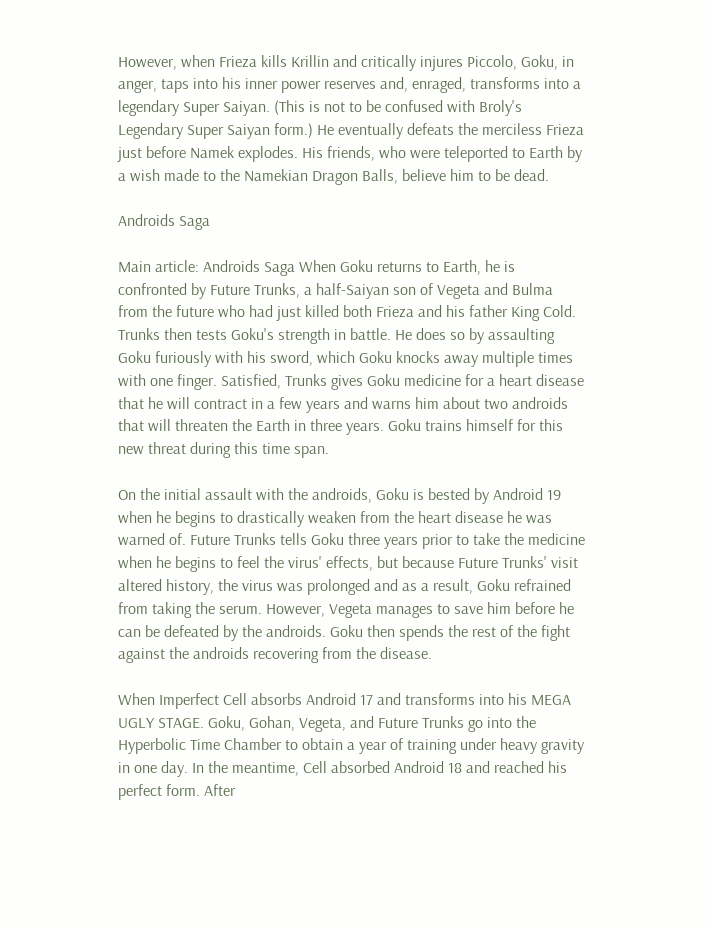However, when Frieza kills Krillin and critically injures Piccolo, Goku, in anger, taps into his inner power reserves and, enraged, transforms into a legendary Super Saiyan. (This is not to be confused with Broly's Legendary Super Saiyan form.) He eventually defeats the merciless Frieza just before Namek explodes. His friends, who were teleported to Earth by a wish made to the Namekian Dragon Balls, believe him to be dead.

Androids Saga

Main article: Androids Saga When Goku returns to Earth, he is confronted by Future Trunks, a half-Saiyan son of Vegeta and Bulma from the future who had just killed both Frieza and his father King Cold. Trunks then tests Goku's strength in battle. He does so by assaulting Goku furiously with his sword, which Goku knocks away multiple times with one finger. Satisfied, Trunks gives Goku medicine for a heart disease that he will contract in a few years and warns him about two androids that will threaten the Earth in three years. Goku trains himself for this new threat during this time span.

On the initial assault with the androids, Goku is bested by Android 19 when he begins to drastically weaken from the heart disease he was warned of. Future Trunks tells Goku three years prior to take the medicine when he begins to feel the virus' effects, but because Future Trunks' visit altered history, the virus was prolonged and as a result, Goku refrained from taking the serum. However, Vegeta manages to save him before he can be defeated by the androids. Goku then spends the rest of the fight against the androids recovering from the disease.

When Imperfect Cell absorbs Android 17 and transforms into his MEGA UGLY STAGE. Goku, Gohan, Vegeta, and Future Trunks go into the Hyperbolic Time Chamber to obtain a year of training under heavy gravity in one day. In the meantime, Cell absorbed Android 18 and reached his perfect form. After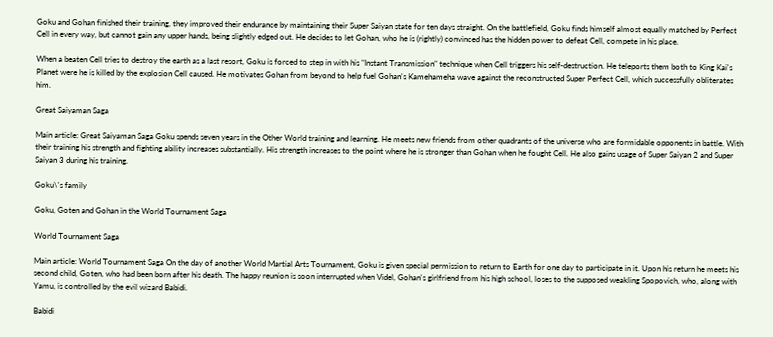Goku and Gohan finished their training, they improved their endurance by maintaining their Super Saiyan state for ten days straight. On the battlefield, Goku finds himself almost equally matched by Perfect Cell in every way, but cannot gain any upper hands, being slightly edged out. He decides to let Gohan, who he is (rightly) convinced has the hidden power to defeat Cell, compete in his place.

When a beaten Cell tries to destroy the earth as a last resort, Goku is forced to step in with his "Instant Transmission" technique when Cell triggers his self-destruction. He teleports them both to King Kai's Planet were he is killed by the explosion Cell caused. He motivates Gohan from beyond to help fuel Gohan's Kamehameha wave against the reconstructed Super Perfect Cell, which successfully obliterates him.

Great Saiyaman Saga

Main article: Great Saiyaman Saga Goku spends seven years in the Other World training and learning. He meets new friends from other quadrants of the universe who are formidable opponents in battle. With their training his strength and fighting ability increases substantially. His strength increases to the point where he is stronger than Gohan when he fought Cell. He also gains usage of Super Saiyan 2 and Super Saiyan 3 during his training.

Goku\'s family

Goku, Goten and Gohan in the World Tournament Saga

World Tournament Saga

Main article: World Tournament Saga On the day of another World Martial Arts Tournament, Goku is given special permission to return to Earth for one day to participate in it. Upon his return he meets his second child, Goten, who had been born after his death. The happy reunion is soon interrupted when Videl, Gohan's girlfriend from his high school, loses to the supposed weakling Spopovich, who, along with Yamu, is controlled by the evil wizard Babidi.

Babidi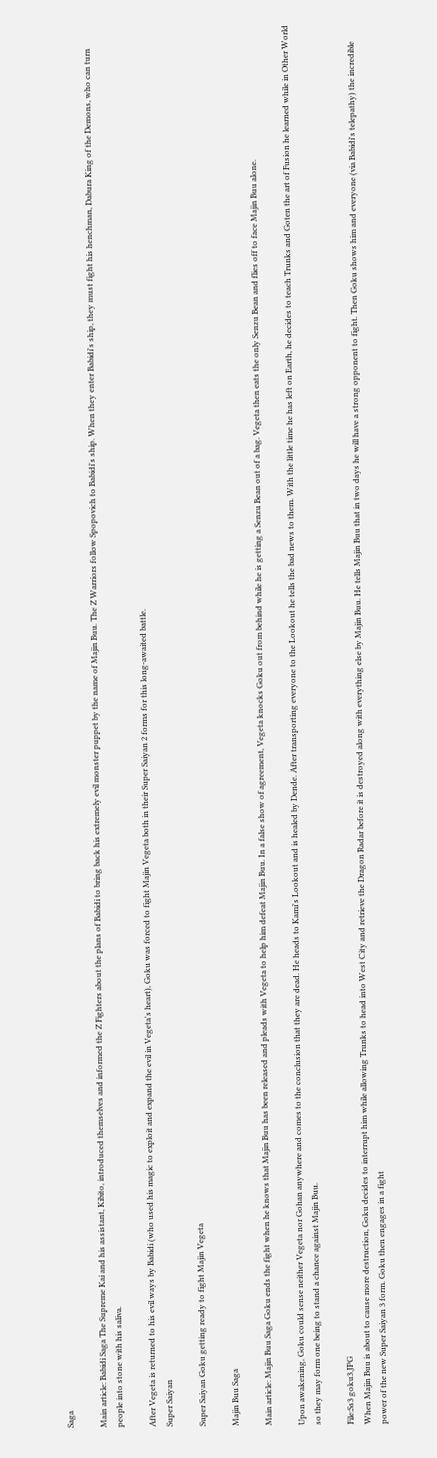Saga

Main article: Babidi Saga The Supreme Kai and his assistant, Kibito, introduced themselves and informed the Z Fighters about the plans of Babidi to bring back his extremely evil monster puppet by the name of Majin Buu. The Z Warriors follow Spopovich to Babidi's ship. When they enter Babidi's ship, they must fight his henchman, Dabura King of the Demons, who can turn people into stone with his saliva.

After Vegeta is returned to his evil ways by Babidi (who used his magic to exploit and expand the evil in Vegeta's heart), Goku was forced to fight Majin Vegeta both in their Super Saiyan 2 forms for this long-awaited battle.
Super Saiyan

Super Saiyan Goku getting ready to fight Majin Vegeta

Majin Buu Saga

Main article: Majin Buu Saga Goku ends the fight when he knows that Majin Buu has been released and pleads with Vegeta to help him defeat Majin Buu. In a false show of agreement, Vegeta knocks Goku out from behind while he is getting a Senzu Bean out of a bag. Vegeta then eats the only Senzu Bean and flies off to face Majin Buu alone.

Upon awakening, Goku could sense neither Vegeta nor Gohan anywhere and comes to the conclusion that they are dead. He heads to Kami's Lookout and is healed by Dende. After transporting everyone to the Lookout he tells the bad news to them. With the little time he has left on Earth, he decides to teach Trunks and Goten the art of Fusion he learned while in Other World so they may form one being to stand a chance against Majin Buu.

File:Ss3 goku3.JPG
When Majin Buu is about to cause more destruction, Goku decides to interrupt him while allowing Trunks to head into West City and retrieve the Dragon Radar before it is destroyed along with everything else by Majin Buu. He tells Majin Buu that in two days he will have a strong opponent to fight. Then Goku shows him and everyone (via Babidi's telepathy) the incredible power of the new Super Saiyan 3 form. Goku then engages in a fight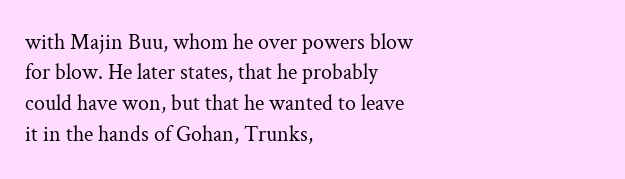with Majin Buu, whom he over powers blow for blow. He later states, that he probably could have won, but that he wanted to leave it in the hands of Gohan, Trunks,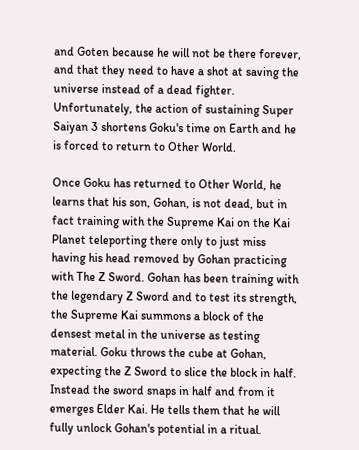and Goten because he will not be there forever, and that they need to have a shot at saving the universe instead of a dead fighter. Unfortunately, the action of sustaining Super Saiyan 3 shortens Goku's time on Earth and he is forced to return to Other World.

Once Goku has returned to Other World, he learns that his son, Gohan, is not dead, but in fact training with the Supreme Kai on the Kai Planet teleporting there only to just miss having his head removed by Gohan practicing with The Z Sword. Gohan has been training with the legendary Z Sword and to test its strength, the Supreme Kai summons a block of the densest metal in the universe as testing material. Goku throws the cube at Gohan, expecting the Z Sword to slice the block in half. Instead the sword snaps in half and from it emerges Elder Kai. He tells them that he will fully unlock Gohan's potential in a ritual.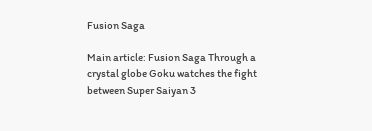Fusion Saga

Main article: Fusion Saga Through a crystal globe Goku watches the fight between Super Saiyan 3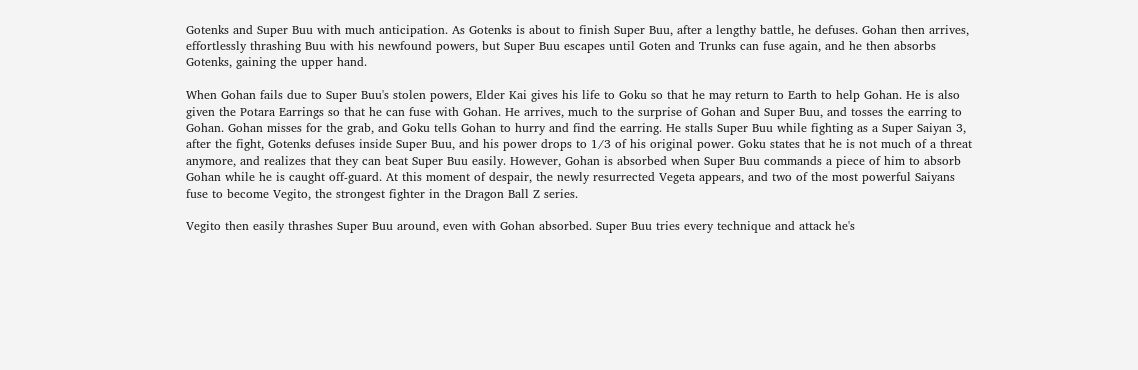Gotenks and Super Buu with much anticipation. As Gotenks is about to finish Super Buu, after a lengthy battle, he defuses. Gohan then arrives, effortlessly thrashing Buu with his newfound powers, but Super Buu escapes until Goten and Trunks can fuse again, and he then absorbs Gotenks, gaining the upper hand.

When Gohan fails due to Super Buu's stolen powers, Elder Kai gives his life to Goku so that he may return to Earth to help Gohan. He is also given the Potara Earrings so that he can fuse with Gohan. He arrives, much to the surprise of Gohan and Super Buu, and tosses the earring to Gohan. Gohan misses for the grab, and Goku tells Gohan to hurry and find the earring. He stalls Super Buu while fighting as a Super Saiyan 3, after the fight, Gotenks defuses inside Super Buu, and his power drops to 1/3 of his original power. Goku states that he is not much of a threat anymore, and realizes that they can beat Super Buu easily. However, Gohan is absorbed when Super Buu commands a piece of him to absorb Gohan while he is caught off-guard. At this moment of despair, the newly resurrected Vegeta appears, and two of the most powerful Saiyans fuse to become Vegito, the strongest fighter in the Dragon Ball Z series.

Vegito then easily thrashes Super Buu around, even with Gohan absorbed. Super Buu tries every technique and attack he's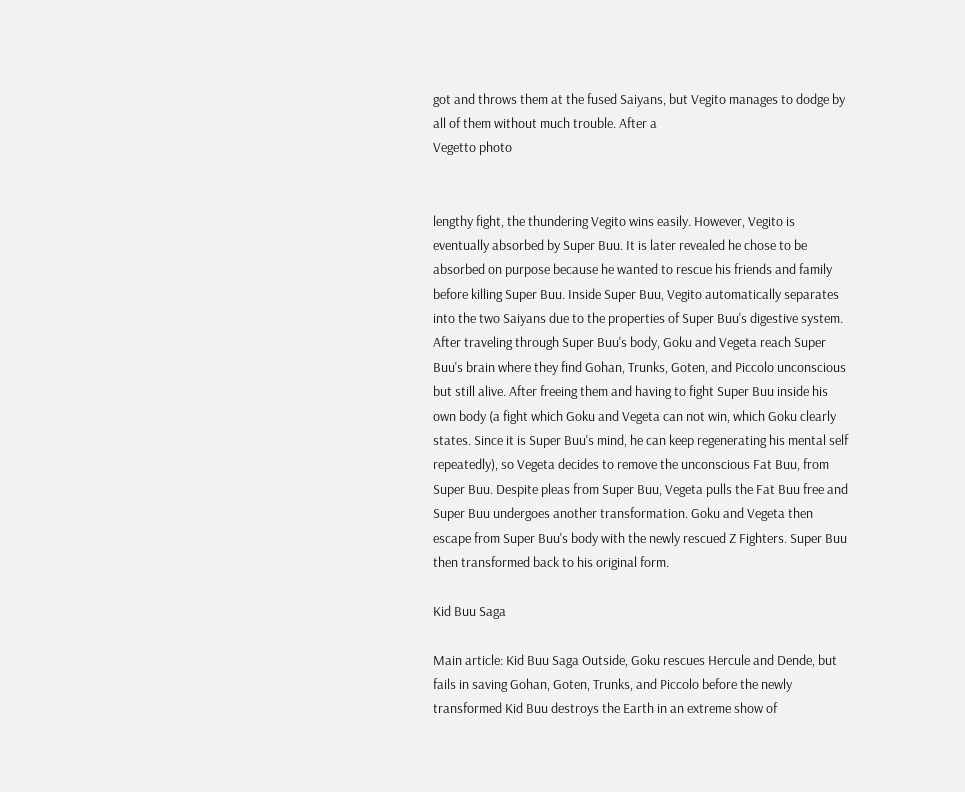got and throws them at the fused Saiyans, but Vegito manages to dodge by all of them without much trouble. After a
Vegetto photo


lengthy fight, the thundering Vegito wins easily. However, Vegito is eventually absorbed by Super Buu. It is later revealed he chose to be absorbed on purpose because he wanted to rescue his friends and family before killing Super Buu. Inside Super Buu, Vegito automatically separates into the two Saiyans due to the properties of Super Buu's digestive system. After traveling through Super Buu's body, Goku and Vegeta reach Super Buu's brain where they find Gohan, Trunks, Goten, and Piccolo unconscious but still alive. After freeing them and having to fight Super Buu inside his own body (a fight which Goku and Vegeta can not win, which Goku clearly states. Since it is Super Buu's mind, he can keep regenerating his mental self repeatedly), so Vegeta decides to remove the unconscious Fat Buu, from Super Buu. Despite pleas from Super Buu, Vegeta pulls the Fat Buu free and Super Buu undergoes another transformation. Goku and Vegeta then escape from Super Buu's body with the newly rescued Z Fighters. Super Buu then transformed back to his original form.

Kid Buu Saga

Main article: Kid Buu Saga Outside, Goku rescues Hercule and Dende, but fails in saving Gohan, Goten, Trunks, and Piccolo before the newly transformed Kid Buu destroys the Earth in an extreme show of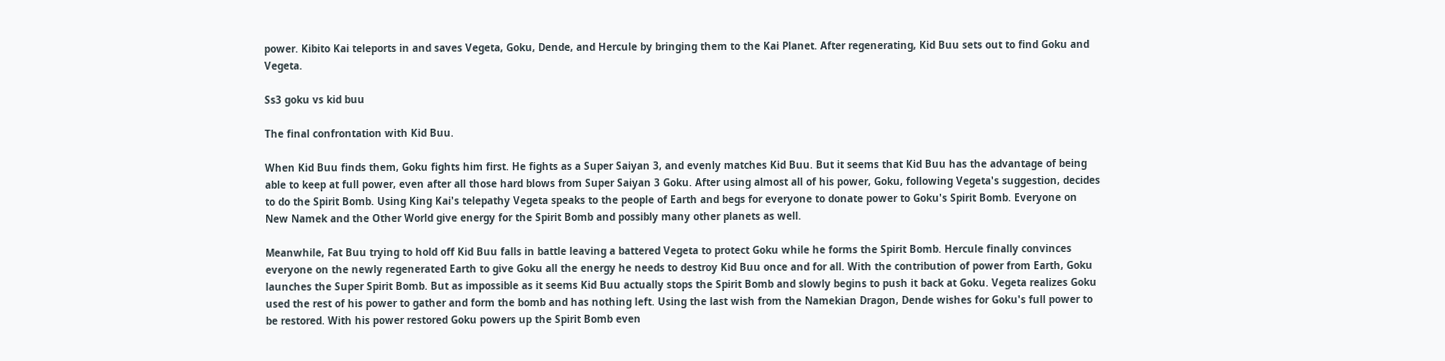power. Kibito Kai teleports in and saves Vegeta, Goku, Dende, and Hercule by bringing them to the Kai Planet. After regenerating, Kid Buu sets out to find Goku and Vegeta.

Ss3 goku vs kid buu

The final confrontation with Kid Buu.

When Kid Buu finds them, Goku fights him first. He fights as a Super Saiyan 3, and evenly matches Kid Buu. But it seems that Kid Buu has the advantage of being able to keep at full power, even after all those hard blows from Super Saiyan 3 Goku. After using almost all of his power, Goku, following Vegeta's suggestion, decides to do the Spirit Bomb. Using King Kai's telepathy Vegeta speaks to the people of Earth and begs for everyone to donate power to Goku's Spirit Bomb. Everyone on New Namek and the Other World give energy for the Spirit Bomb and possibly many other planets as well.

Meanwhile, Fat Buu trying to hold off Kid Buu falls in battle leaving a battered Vegeta to protect Goku while he forms the Spirit Bomb. Hercule finally convinces everyone on the newly regenerated Earth to give Goku all the energy he needs to destroy Kid Buu once and for all. With the contribution of power from Earth, Goku launches the Super Spirit Bomb. But as impossible as it seems Kid Buu actually stops the Spirit Bomb and slowly begins to push it back at Goku. Vegeta realizes Goku used the rest of his power to gather and form the bomb and has nothing left. Using the last wish from the Namekian Dragon, Dende wishes for Goku's full power to be restored. With his power restored Goku powers up the Spirit Bomb even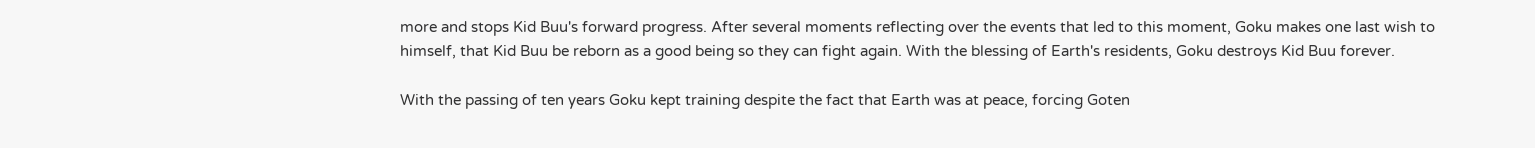more and stops Kid Buu's forward progress. After several moments reflecting over the events that led to this moment, Goku makes one last wish to himself, that Kid Buu be reborn as a good being so they can fight again. With the blessing of Earth's residents, Goku destroys Kid Buu forever.

With the passing of ten years Goku kept training despite the fact that Earth was at peace, forcing Goten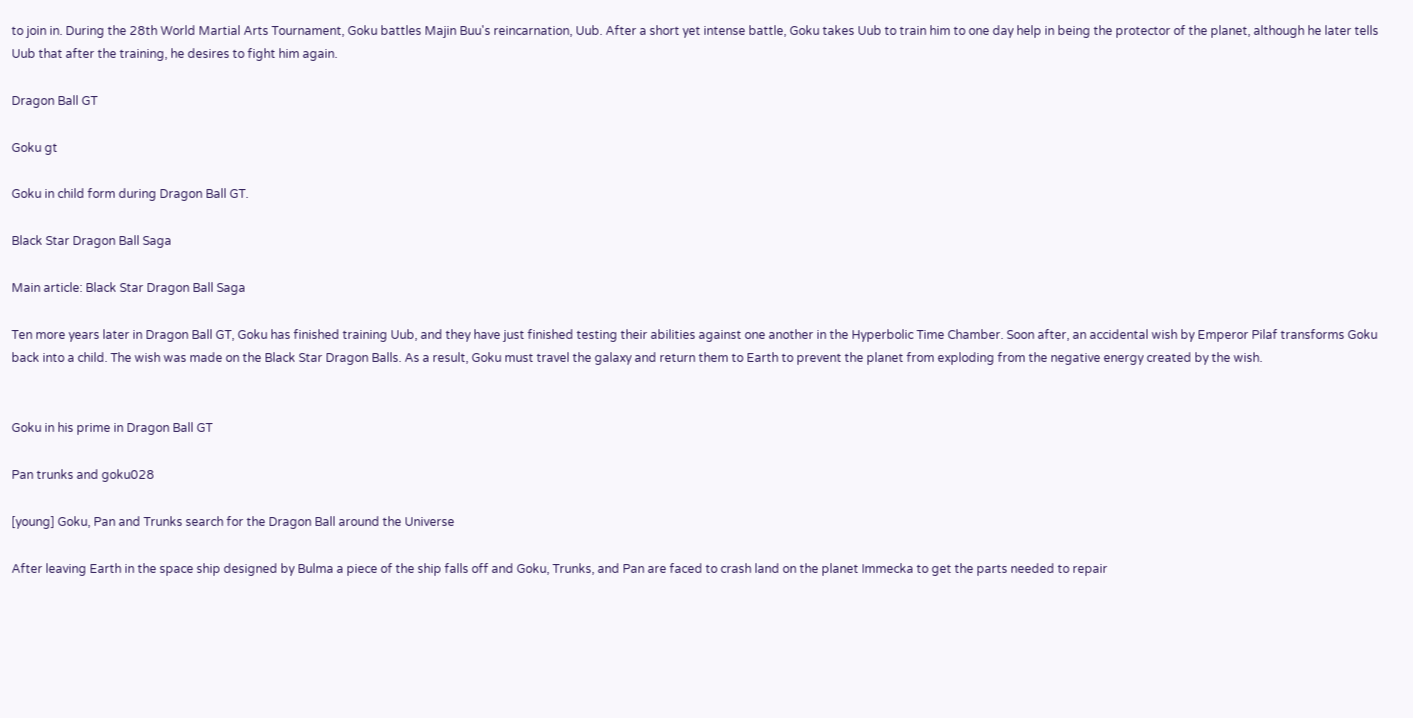to join in. During the 28th World Martial Arts Tournament, Goku battles Majin Buu's reincarnation, Uub. After a short yet intense battle, Goku takes Uub to train him to one day help in being the protector of the planet, although he later tells Uub that after the training, he desires to fight him again.

Dragon Ball GT

Goku gt

Goku in child form during Dragon Ball GT.

Black Star Dragon Ball Saga

Main article: Black Star Dragon Ball Saga

Ten more years later in Dragon Ball GT, Goku has finished training Uub, and they have just finished testing their abilities against one another in the Hyperbolic Time Chamber. Soon after, an accidental wish by Emperor Pilaf transforms Goku back into a child. The wish was made on the Black Star Dragon Balls. As a result, Goku must travel the galaxy and return them to Earth to prevent the planet from exploding from the negative energy created by the wish.


Goku in his prime in Dragon Ball GT

Pan trunks and goku028

[young] Goku, Pan and Trunks search for the Dragon Ball around the Universe

After leaving Earth in the space ship designed by Bulma a piece of the ship falls off and Goku, Trunks, and Pan are faced to crash land on the planet Immecka to get the parts needed to repair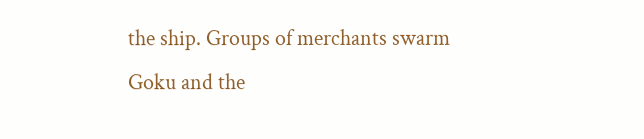the ship. Groups of merchants swarm Goku and the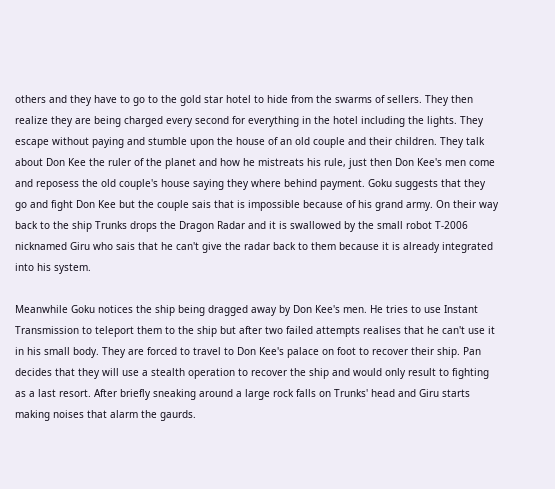others and they have to go to the gold star hotel to hide from the swarms of sellers. They then realize they are being charged every second for everything in the hotel including the lights. They escape without paying and stumble upon the house of an old couple and their children. They talk about Don Kee the ruler of the planet and how he mistreats his rule, just then Don Kee's men come and reposess the old couple's house saying they where behind payment. Goku suggests that they go and fight Don Kee but the couple sais that is impossible because of his grand army. On their way back to the ship Trunks drops the Dragon Radar and it is swallowed by the small robot T-2006 nicknamed Giru who sais that he can't give the radar back to them because it is already integrated into his system.

Meanwhile Goku notices the ship being dragged away by Don Kee's men. He tries to use Instant Transmission to teleport them to the ship but after two failed attempts realises that he can't use it in his small body. They are forced to travel to Don Kee's palace on foot to recover their ship. Pan decides that they will use a stealth operation to recover the ship and would only result to fighting as a last resort. After briefly sneaking around a large rock falls on Trunks' head and Giru starts making noises that alarm the gaurds.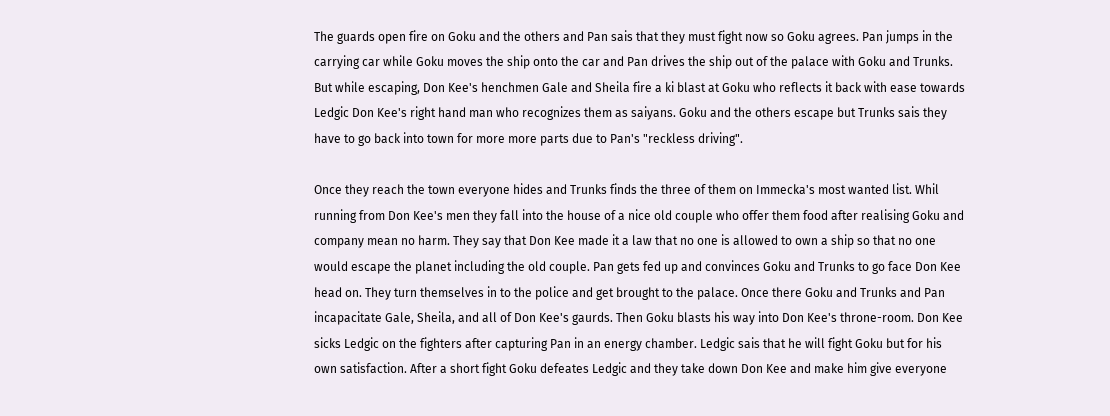The guards open fire on Goku and the others and Pan sais that they must fight now so Goku agrees. Pan jumps in the carrying car while Goku moves the ship onto the car and Pan drives the ship out of the palace with Goku and Trunks. But while escaping, Don Kee's henchmen Gale and Sheila fire a ki blast at Goku who reflects it back with ease towards Ledgic Don Kee's right hand man who recognizes them as saiyans. Goku and the others escape but Trunks sais they have to go back into town for more more parts due to Pan's "reckless driving".

Once they reach the town everyone hides and Trunks finds the three of them on Immecka's most wanted list. Whil running from Don Kee's men they fall into the house of a nice old couple who offer them food after realising Goku and company mean no harm. They say that Don Kee made it a law that no one is allowed to own a ship so that no one would escape the planet including the old couple. Pan gets fed up and convinces Goku and Trunks to go face Don Kee head on. They turn themselves in to the police and get brought to the palace. Once there Goku and Trunks and Pan incapacitate Gale, Sheila, and all of Don Kee's gaurds. Then Goku blasts his way into Don Kee's throne-room. Don Kee sicks Ledgic on the fighters after capturing Pan in an energy chamber. Ledgic sais that he will fight Goku but for his own satisfaction. After a short fight Goku defeates Ledgic and they take down Don Kee and make him give everyone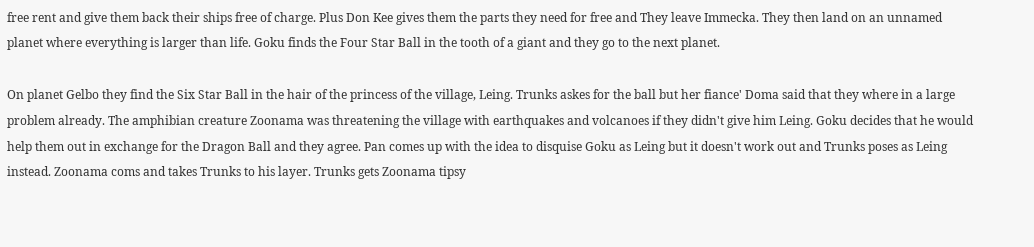free rent and give them back their ships free of charge. Plus Don Kee gives them the parts they need for free and They leave Immecka. They then land on an unnamed planet where everything is larger than life. Goku finds the Four Star Ball in the tooth of a giant and they go to the next planet.

On planet Gelbo they find the Six Star Ball in the hair of the princess of the village, Leing. Trunks askes for the ball but her fiance' Doma said that they where in a large problem already. The amphibian creature Zoonama was threatening the village with earthquakes and volcanoes if they didn't give him Leing. Goku decides that he would help them out in exchange for the Dragon Ball and they agree. Pan comes up with the idea to disquise Goku as Leing but it doesn't work out and Trunks poses as Leing instead. Zoonama coms and takes Trunks to his layer. Trunks gets Zoonama tipsy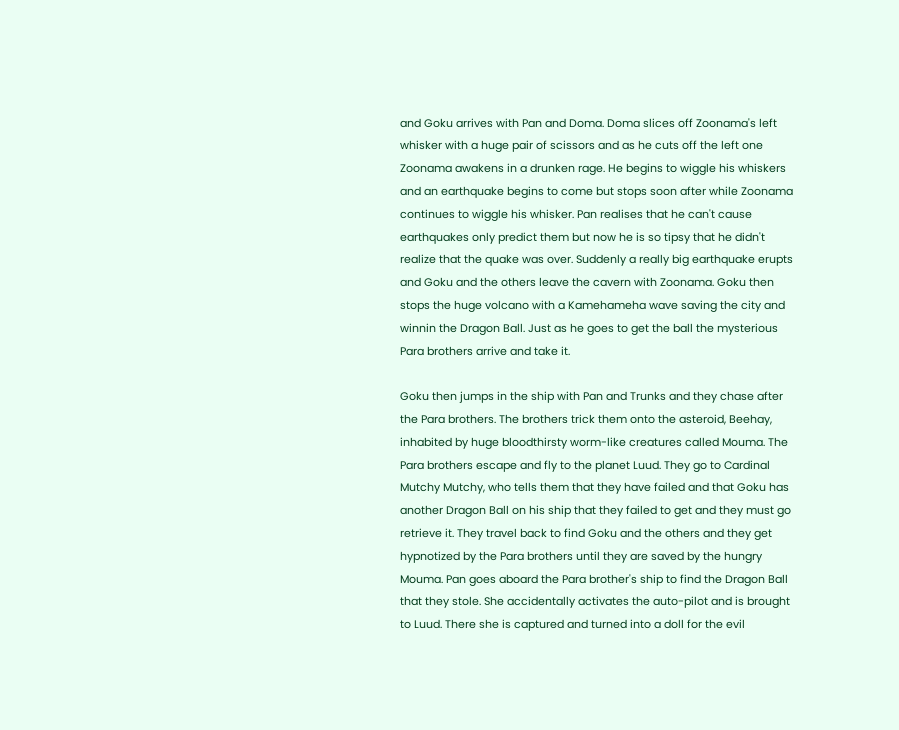and Goku arrives with Pan and Doma. Doma slices off Zoonama's left whisker with a huge pair of scissors and as he cuts off the left one Zoonama awakens in a drunken rage. He begins to wiggle his whiskers and an earthquake begins to come but stops soon after while Zoonama continues to wiggle his whisker. Pan realises that he can't cause earthquakes only predict them but now he is so tipsy that he didn't realize that the quake was over. Suddenly a really big earthquake erupts and Goku and the others leave the cavern with Zoonama. Goku then stops the huge volcano with a Kamehameha wave saving the city and winnin the Dragon Ball. Just as he goes to get the ball the mysterious Para brothers arrive and take it.

Goku then jumps in the ship with Pan and Trunks and they chase after the Para brothers. The brothers trick them onto the asteroid, Beehay, inhabited by huge bloodthirsty worm-like creatures called Mouma. The Para brothers escape and fly to the planet Luud. They go to Cardinal Mutchy Mutchy, who tells them that they have failed and that Goku has another Dragon Ball on his ship that they failed to get and they must go retrieve it. They travel back to find Goku and the others and they get hypnotized by the Para brothers until they are saved by the hungry Mouma. Pan goes aboard the Para brother's ship to find the Dragon Ball that they stole. She accidentally activates the auto-pilot and is brought to Luud. There she is captured and turned into a doll for the evil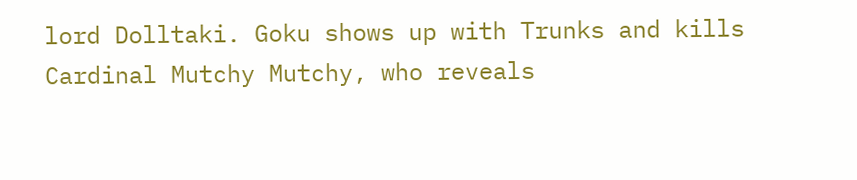lord Dolltaki. Goku shows up with Trunks and kills Cardinal Mutchy Mutchy, who reveals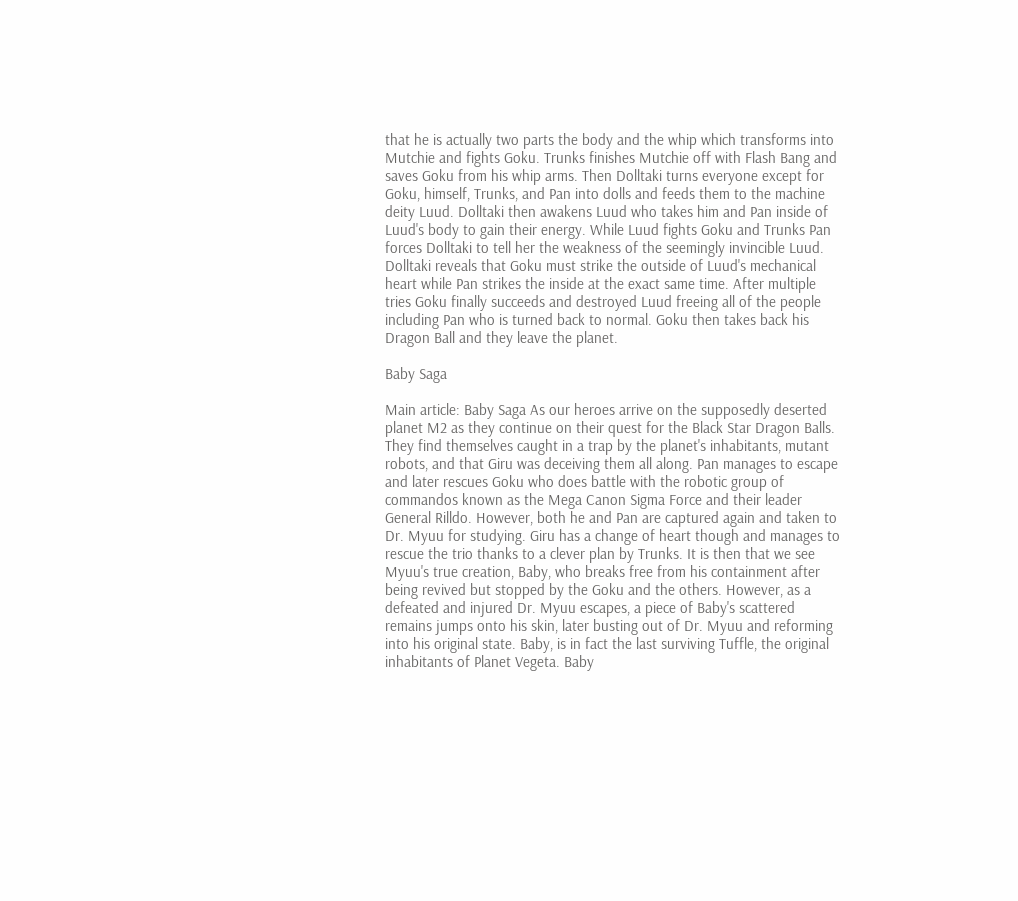that he is actually two parts the body and the whip which transforms into Mutchie and fights Goku. Trunks finishes Mutchie off with Flash Bang and saves Goku from his whip arms. Then Dolltaki turns everyone except for Goku, himself, Trunks, and Pan into dolls and feeds them to the machine deity Luud. Dolltaki then awakens Luud who takes him and Pan inside of Luud's body to gain their energy. While Luud fights Goku and Trunks Pan forces Dolltaki to tell her the weakness of the seemingly invincible Luud. Dolltaki reveals that Goku must strike the outside of Luud's mechanical heart while Pan strikes the inside at the exact same time. After multiple tries Goku finally succeeds and destroyed Luud freeing all of the people including Pan who is turned back to normal. Goku then takes back his Dragon Ball and they leave the planet.

Baby Saga

Main article: Baby Saga As our heroes arrive on the supposedly deserted planet M2 as they continue on their quest for the Black Star Dragon Balls. They find themselves caught in a trap by the planet's inhabitants, mutant robots, and that Giru was deceiving them all along. Pan manages to escape and later rescues Goku who does battle with the robotic group of commandos known as the Mega Canon Sigma Force and their leader General Rilldo. However, both he and Pan are captured again and taken to Dr. Myuu for studying. Giru has a change of heart though and manages to rescue the trio thanks to a clever plan by Trunks. It is then that we see Myuu's true creation, Baby, who breaks free from his containment after being revived but stopped by the Goku and the others. However, as a defeated and injured Dr. Myuu escapes, a piece of Baby's scattered remains jumps onto his skin, later busting out of Dr. Myuu and reforming into his original state. Baby, is in fact the last surviving Tuffle, the original inhabitants of Planet Vegeta. Baby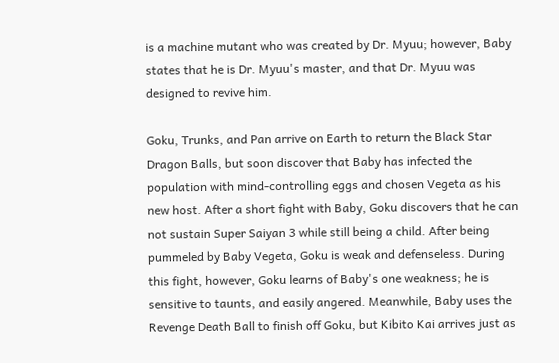is a machine mutant who was created by Dr. Myuu; however, Baby states that he is Dr. Myuu's master, and that Dr. Myuu was designed to revive him.

Goku, Trunks, and Pan arrive on Earth to return the Black Star Dragon Balls, but soon discover that Baby has infected the population with mind-controlling eggs and chosen Vegeta as his new host. After a short fight with Baby, Goku discovers that he can not sustain Super Saiyan 3 while still being a child. After being pummeled by Baby Vegeta, Goku is weak and defenseless. During this fight, however, Goku learns of Baby's one weakness; he is sensitive to taunts, and easily angered. Meanwhile, Baby uses the Revenge Death Ball to finish off Goku, but Kibito Kai arrives just as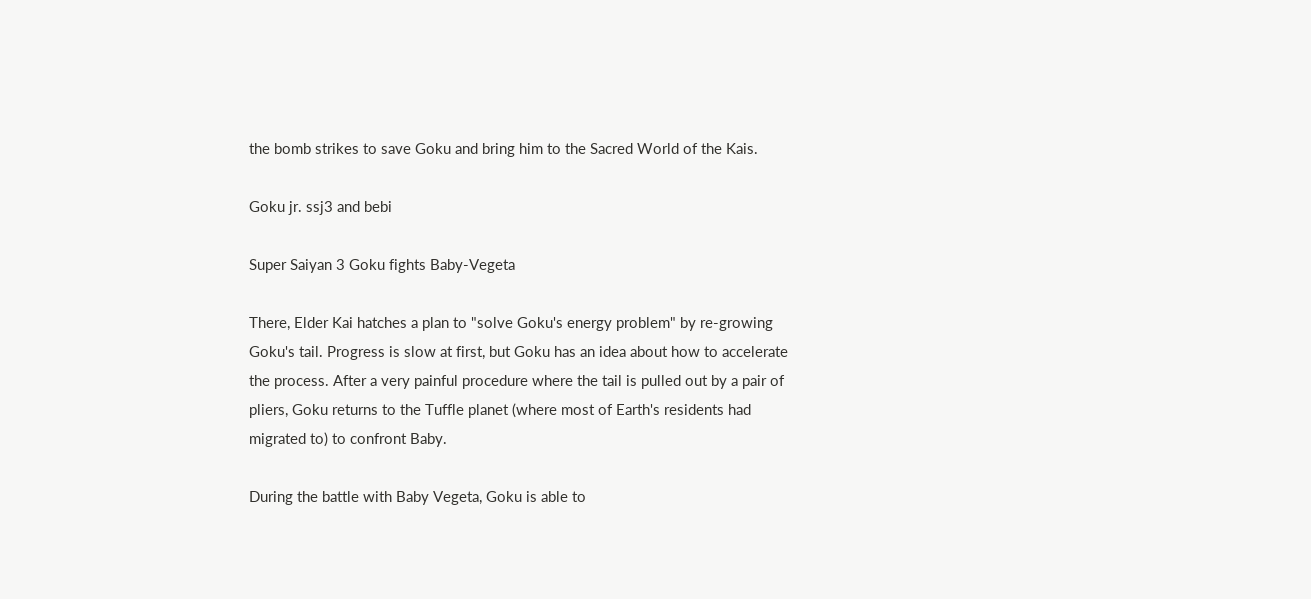the bomb strikes to save Goku and bring him to the Sacred World of the Kais.

Goku jr. ssj3 and bebi

Super Saiyan 3 Goku fights Baby-Vegeta

There, Elder Kai hatches a plan to "solve Goku's energy problem" by re-growing Goku's tail. Progress is slow at first, but Goku has an idea about how to accelerate the process. After a very painful procedure where the tail is pulled out by a pair of pliers, Goku returns to the Tuffle planet (where most of Earth's residents had migrated to) to confront Baby.

During the battle with Baby Vegeta, Goku is able to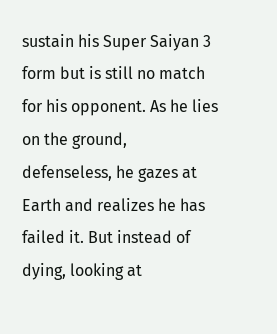sustain his Super Saiyan 3 form but is still no match for his opponent. As he lies on the ground, defenseless, he gazes at Earth and realizes he has failed it. But instead of dying, looking at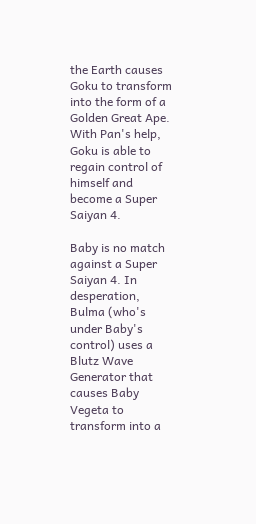the Earth causes Goku to transform into the form of a Golden Great Ape. With Pan's help, Goku is able to regain control of himself and become a Super Saiyan 4.

Baby is no match against a Super Saiyan 4. In desperation, Bulma (who's under Baby's control) uses a Blutz Wave Generator that causes Baby Vegeta to transform into a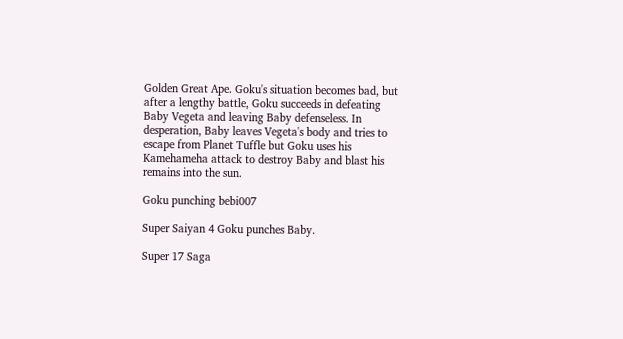Golden Great Ape. Goku's situation becomes bad, but after a lengthy battle, Goku succeeds in defeating Baby Vegeta and leaving Baby defenseless. In desperation, Baby leaves Vegeta's body and tries to escape from Planet Tuffle but Goku uses his Kamehameha attack to destroy Baby and blast his remains into the sun.

Goku punching bebi007

Super Saiyan 4 Goku punches Baby.

Super 17 Saga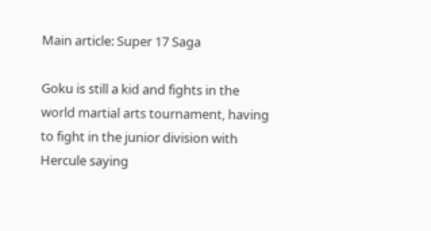Main article: Super 17 Saga

Goku is still a kid and fights in the world martial arts tournament, having to fight in the junior division with Hercule saying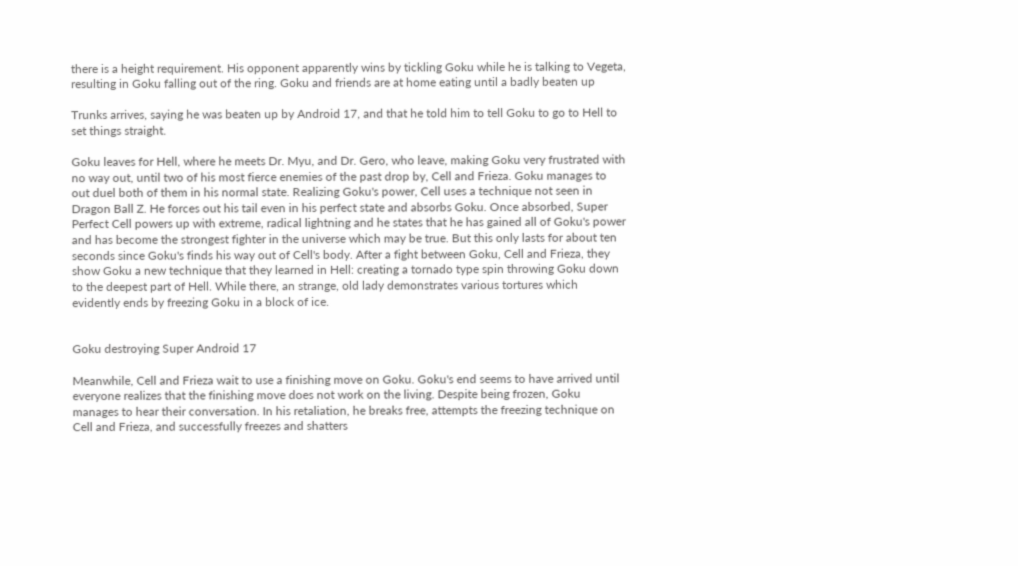there is a height requirement. His opponent apparently wins by tickling Goku while he is talking to Vegeta, resulting in Goku falling out of the ring. Goku and friends are at home eating until a badly beaten up

Trunks arrives, saying he was beaten up by Android 17, and that he told him to tell Goku to go to Hell to set things straight.

Goku leaves for Hell, where he meets Dr. Myu, and Dr. Gero, who leave, making Goku very frustrated with no way out, until two of his most fierce enemies of the past drop by, Cell and Frieza. Goku manages to out duel both of them in his normal state. Realizing Goku's power, Cell uses a technique not seen in Dragon Ball Z. He forces out his tail even in his perfect state and absorbs Goku. Once absorbed, Super Perfect Cell powers up with extreme, radical lightning and he states that he has gained all of Goku's power and has become the strongest fighter in the universe which may be true. But this only lasts for about ten seconds since Goku's finds his way out of Cell's body. After a fight between Goku, Cell and Frieza, they show Goku a new technique that they learned in Hell: creating a tornado type spin throwing Goku down to the deepest part of Hell. While there, an strange, old lady demonstrates various tortures which evidently ends by freezing Goku in a block of ice.


Goku destroying Super Android 17

Meanwhile, Cell and Frieza wait to use a finishing move on Goku. Goku's end seems to have arrived until everyone realizes that the finishing move does not work on the living. Despite being frozen, Goku manages to hear their conversation. In his retaliation, he breaks free, attempts the freezing technique on Cell and Frieza, and successfully freezes and shatters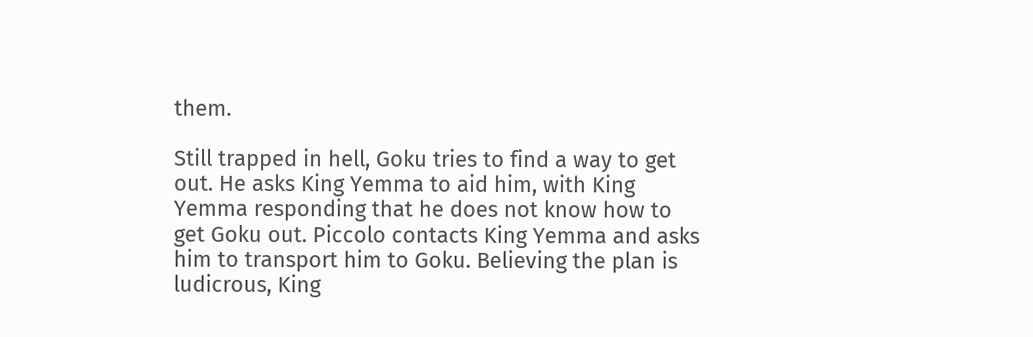them.

Still trapped in hell, Goku tries to find a way to get out. He asks King Yemma to aid him, with King Yemma responding that he does not know how to get Goku out. Piccolo contacts King Yemma and asks him to transport him to Goku. Believing the plan is ludicrous, King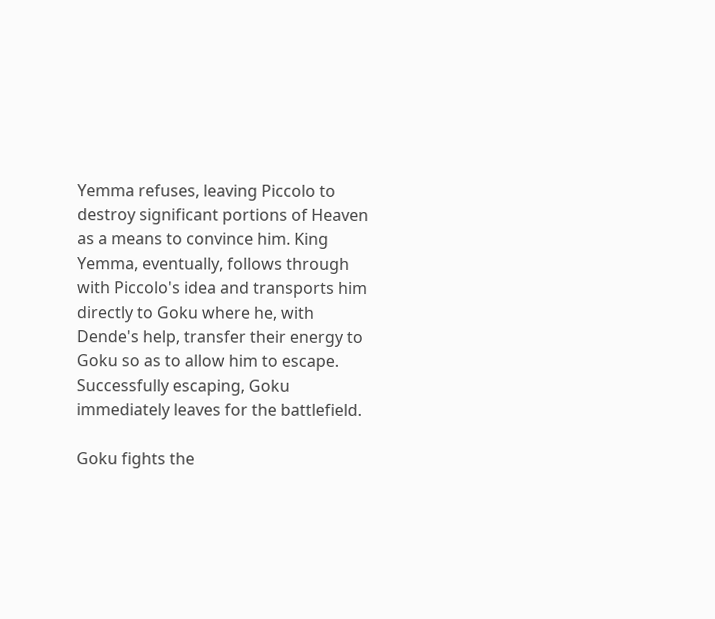Yemma refuses, leaving Piccolo to destroy significant portions of Heaven as a means to convince him. King Yemma, eventually, follows through with Piccolo's idea and transports him directly to Goku where he, with Dende's help, transfer their energy to Goku so as to allow him to escape. Successfully escaping, Goku immediately leaves for the battlefield.

Goku fights the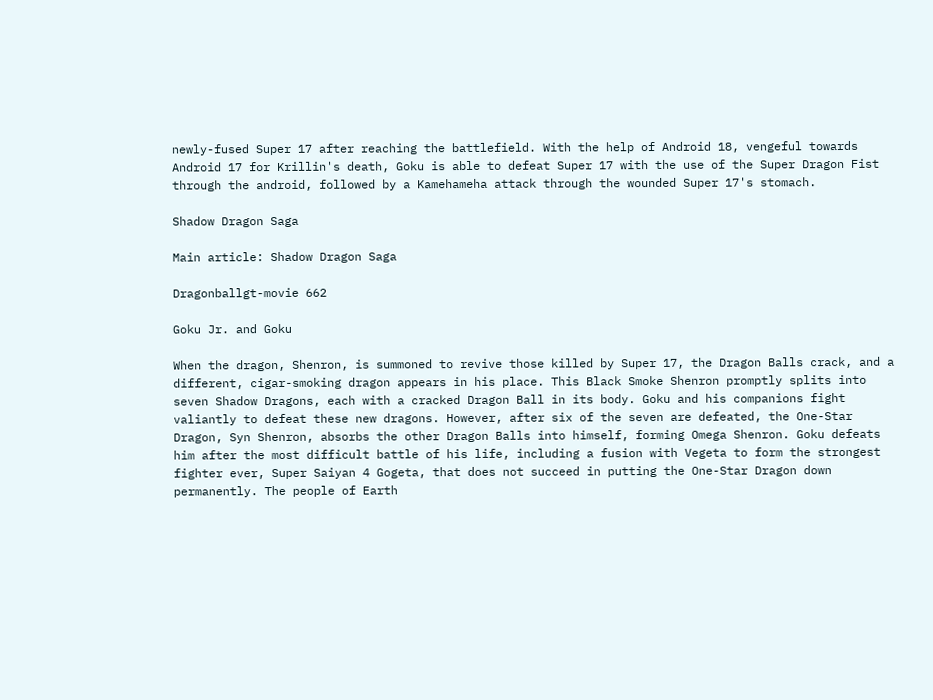newly-fused Super 17 after reaching the battlefield. With the help of Android 18, vengeful towards Android 17 for Krillin's death, Goku is able to defeat Super 17 with the use of the Super Dragon Fist through the android, followed by a Kamehameha attack through the wounded Super 17's stomach.

Shadow Dragon Saga

Main article: Shadow Dragon Saga

Dragonballgt-movie 662

Goku Jr. and Goku

When the dragon, Shenron, is summoned to revive those killed by Super 17, the Dragon Balls crack, and a different, cigar-smoking dragon appears in his place. This Black Smoke Shenron promptly splits into seven Shadow Dragons, each with a cracked Dragon Ball in its body. Goku and his companions fight valiantly to defeat these new dragons. However, after six of the seven are defeated, the One-Star Dragon, Syn Shenron, absorbs the other Dragon Balls into himself, forming Omega Shenron. Goku defeats him after the most difficult battle of his life, including a fusion with Vegeta to form the strongest fighter ever, Super Saiyan 4 Gogeta, that does not succeed in putting the One-Star Dragon down permanently. The people of Earth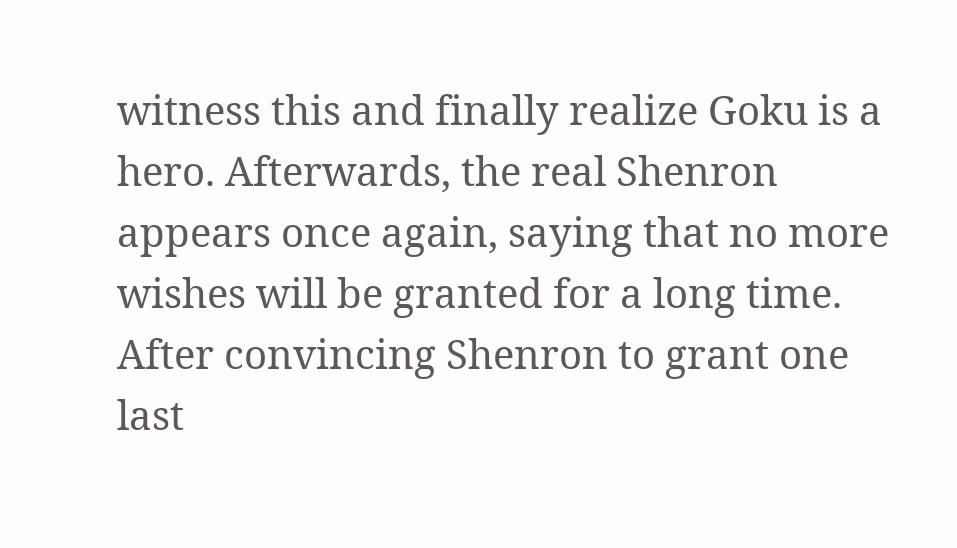witness this and finally realize Goku is a hero. Afterwards, the real Shenron appears once again, saying that no more wishes will be granted for a long time. After convincing Shenron to grant one last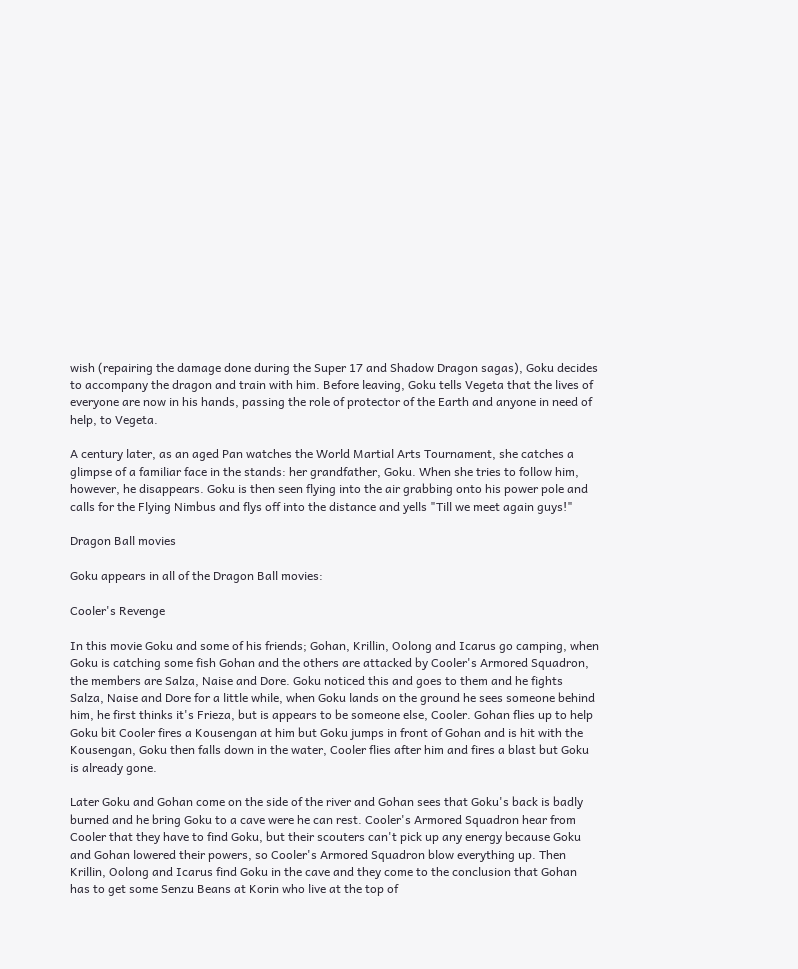wish (repairing the damage done during the Super 17 and Shadow Dragon sagas), Goku decides to accompany the dragon and train with him. Before leaving, Goku tells Vegeta that the lives of everyone are now in his hands, passing the role of protector of the Earth and anyone in need of help, to Vegeta.

A century later, as an aged Pan watches the World Martial Arts Tournament, she catches a glimpse of a familiar face in the stands: her grandfather, Goku. When she tries to follow him, however, he disappears. Goku is then seen flying into the air grabbing onto his power pole and calls for the Flying Nimbus and flys off into the distance and yells "Till we meet again guys!"

Dragon Ball movies

Goku appears in all of the Dragon Ball movies:

Cooler's Revenge

In this movie Goku and some of his friends; Gohan, Krillin, Oolong and Icarus go camping, when Goku is catching some fish Gohan and the others are attacked by Cooler's Armored Squadron, the members are Salza, Naise and Dore. Goku noticed this and goes to them and he fights Salza, Naise and Dore for a little while, when Goku lands on the ground he sees someone behind him, he first thinks it's Frieza, but is appears to be someone else, Cooler. Gohan flies up to help Goku bit Cooler fires a Kousengan at him but Goku jumps in front of Gohan and is hit with the Kousengan, Goku then falls down in the water, Cooler flies after him and fires a blast but Goku is already gone.

Later Goku and Gohan come on the side of the river and Gohan sees that Goku's back is badly burned and he bring Goku to a cave were he can rest. Cooler's Armored Squadron hear from Cooler that they have to find Goku, but their scouters can't pick up any energy because Goku and Gohan lowered their powers, so Cooler's Armored Squadron blow everything up. Then Krillin, Oolong and Icarus find Goku in the cave and they come to the conclusion that Gohan has to get some Senzu Beans at Korin who live at the top of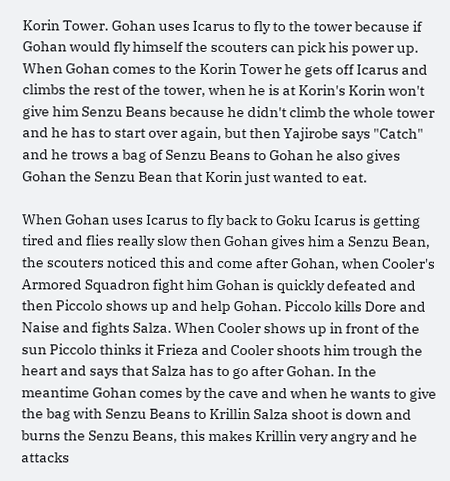Korin Tower. Gohan uses Icarus to fly to the tower because if Gohan would fly himself the scouters can pick his power up. When Gohan comes to the Korin Tower he gets off Icarus and climbs the rest of the tower, when he is at Korin's Korin won't give him Senzu Beans because he didn't climb the whole tower and he has to start over again, but then Yajirobe says "Catch" and he trows a bag of Senzu Beans to Gohan he also gives Gohan the Senzu Bean that Korin just wanted to eat.

When Gohan uses Icarus to fly back to Goku Icarus is getting tired and flies really slow then Gohan gives him a Senzu Bean, the scouters noticed this and come after Gohan, when Cooler's Armored Squadron fight him Gohan is quickly defeated and then Piccolo shows up and help Gohan. Piccolo kills Dore and Naise and fights Salza. When Cooler shows up in front of the sun Piccolo thinks it Frieza and Cooler shoots him trough the heart and says that Salza has to go after Gohan. In the meantime Gohan comes by the cave and when he wants to give the bag with Senzu Beans to Krillin Salza shoot is down and burns the Senzu Beans, this makes Krillin very angry and he attacks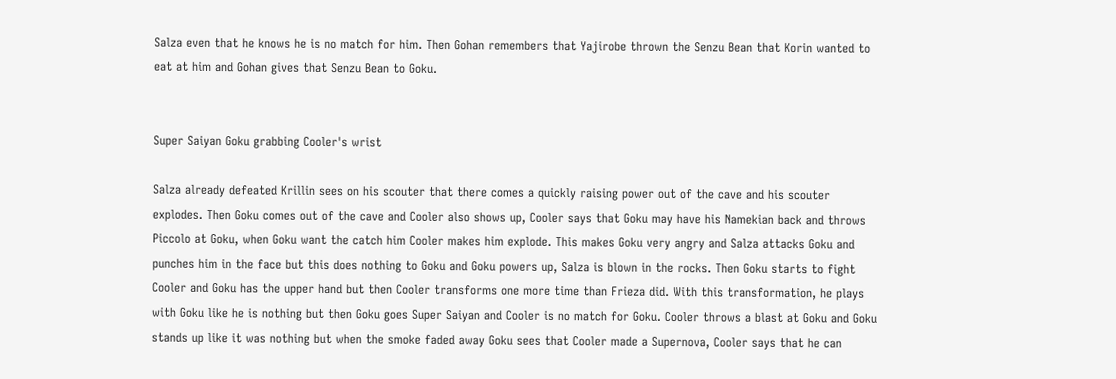Salza even that he knows he is no match for him. Then Gohan remembers that Yajirobe thrown the Senzu Bean that Korin wanted to eat at him and Gohan gives that Senzu Bean to Goku.


Super Saiyan Goku grabbing Cooler's wrist

Salza already defeated Krillin sees on his scouter that there comes a quickly raising power out of the cave and his scouter explodes. Then Goku comes out of the cave and Cooler also shows up, Cooler says that Goku may have his Namekian back and throws Piccolo at Goku, when Goku want the catch him Cooler makes him explode. This makes Goku very angry and Salza attacks Goku and punches him in the face but this does nothing to Goku and Goku powers up, Salza is blown in the rocks. Then Goku starts to fight Cooler and Goku has the upper hand but then Cooler transforms one more time than Frieza did. With this transformation, he plays with Goku like he is nothing but then Goku goes Super Saiyan and Cooler is no match for Goku. Cooler throws a blast at Goku and Goku stands up like it was nothing but when the smoke faded away Goku sees that Cooler made a Supernova, Cooler says that he can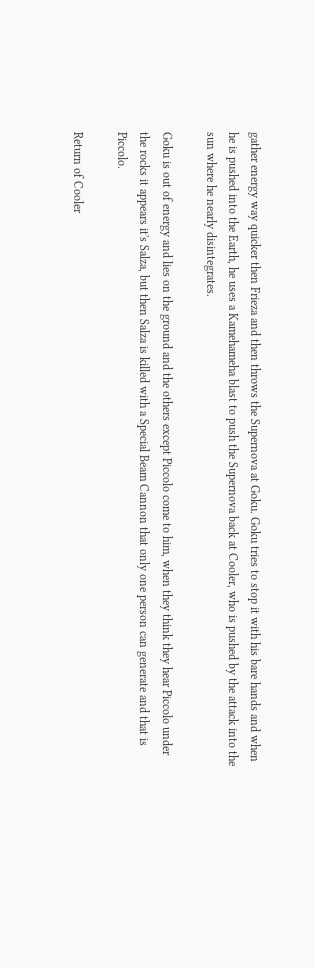gather energy way quicker then Frieza and then throws the Supernova at Goku. Goku tries to stop it with his bare hands and when he is pushed into the Earth, he uses a Kamehameha blast to push the Supernova back at Cooler, who is pushed by the attack into the sun where he nearly disintegrates.

Goku is out of energy and lies on the ground and the others except Piccolo come to him, when they think they hear Piccolo under the rocks it appears it's Salza, but then Salza is killed with a Special Beam Cannon that only one person can generate and that is Piccolo.

Return of Cooler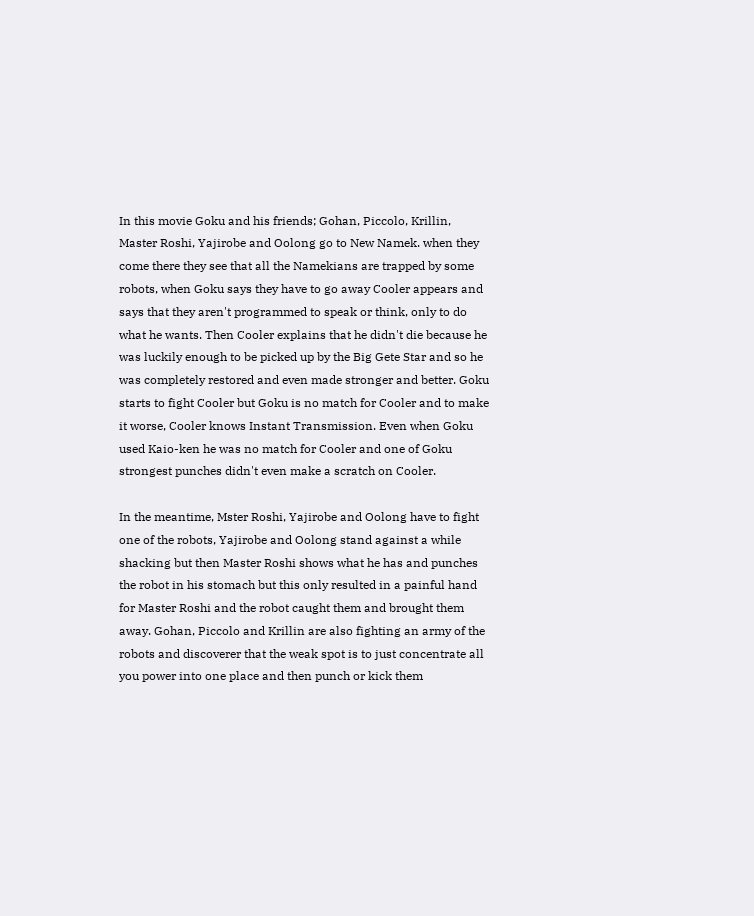In this movie Goku and his friends; Gohan, Piccolo, Krillin, Master Roshi, Yajirobe and Oolong go to New Namek. when they come there they see that all the Namekians are trapped by some robots, when Goku says they have to go away Cooler appears and says that they aren't programmed to speak or think, only to do what he wants. Then Cooler explains that he didn't die because he was luckily enough to be picked up by the Big Gete Star and so he was completely restored and even made stronger and better. Goku starts to fight Cooler but Goku is no match for Cooler and to make it worse, Cooler knows Instant Transmission. Even when Goku used Kaio-ken he was no match for Cooler and one of Goku strongest punches didn't even make a scratch on Cooler.

In the meantime, Mster Roshi, Yajirobe and Oolong have to fight one of the robots, Yajirobe and Oolong stand against a while shacking but then Master Roshi shows what he has and punches the robot in his stomach but this only resulted in a painful hand for Master Roshi and the robot caught them and brought them away. Gohan, Piccolo and Krillin are also fighting an army of the robots and discoverer that the weak spot is to just concentrate all you power into one place and then punch or kick them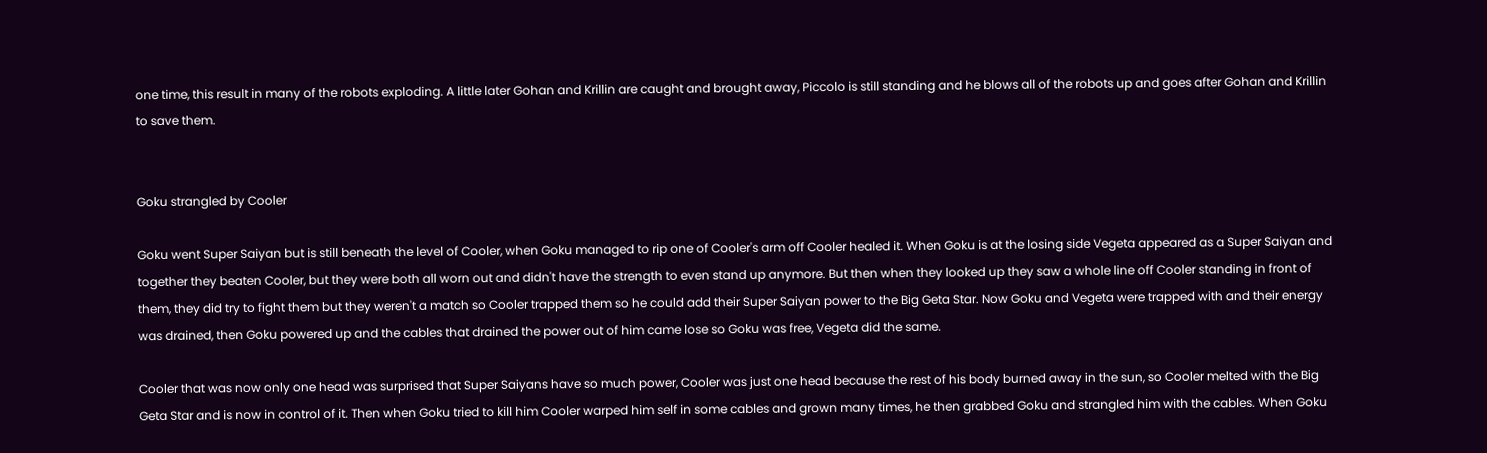one time, this result in many of the robots exploding. A little later Gohan and Krillin are caught and brought away, Piccolo is still standing and he blows all of the robots up and goes after Gohan and Krillin to save them.


Goku strangled by Cooler

Goku went Super Saiyan but is still beneath the level of Cooler, when Goku managed to rip one of Cooler's arm off Cooler healed it. When Goku is at the losing side Vegeta appeared as a Super Saiyan and together they beaten Cooler, but they were both all worn out and didn't have the strength to even stand up anymore. But then when they looked up they saw a whole line off Cooler standing in front of them, they did try to fight them but they weren't a match so Cooler trapped them so he could add their Super Saiyan power to the Big Geta Star. Now Goku and Vegeta were trapped with and their energy was drained, then Goku powered up and the cables that drained the power out of him came lose so Goku was free, Vegeta did the same.

Cooler that was now only one head was surprised that Super Saiyans have so much power, Cooler was just one head because the rest of his body burned away in the sun, so Cooler melted with the Big Geta Star and is now in control of it. Then when Goku tried to kill him Cooler warped him self in some cables and grown many times, he then grabbed Goku and strangled him with the cables. When Goku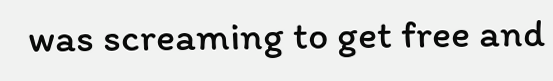was screaming to get free and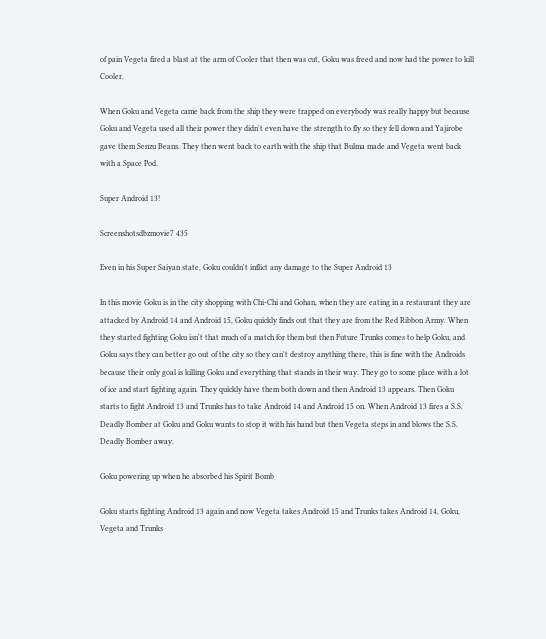of pain Vegeta fired a blast at the arm of Cooler that then was cut, Goku was freed and now had the power to kill Cooler.

When Goku and Vegeta came back from the ship they were trapped on everybody was really happy but because Goku and Vegeta used all their power they didn't even have the strength to fly so they fell down and Yajirobe gave them Senzu Beans. They then went back to earth with the ship that Bulma made and Vegeta went back with a Space Pod.

Super Android 13!

Screenshotsdbzmovie7 435

Even in his Super Saiyan state, Goku couldn't inflict any damage to the Super Android 13

In this movie Goku is in the city shopping with Chi-Chi and Gohan, when they are eating in a restaurant they are attacked by Android 14 and Android 15, Goku quickly finds out that they are from the Red Ribbon Army. When they started fighting Goku isn't that much of a match for them but then Future Trunks comes to help Goku, and Goku says they can better go out of the city so they can't destroy anything there, this is fine with the Androids because their only goal is killing Goku and everything that stands in their way. They go to some place with a lot of ice and start fighting again. They quickly have them both down and then Android 13 appears. Then Goku starts to fight Android 13 and Trunks has to take Android 14 and Android 15 on. When Android 13 fires a S.S. Deadly Bomber at Goku and Goku wants to stop it with his hand but then Vegeta steps in and blows the S.S. Deadly Bomber away.

Goku powering up when he absorbed his Spirit Bomb

Goku starts fighting Android 13 again and now Vegeta takes Android 15 and Trunks takes Android 14, Goku, Vegeta and Trunks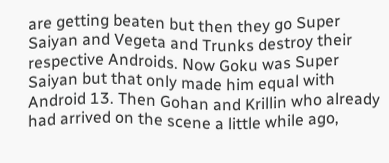are getting beaten but then they go Super Saiyan and Vegeta and Trunks destroy their respective Androids. Now Goku was Super Saiyan but that only made him equal with Android 13. Then Gohan and Krillin who already had arrived on the scene a little while ago,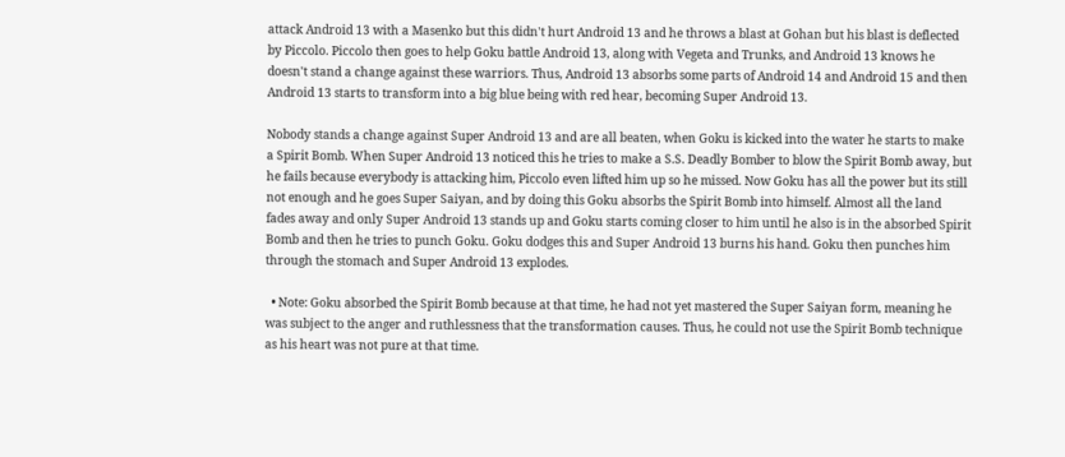attack Android 13 with a Masenko but this didn't hurt Android 13 and he throws a blast at Gohan but his blast is deflected by Piccolo. Piccolo then goes to help Goku battle Android 13, along with Vegeta and Trunks, and Android 13 knows he doesn't stand a change against these warriors. Thus, Android 13 absorbs some parts of Android 14 and Android 15 and then Android 13 starts to transform into a big blue being with red hear, becoming Super Android 13.

Nobody stands a change against Super Android 13 and are all beaten, when Goku is kicked into the water he starts to make a Spirit Bomb. When Super Android 13 noticed this he tries to make a S.S. Deadly Bomber to blow the Spirit Bomb away, but he fails because everybody is attacking him, Piccolo even lifted him up so he missed. Now Goku has all the power but its still not enough and he goes Super Saiyan, and by doing this Goku absorbs the Spirit Bomb into himself. Almost all the land fades away and only Super Android 13 stands up and Goku starts coming closer to him until he also is in the absorbed Spirit Bomb and then he tries to punch Goku. Goku dodges this and Super Android 13 burns his hand. Goku then punches him through the stomach and Super Android 13 explodes.

  • Note: Goku absorbed the Spirit Bomb because at that time, he had not yet mastered the Super Saiyan form, meaning he was subject to the anger and ruthlessness that the transformation causes. Thus, he could not use the Spirit Bomb technique as his heart was not pure at that time.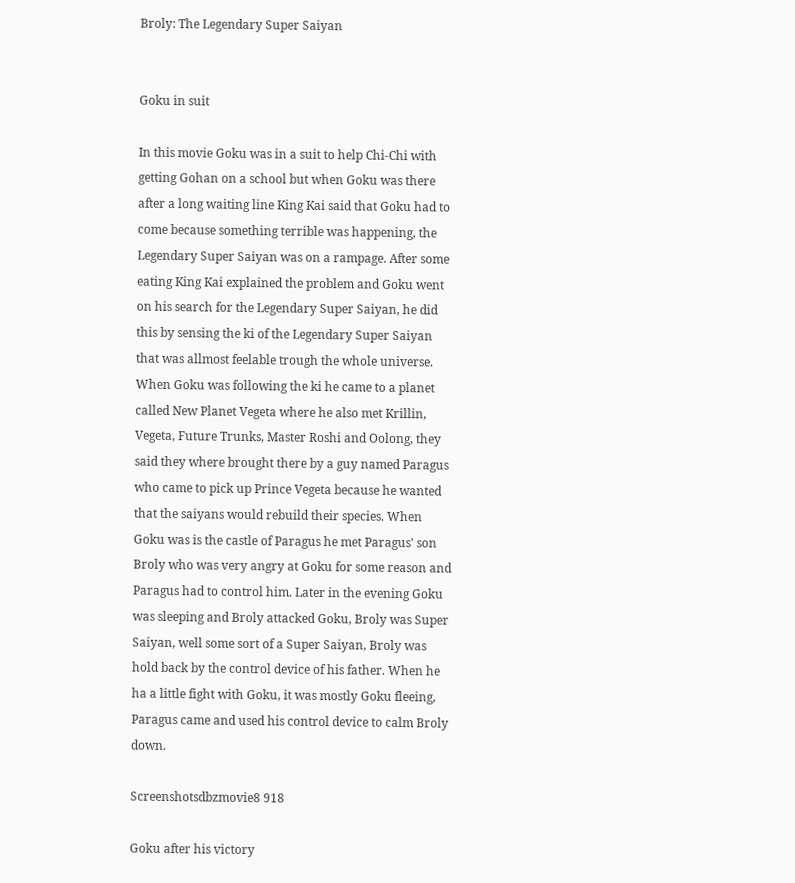Broly: The Legendary Super Saiyan


Goku in suit

In this movie Goku was in a suit to help Chi-Chi with getting Gohan on a school but when Goku was there after a long waiting line King Kai said that Goku had to come because something terrible was happening, the Legendary Super Saiyan was on a rampage. After some eating King Kai explained the problem and Goku went on his search for the Legendary Super Saiyan, he did this by sensing the ki of the Legendary Super Saiyan that was allmost feelable trough the whole universe. When Goku was following the ki he came to a planet called New Planet Vegeta where he also met Krillin, Vegeta, Future Trunks, Master Roshi and Oolong, they said they where brought there by a guy named Paragus who came to pick up Prince Vegeta because he wanted that the saiyans would rebuild their species. When Goku was is the castle of Paragus he met Paragus' son Broly who was very angry at Goku for some reason and Paragus had to control him. Later in the evening Goku was sleeping and Broly attacked Goku, Broly was Super Saiyan, well some sort of a Super Saiyan, Broly was hold back by the control device of his father. When he ha a little fight with Goku, it was mostly Goku fleeing, Paragus came and used his control device to calm Broly down.

Screenshotsdbzmovie8 918

Goku after his victory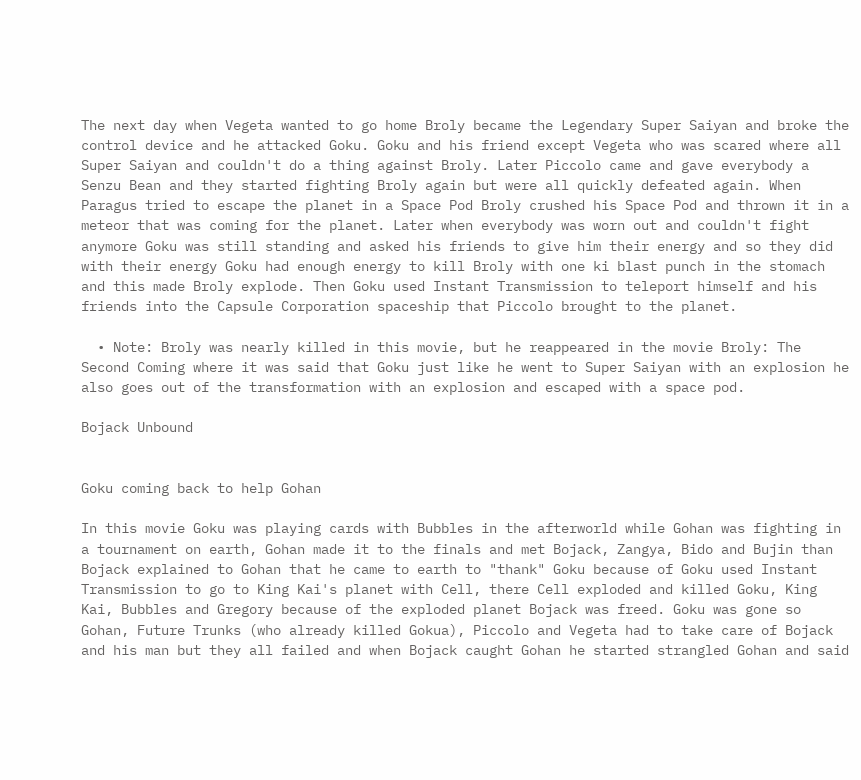The next day when Vegeta wanted to go home Broly became the Legendary Super Saiyan and broke the control device and he attacked Goku. Goku and his friend except Vegeta who was scared where all Super Saiyan and couldn't do a thing against Broly. Later Piccolo came and gave everybody a Senzu Bean and they started fighting Broly again but were all quickly defeated again. When Paragus tried to escape the planet in a Space Pod Broly crushed his Space Pod and thrown it in a meteor that was coming for the planet. Later when everybody was worn out and couldn't fight anymore Goku was still standing and asked his friends to give him their energy and so they did with their energy Goku had enough energy to kill Broly with one ki blast punch in the stomach and this made Broly explode. Then Goku used Instant Transmission to teleport himself and his friends into the Capsule Corporation spaceship that Piccolo brought to the planet.

  • Note: Broly was nearly killed in this movie, but he reappeared in the movie Broly: The Second Coming where it was said that Goku just like he went to Super Saiyan with an explosion he also goes out of the transformation with an explosion and escaped with a space pod.

Bojack Unbound


Goku coming back to help Gohan

In this movie Goku was playing cards with Bubbles in the afterworld while Gohan was fighting in a tournament on earth, Gohan made it to the finals and met Bojack, Zangya, Bido and Bujin than Bojack explained to Gohan that he came to earth to "thank" Goku because of Goku used Instant Transmission to go to King Kai's planet with Cell, there Cell exploded and killed Goku, King Kai, Bubbles and Gregory because of the exploded planet Bojack was freed. Goku was gone so Gohan, Future Trunks (who already killed Gokua), Piccolo and Vegeta had to take care of Bojack and his man but they all failed and when Bojack caught Gohan he started strangled Gohan and said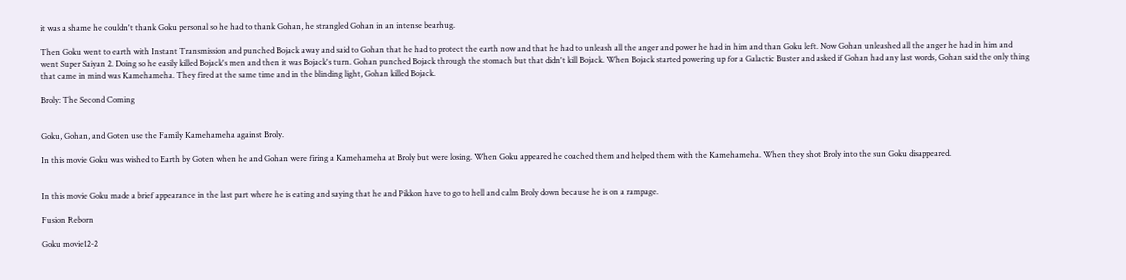it was a shame he couldn't thank Goku personal so he had to thank Gohan, he strangled Gohan in an intense bearhug.

Then Goku went to earth with Instant Transmission and punched Bojack away and said to Gohan that he had to protect the earth now and that he had to unleash all the anger and power he had in him and than Goku left. Now Gohan unleashed all the anger he had in him and went Super Saiyan 2. Doing so he easily killed Bojack's men and then it was Bojack's turn. Gohan punched Bojack through the stomach but that didn't kill Bojack. When Bojack started powering up for a Galactic Buster and asked if Gohan had any last words, Gohan said the only thing that came in mind was Kamehameha. They fired at the same time and in the blinding light, Gohan killed Bojack.

Broly: The Second Coming


Goku, Gohan, and Goten use the Family Kamehameha against Broly.

In this movie Goku was wished to Earth by Goten when he and Gohan were firing a Kamehameha at Broly but were losing. When Goku appeared he coached them and helped them with the Kamehameha. When they shot Broly into the sun Goku disappeared.


In this movie Goku made a brief appearance in the last part where he is eating and saying that he and Pikkon have to go to hell and calm Broly down because he is on a rampage.

Fusion Reborn

Goku movie12-2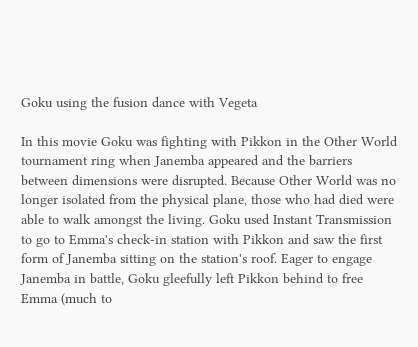Goku using the fusion dance with Vegeta

In this movie Goku was fighting with Pikkon in the Other World tournament ring when Janemba appeared and the barriers between dimensions were disrupted. Because Other World was no longer isolated from the physical plane, those who had died were able to walk amongst the living. Goku used Instant Transmission to go to Emma's check-in station with Pikkon and saw the first form of Janemba sitting on the station's roof. Eager to engage Janemba in battle, Goku gleefully left Pikkon behind to free Emma (much to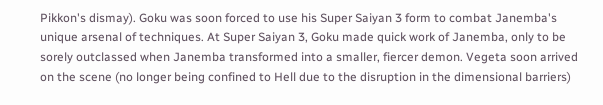Pikkon's dismay). Goku was soon forced to use his Super Saiyan 3 form to combat Janemba's unique arsenal of techniques. At Super Saiyan 3, Goku made quick work of Janemba, only to be sorely outclassed when Janemba transformed into a smaller, fiercer demon. Vegeta soon arrived on the scene (no longer being confined to Hell due to the disruption in the dimensional barriers)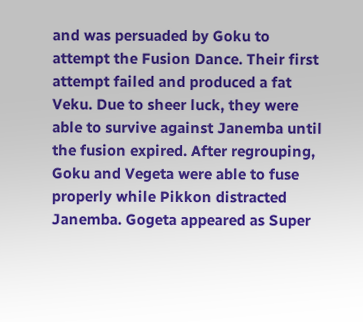and was persuaded by Goku to attempt the Fusion Dance. Their first attempt failed and produced a fat Veku. Due to sheer luck, they were able to survive against Janemba until the fusion expired. After regrouping, Goku and Vegeta were able to fuse properly while Pikkon distracted Janemba. Gogeta appeared as Super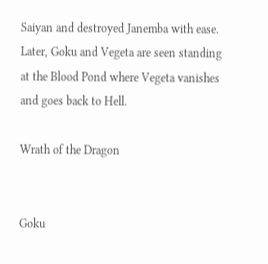Saiyan and destroyed Janemba with ease. Later, Goku and Vegeta are seen standing at the Blood Pond where Vegeta vanishes and goes back to Hell.

Wrath of the Dragon


Goku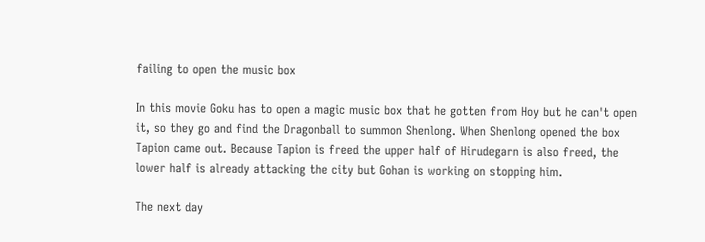failing to open the music box

In this movie Goku has to open a magic music box that he gotten from Hoy but he can't open it, so they go and find the Dragonball to summon Shenlong. When Shenlong opened the box Tapion came out. Because Tapion is freed the upper half of Hirudegarn is also freed, the lower half is already attacking the city but Gohan is working on stopping him.

The next day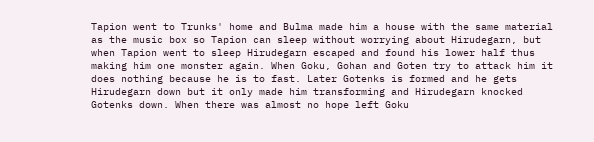Tapion went to Trunks' home and Bulma made him a house with the same material as the music box so Tapion can sleep without worrying about Hirudegarn, but when Tapion went to sleep Hirudegarn escaped and found his lower half thus making him one monster again. When Goku, Gohan and Goten try to attack him it does nothing because he is to fast. Later Gotenks is formed and he gets Hirudegarn down but it only made him transforming and Hirudegarn knocked Gotenks down. When there was almost no hope left Goku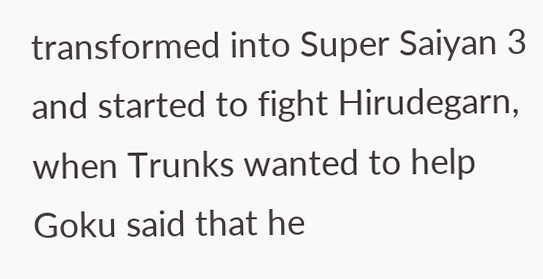transformed into Super Saiyan 3 and started to fight Hirudegarn, when Trunks wanted to help Goku said that he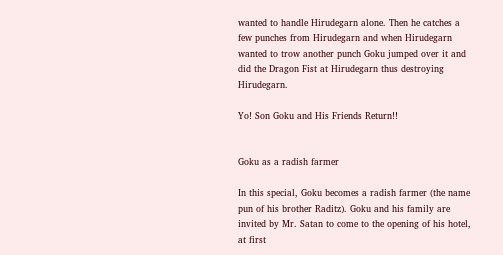wanted to handle Hirudegarn alone. Then he catches a few punches from Hirudegarn and when Hirudegarn wanted to trow another punch Goku jumped over it and did the Dragon Fist at Hirudegarn thus destroying Hirudegarn.

Yo! Son Goku and His Friends Return!!


Goku as a radish farmer

In this special, Goku becomes a radish farmer (the name pun of his brother Raditz). Goku and his family are invited by Mr. Satan to come to the opening of his hotel, at first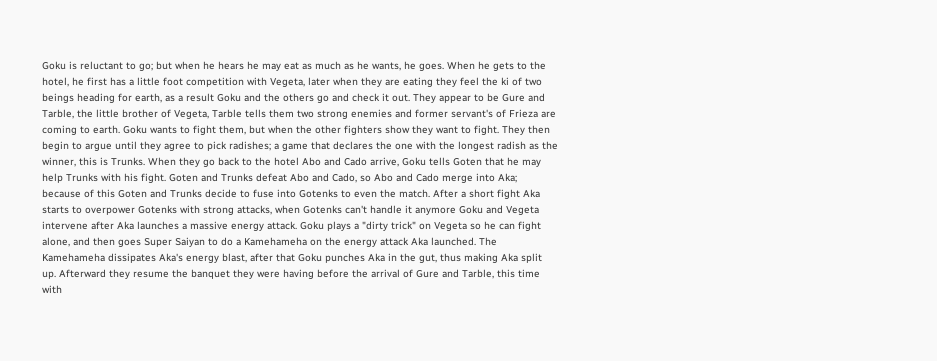Goku is reluctant to go; but when he hears he may eat as much as he wants, he goes. When he gets to the hotel, he first has a little foot competition with Vegeta, later when they are eating they feel the ki of two beings heading for earth, as a result Goku and the others go and check it out. They appear to be Gure and Tarble, the little brother of Vegeta, Tarble tells them two strong enemies and former servant's of Frieza are coming to earth. Goku wants to fight them, but when the other fighters show they want to fight. They then begin to argue until they agree to pick radishes; a game that declares the one with the longest radish as the winner, this is Trunks. When they go back to the hotel Abo and Cado arrive, Goku tells Goten that he may help Trunks with his fight. Goten and Trunks defeat Abo and Cado, so Abo and Cado merge into Aka; because of this Goten and Trunks decide to fuse into Gotenks to even the match. After a short fight Aka starts to overpower Gotenks with strong attacks, when Gotenks can't handle it anymore Goku and Vegeta intervene after Aka launches a massive energy attack. Goku plays a "dirty trick" on Vegeta so he can fight alone, and then goes Super Saiyan to do a Kamehameha on the energy attack Aka launched. The Kamehameha dissipates Aka's energy blast, after that Goku punches Aka in the gut, thus making Aka split up. Afterward they resume the banquet they were having before the arrival of Gure and Tarble, this time with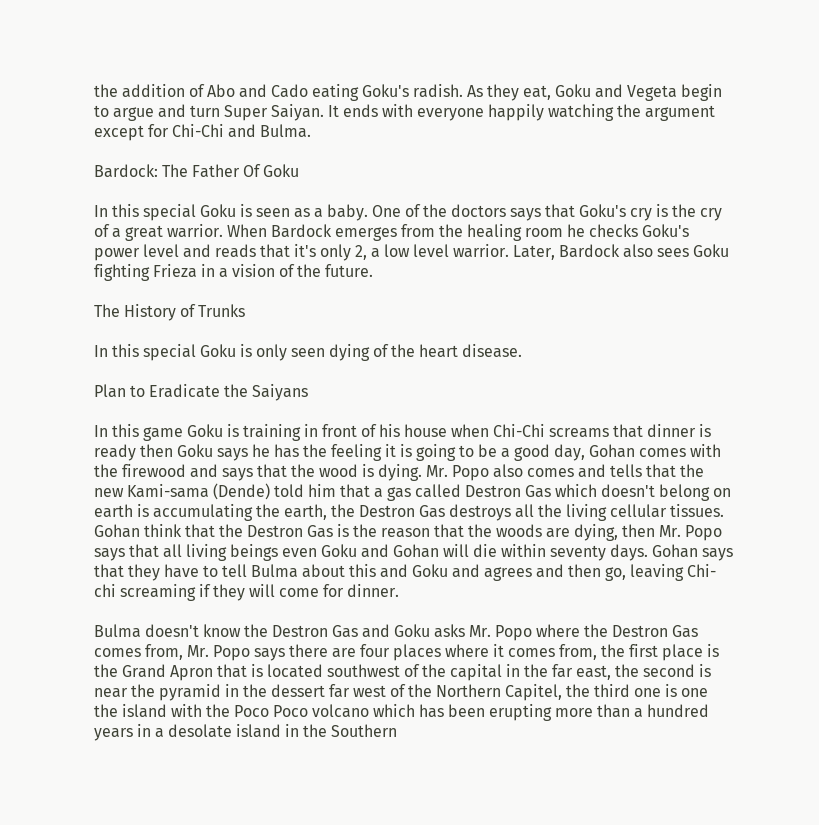the addition of Abo and Cado eating Goku's radish. As they eat, Goku and Vegeta begin to argue and turn Super Saiyan. It ends with everyone happily watching the argument except for Chi-Chi and Bulma.

Bardock: The Father Of Goku

In this special Goku is seen as a baby. One of the doctors says that Goku's cry is the cry of a great warrior. When Bardock emerges from the healing room he checks Goku's power level and reads that it's only 2, a low level warrior. Later, Bardock also sees Goku fighting Frieza in a vision of the future.

The History of Trunks

In this special Goku is only seen dying of the heart disease.

Plan to Eradicate the Saiyans

In this game Goku is training in front of his house when Chi-Chi screams that dinner is ready then Goku says he has the feeling it is going to be a good day, Gohan comes with the firewood and says that the wood is dying. Mr. Popo also comes and tells that the new Kami-sama (Dende) told him that a gas called Destron Gas which doesn't belong on earth is accumulating the earth, the Destron Gas destroys all the living cellular tissues. Gohan think that the Destron Gas is the reason that the woods are dying, then Mr. Popo says that all living beings even Goku and Gohan will die within seventy days. Gohan says that they have to tell Bulma about this and Goku and agrees and then go, leaving Chi-chi screaming if they will come for dinner.

Bulma doesn't know the Destron Gas and Goku asks Mr. Popo where the Destron Gas comes from, Mr. Popo says there are four places where it comes from, the first place is the Grand Apron that is located southwest of the capital in the far east, the second is near the pyramid in the dessert far west of the Northern Capitel, the third one is one the island with the Poco Poco volcano which has been erupting more than a hundred years in a desolate island in the Southern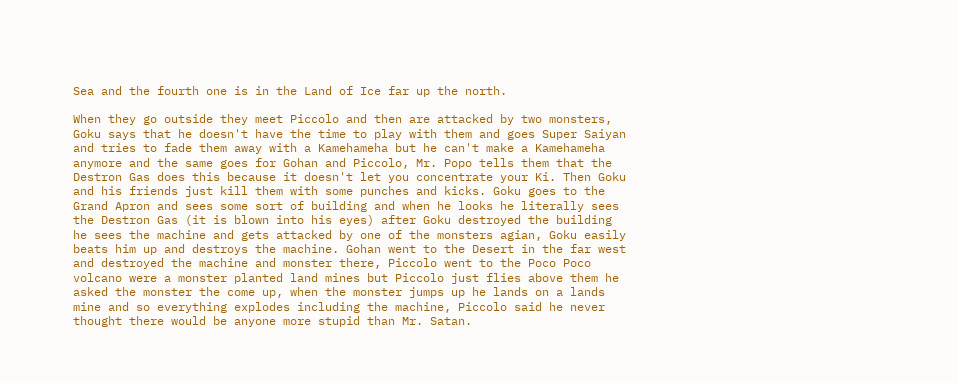Sea and the fourth one is in the Land of Ice far up the north.

When they go outside they meet Piccolo and then are attacked by two monsters, Goku says that he doesn't have the time to play with them and goes Super Saiyan and tries to fade them away with a Kamehameha but he can't make a Kamehameha anymore and the same goes for Gohan and Piccolo, Mr. Popo tells them that the Destron Gas does this because it doesn't let you concentrate your Ki. Then Goku and his friends just kill them with some punches and kicks. Goku goes to the Grand Apron and sees some sort of building and when he looks he literally sees the Destron Gas (it is blown into his eyes) after Goku destroyed the building he sees the machine and gets attacked by one of the monsters agian, Goku easily beats him up and destroys the machine. Gohan went to the Desert in the far west and destroyed the machine and monster there, Piccolo went to the Poco Poco volcano were a monster planted land mines but Piccolo just flies above them he asked the monster the come up, when the monster jumps up he lands on a lands mine and so everything explodes including the machine, Piccolo said he never thought there would be anyone more stupid than Mr. Satan.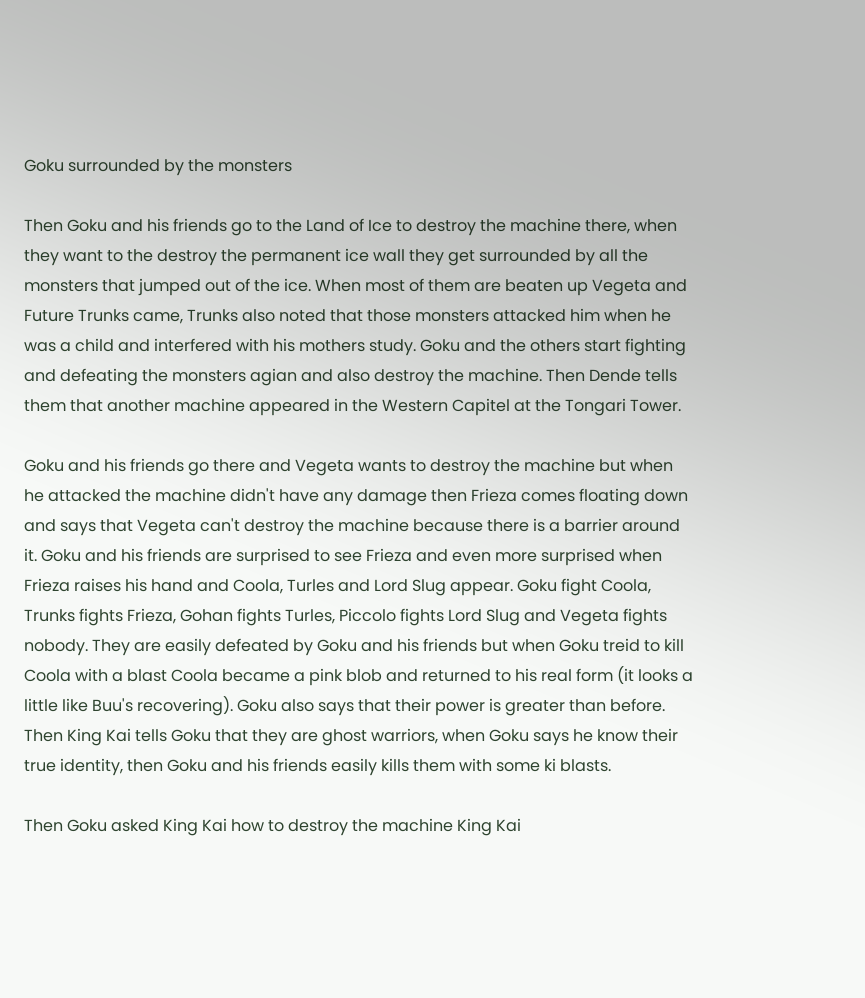Goku surrounded by the monsters

Then Goku and his friends go to the Land of Ice to destroy the machine there, when they want to the destroy the permanent ice wall they get surrounded by all the monsters that jumped out of the ice. When most of them are beaten up Vegeta and Future Trunks came, Trunks also noted that those monsters attacked him when he was a child and interfered with his mothers study. Goku and the others start fighting and defeating the monsters agian and also destroy the machine. Then Dende tells them that another machine appeared in the Western Capitel at the Tongari Tower.

Goku and his friends go there and Vegeta wants to destroy the machine but when he attacked the machine didn't have any damage then Frieza comes floating down and says that Vegeta can't destroy the machine because there is a barrier around it. Goku and his friends are surprised to see Frieza and even more surprised when Frieza raises his hand and Coola, Turles and Lord Slug appear. Goku fight Coola, Trunks fights Frieza, Gohan fights Turles, Piccolo fights Lord Slug and Vegeta fights nobody. They are easily defeated by Goku and his friends but when Goku treid to kill Coola with a blast Coola became a pink blob and returned to his real form (it looks a little like Buu's recovering). Goku also says that their power is greater than before. Then King Kai tells Goku that they are ghost warriors, when Goku says he know their true identity, then Goku and his friends easily kills them with some ki blasts.

Then Goku asked King Kai how to destroy the machine King Kai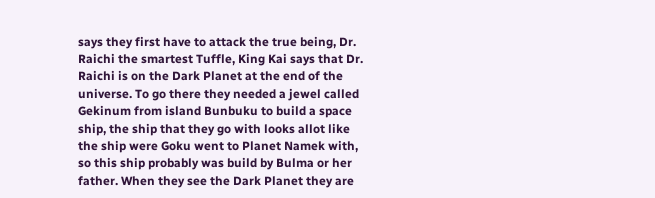says they first have to attack the true being, Dr. Raichi the smartest Tuffle, King Kai says that Dr. Raichi is on the Dark Planet at the end of the universe. To go there they needed a jewel called Gekinum from island Bunbuku to build a space ship, the ship that they go with looks allot like the ship were Goku went to Planet Namek with, so this ship probably was build by Bulma or her father. When they see the Dark Planet they are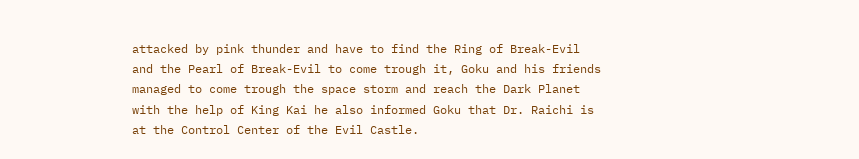attacked by pink thunder and have to find the Ring of Break-Evil and the Pearl of Break-Evil to come trough it, Goku and his friends managed to come trough the space storm and reach the Dark Planet with the help of King Kai he also informed Goku that Dr. Raichi is at the Control Center of the Evil Castle.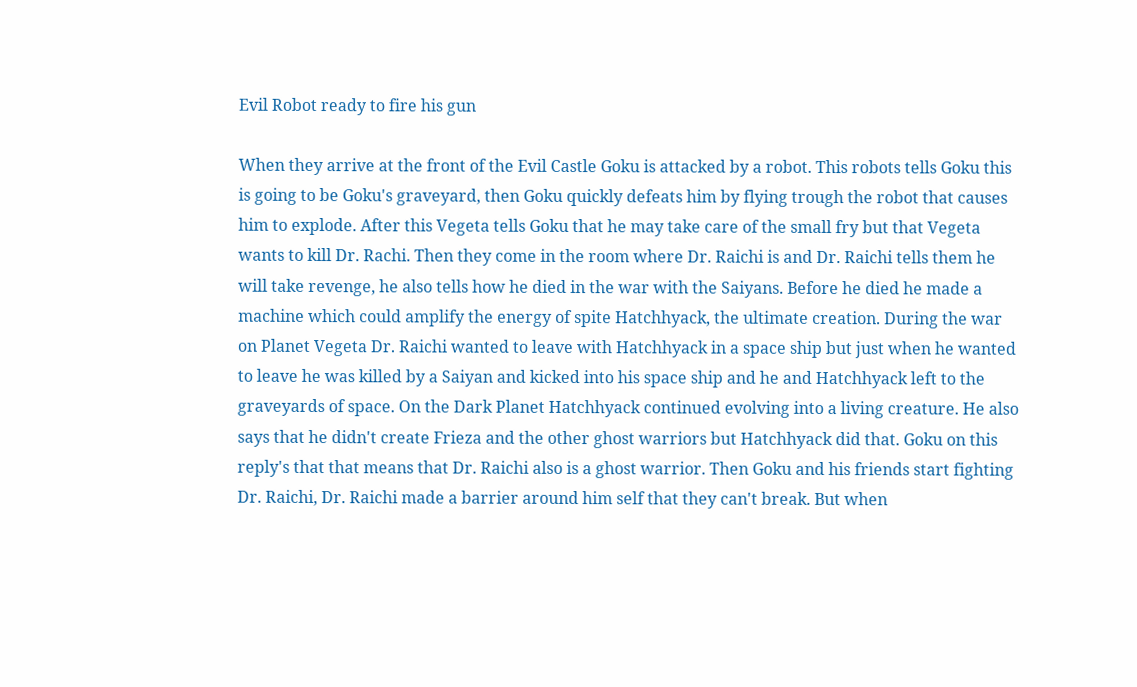Evil Robot ready to fire his gun

When they arrive at the front of the Evil Castle Goku is attacked by a robot. This robots tells Goku this is going to be Goku's graveyard, then Goku quickly defeats him by flying trough the robot that causes him to explode. After this Vegeta tells Goku that he may take care of the small fry but that Vegeta wants to kill Dr. Rachi. Then they come in the room where Dr. Raichi is and Dr. Raichi tells them he will take revenge, he also tells how he died in the war with the Saiyans. Before he died he made a machine which could amplify the energy of spite Hatchhyack, the ultimate creation. During the war on Planet Vegeta Dr. Raichi wanted to leave with Hatchhyack in a space ship but just when he wanted to leave he was killed by a Saiyan and kicked into his space ship and he and Hatchhyack left to the graveyards of space. On the Dark Planet Hatchhyack continued evolving into a living creature. He also says that he didn't create Frieza and the other ghost warriors but Hatchhyack did that. Goku on this reply's that that means that Dr. Raichi also is a ghost warrior. Then Goku and his friends start fighting Dr. Raichi, Dr. Raichi made a barrier around him self that they can't break. But when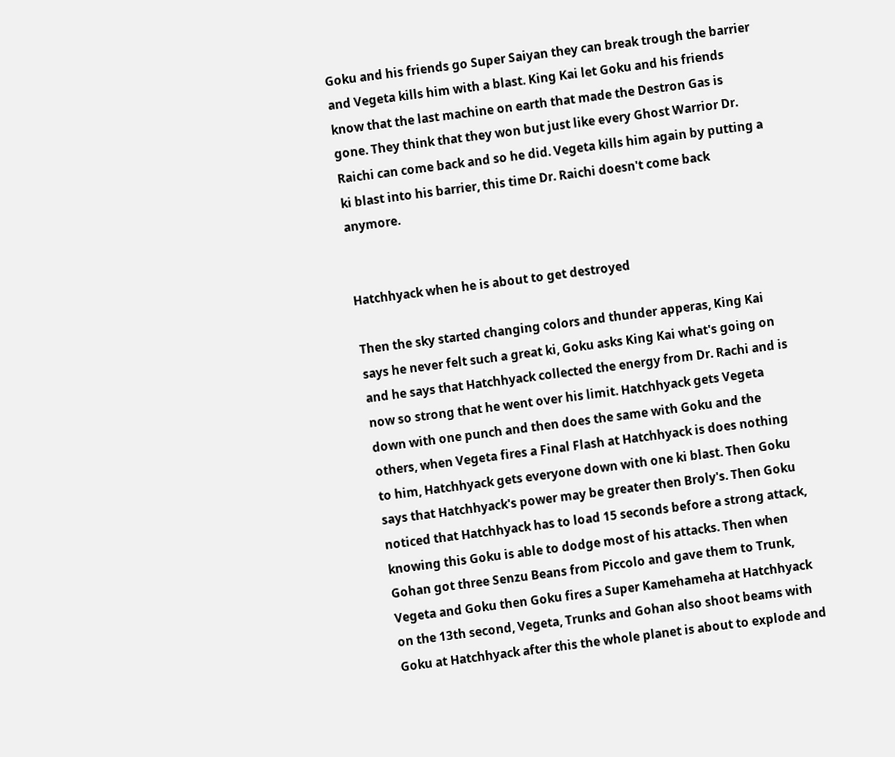Goku and his friends go Super Saiyan they can break trough the barrier and Vegeta kills him with a blast. King Kai let Goku and his friends know that the last machine on earth that made the Destron Gas is gone. They think that they won but just like every Ghost Warrior Dr. Raichi can come back and so he did. Vegeta kills him again by putting a ki blast into his barrier, this time Dr. Raichi doesn't come back anymore.


Hatchhyack when he is about to get destroyed

Then the sky started changing colors and thunder apperas, King Kai says he never felt such a great ki, Goku asks King Kai what's going on and he says that Hatchhyack collected the energy from Dr. Rachi and is now so strong that he went over his limit. Hatchhyack gets Vegeta down with one punch and then does the same with Goku and the others, when Vegeta fires a Final Flash at Hatchhyack is does nothing to him, Hatchhyack gets everyone down with one ki blast. Then Goku says that Hatchhyack's power may be greater then Broly's. Then Goku noticed that Hatchhyack has to load 15 seconds before a strong attack, knowing this Goku is able to dodge most of his attacks. Then when Gohan got three Senzu Beans from Piccolo and gave them to Trunk, Vegeta and Goku then Goku fires a Super Kamehameha at Hatchhyack on the 13th second, Vegeta, Trunks and Gohan also shoot beams with Goku at Hatchhyack after this the whole planet is about to explode and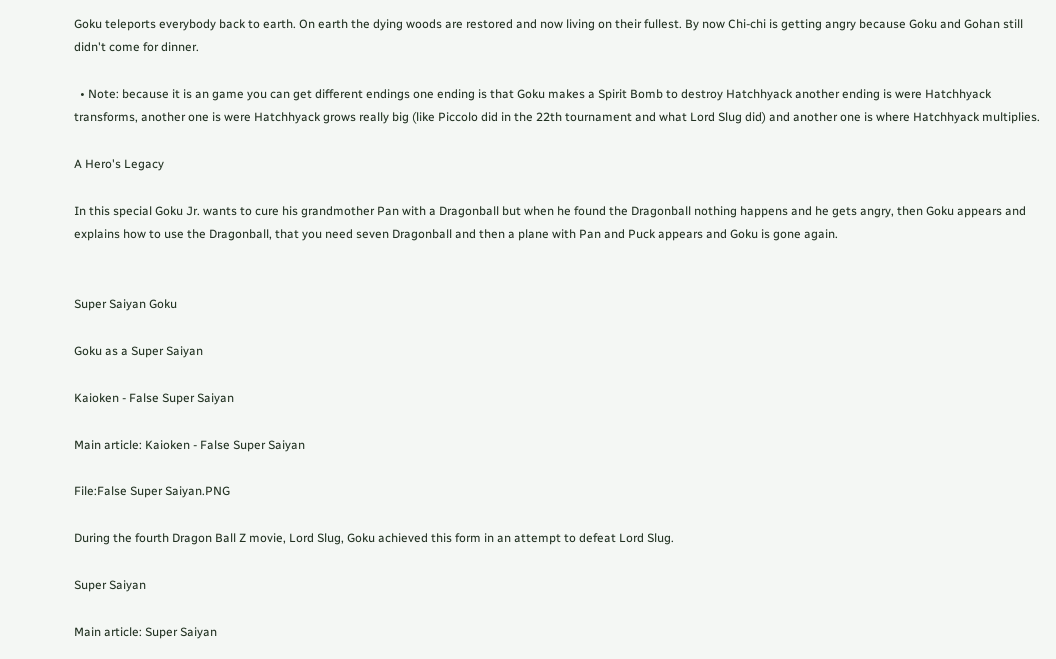Goku teleports everybody back to earth. On earth the dying woods are restored and now living on their fullest. By now Chi-chi is getting angry because Goku and Gohan still didn't come for dinner.

  • Note: because it is an game you can get different endings one ending is that Goku makes a Spirit Bomb to destroy Hatchhyack another ending is were Hatchhyack transforms, another one is were Hatchhyack grows really big (like Piccolo did in the 22th tournament and what Lord Slug did) and another one is where Hatchhyack multiplies.

A Hero's Legacy

In this special Goku Jr. wants to cure his grandmother Pan with a Dragonball but when he found the Dragonball nothing happens and he gets angry, then Goku appears and explains how to use the Dragonball, that you need seven Dragonball and then a plane with Pan and Puck appears and Goku is gone again.


Super Saiyan Goku

Goku as a Super Saiyan

Kaioken - False Super Saiyan

Main article: Kaioken - False Super Saiyan

File:False Super Saiyan.PNG

During the fourth Dragon Ball Z movie, Lord Slug, Goku achieved this form in an attempt to defeat Lord Slug.

Super Saiyan

Main article: Super Saiyan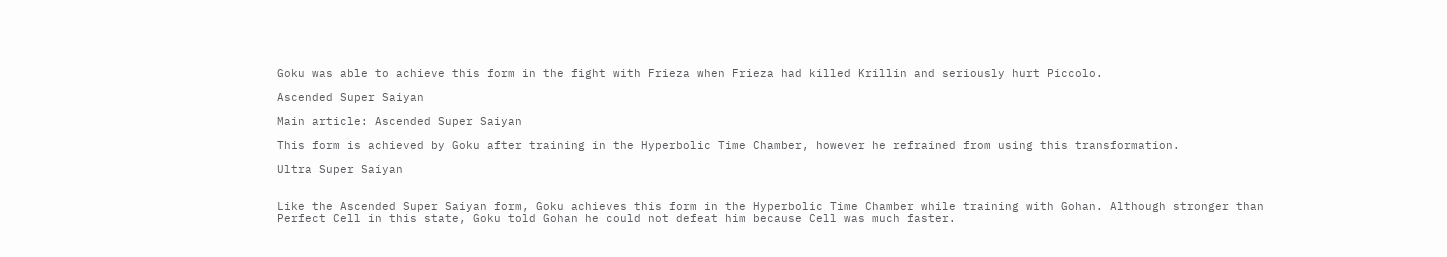Goku was able to achieve this form in the fight with Frieza when Frieza had killed Krillin and seriously hurt Piccolo.

Ascended Super Saiyan

Main article: Ascended Super Saiyan

This form is achieved by Goku after training in the Hyperbolic Time Chamber, however he refrained from using this transformation.

Ultra Super Saiyan


Like the Ascended Super Saiyan form, Goku achieves this form in the Hyperbolic Time Chamber while training with Gohan. Although stronger than Perfect Cell in this state, Goku told Gohan he could not defeat him because Cell was much faster.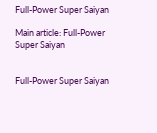Full-Power Super Saiyan

Main article: Full-Power Super Saiyan


Full-Power Super Saiyan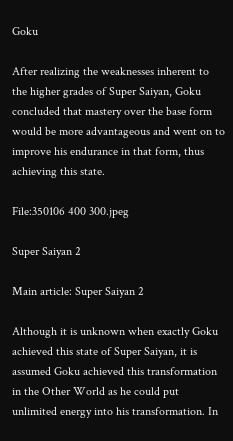Goku

After realizing the weaknesses inherent to the higher grades of Super Saiyan, Goku concluded that mastery over the base form would be more advantageous and went on to improve his endurance in that form, thus achieving this state.

File:350106 400 300.jpeg

Super Saiyan 2

Main article: Super Saiyan 2

Although it is unknown when exactly Goku achieved this state of Super Saiyan, it is assumed Goku achieved this transformation in the Other World as he could put unlimited energy into his transformation. In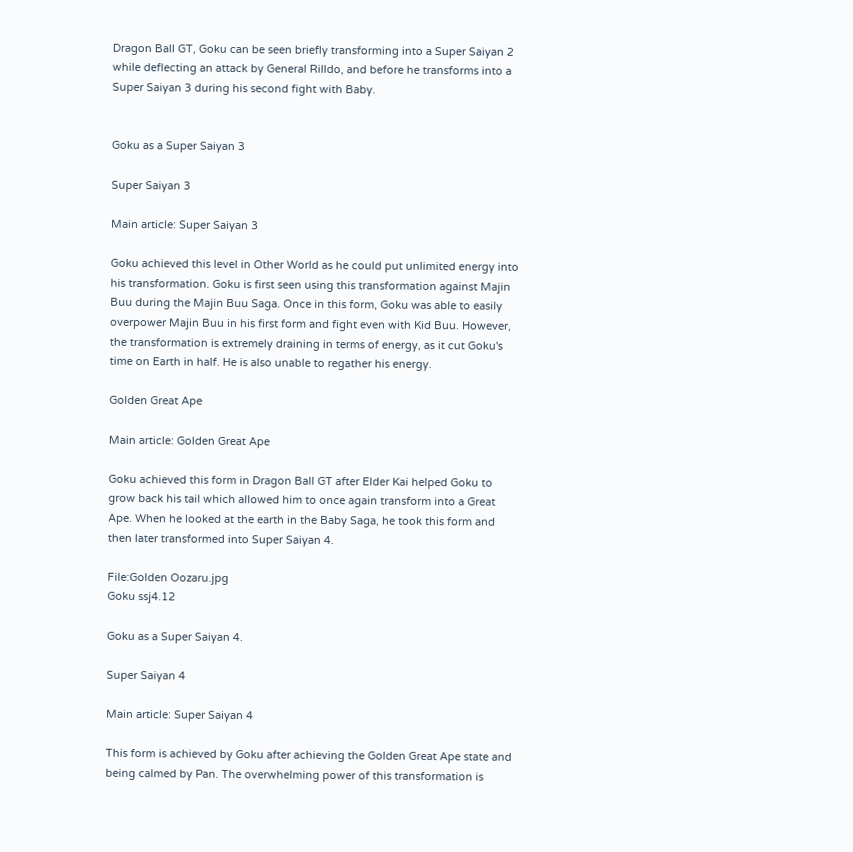Dragon Ball GT, Goku can be seen briefly transforming into a Super Saiyan 2 while deflecting an attack by General Rilldo, and before he transforms into a Super Saiyan 3 during his second fight with Baby.


Goku as a Super Saiyan 3

Super Saiyan 3

Main article: Super Saiyan 3

Goku achieved this level in Other World as he could put unlimited energy into his transformation. Goku is first seen using this transformation against Majin Buu during the Majin Buu Saga. Once in this form, Goku was able to easily overpower Majin Buu in his first form and fight even with Kid Buu. However, the transformation is extremely draining in terms of energy, as it cut Goku's time on Earth in half. He is also unable to regather his energy.

Golden Great Ape

Main article: Golden Great Ape

Goku achieved this form in Dragon Ball GT after Elder Kai helped Goku to grow back his tail which allowed him to once again transform into a Great Ape. When he looked at the earth in the Baby Saga, he took this form and then later transformed into Super Saiyan 4.

File:Golden Oozaru.jpg
Goku ssj4.12

Goku as a Super Saiyan 4.

Super Saiyan 4

Main article: Super Saiyan 4

This form is achieved by Goku after achieving the Golden Great Ape state and being calmed by Pan. The overwhelming power of this transformation is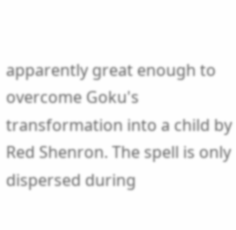apparently great enough to overcome Goku's transformation into a child by Red Shenron. The spell is only dispersed during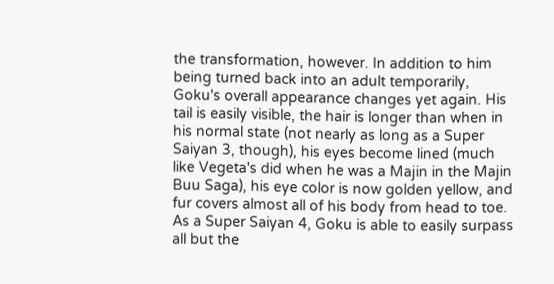the transformation, however. In addition to him being turned back into an adult temporarily, Goku's overall appearance changes yet again. His tail is easily visible, the hair is longer than when in his normal state (not nearly as long as a Super Saiyan 3, though), his eyes become lined (much like Vegeta's did when he was a Majin in the Majin Buu Saga), his eye color is now golden yellow, and fur covers almost all of his body from head to toe. As a Super Saiyan 4, Goku is able to easily surpass all but the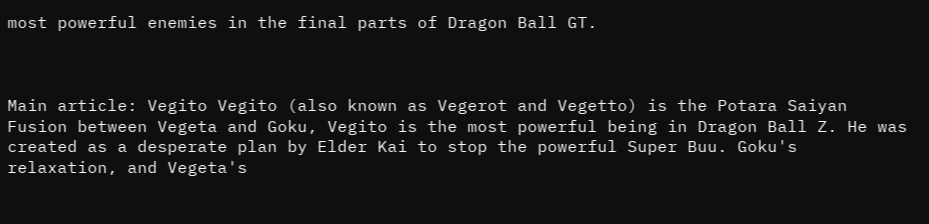most powerful enemies in the final parts of Dragon Ball GT.



Main article: Vegito Vegito (also known as Vegerot and Vegetto) is the Potara Saiyan Fusion between Vegeta and Goku, Vegito is the most powerful being in Dragon Ball Z. He was created as a desperate plan by Elder Kai to stop the powerful Super Buu. Goku's relaxation, and Vegeta's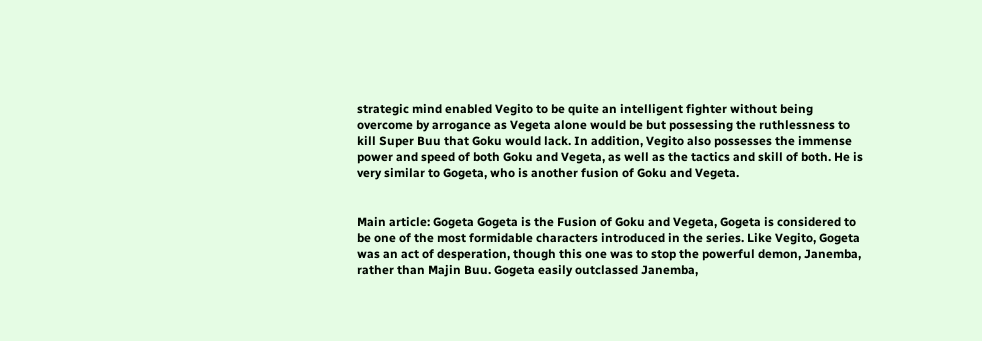strategic mind enabled Vegito to be quite an intelligent fighter without being overcome by arrogance as Vegeta alone would be but possessing the ruthlessness to kill Super Buu that Goku would lack. In addition, Vegito also possesses the immense power and speed of both Goku and Vegeta, as well as the tactics and skill of both. He is very similar to Gogeta, who is another fusion of Goku and Vegeta.


Main article: Gogeta Gogeta is the Fusion of Goku and Vegeta, Gogeta is considered to be one of the most formidable characters introduced in the series. Like Vegito, Gogeta was an act of desperation, though this one was to stop the powerful demon, Janemba, rather than Majin Buu. Gogeta easily outclassed Janemba,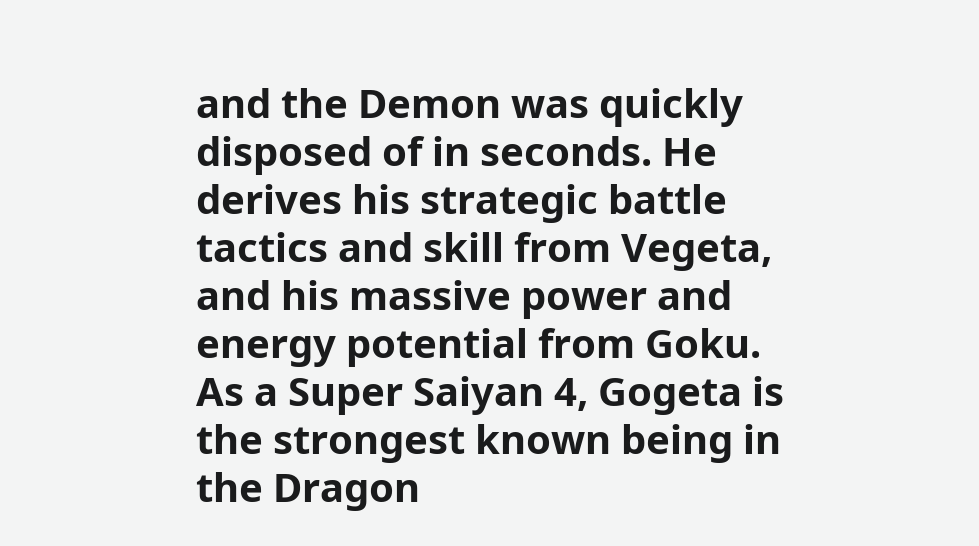and the Demon was quickly disposed of in seconds. He derives his strategic battle tactics and skill from Vegeta, and his massive power and energy potential from Goku. As a Super Saiyan 4, Gogeta is the strongest known being in the Dragon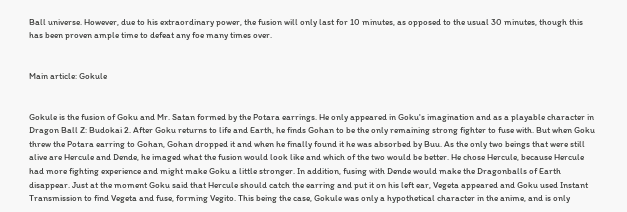Ball universe. However, due to his extraordinary power, the fusion will only last for 10 minutes, as opposed to the usual 30 minutes, though this has been proven ample time to defeat any foe many times over.


Main article: Gokule


Gokule is the fusion of Goku and Mr. Satan formed by the Potara earrings. He only appeared in Goku's imagination and as a playable character in Dragon Ball Z: Budokai 2. After Goku returns to life and Earth, he finds Gohan to be the only remaining strong fighter to fuse with. But when Goku threw the Potara earring to Gohan, Gohan dropped it and when he finally found it he was absorbed by Buu. As the only two beings that were still alive are Hercule and Dende, he imaged what the fusion would look like and which of the two would be better. He chose Hercule, because Hercule had more fighting experience and might make Goku a little stronger. In addition, fusing with Dende would make the Dragonballs of Earth disappear. Just at the moment Goku said that Hercule should catch the earring and put it on his left ear, Vegeta appeared and Goku used Instant Transmission to find Vegeta and fuse, forming Vegito. This being the case, Gokule was only a hypothetical character in the anime, and is only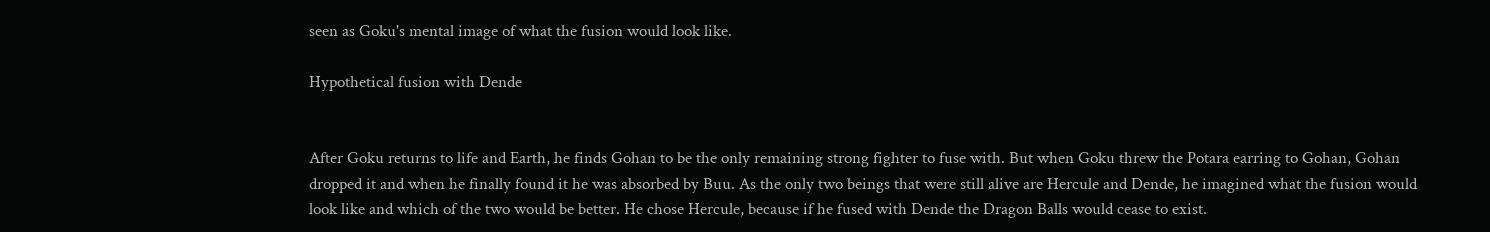seen as Goku's mental image of what the fusion would look like.

Hypothetical fusion with Dende


After Goku returns to life and Earth, he finds Gohan to be the only remaining strong fighter to fuse with. But when Goku threw the Potara earring to Gohan, Gohan dropped it and when he finally found it he was absorbed by Buu. As the only two beings that were still alive are Hercule and Dende, he imagined what the fusion would look like and which of the two would be better. He chose Hercule, because if he fused with Dende the Dragon Balls would cease to exist.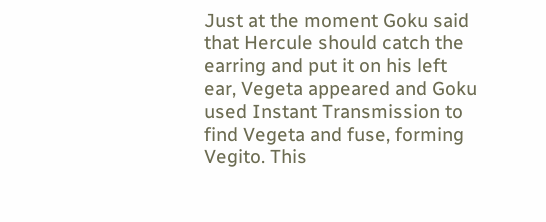Just at the moment Goku said that Hercule should catch the earring and put it on his left ear, Vegeta appeared and Goku used Instant Transmission to find Vegeta and fuse, forming Vegito. This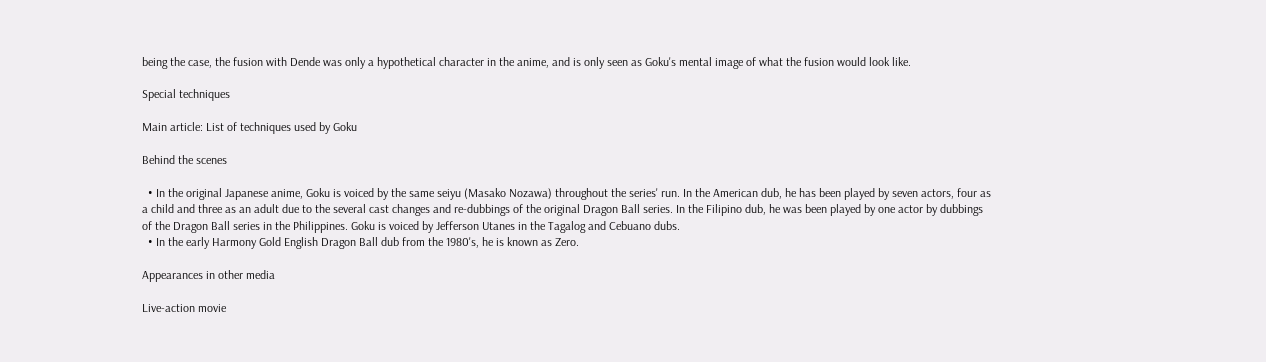being the case, the fusion with Dende was only a hypothetical character in the anime, and is only seen as Goku's mental image of what the fusion would look like.

Special techniques

Main article: List of techniques used by Goku

Behind the scenes

  • In the original Japanese anime, Goku is voiced by the same seiyu (Masako Nozawa) throughout the series' run. In the American dub, he has been played by seven actors, four as a child and three as an adult due to the several cast changes and re-dubbings of the original Dragon Ball series. In the Filipino dub, he was been played by one actor by dubbings of the Dragon Ball series in the Philippines. Goku is voiced by Jefferson Utanes in the Tagalog and Cebuano dubs.
  • In the early Harmony Gold English Dragon Ball dub from the 1980's, he is known as Zero.

Appearances in other media

Live-action movie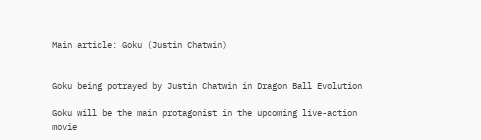Main article: Goku (Justin Chatwin)


Goku being potrayed by Justin Chatwin in Dragon Ball Evolution

Goku will be the main protagonist in the upcoming live-action movie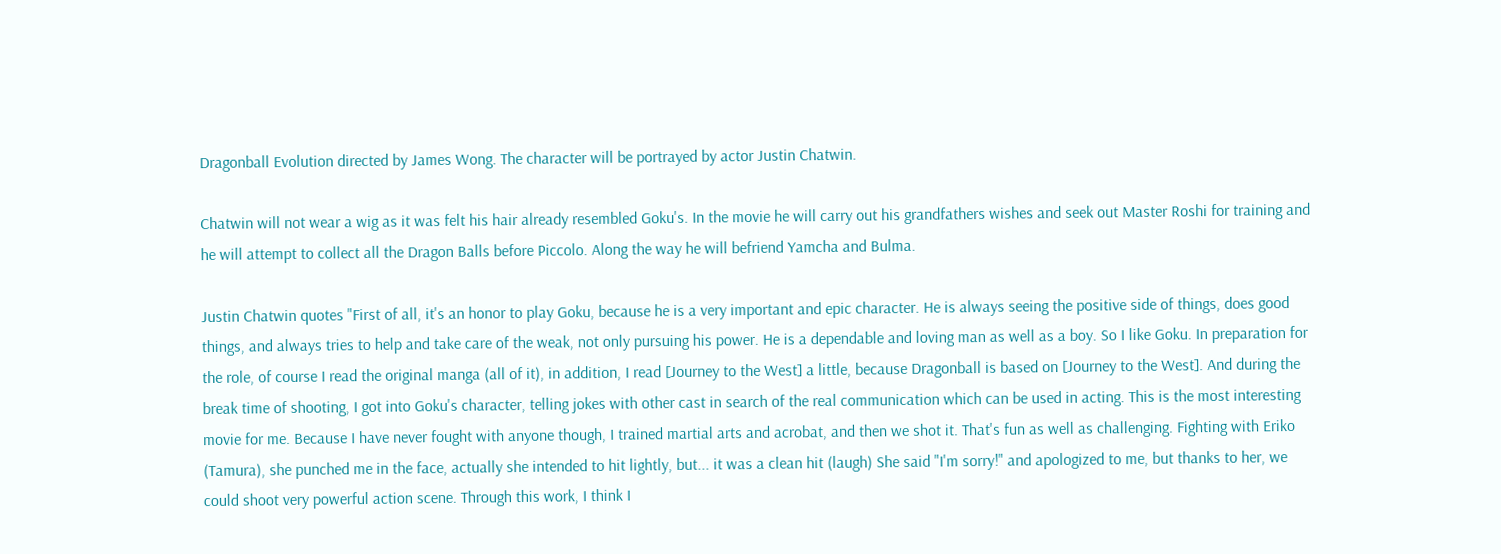Dragonball Evolution directed by James Wong. The character will be portrayed by actor Justin Chatwin.

Chatwin will not wear a wig as it was felt his hair already resembled Goku's. In the movie he will carry out his grandfathers wishes and seek out Master Roshi for training and he will attempt to collect all the Dragon Balls before Piccolo. Along the way he will befriend Yamcha and Bulma.

Justin Chatwin quotes "First of all, it's an honor to play Goku, because he is a very important and epic character. He is always seeing the positive side of things, does good things, and always tries to help and take care of the weak, not only pursuing his power. He is a dependable and loving man as well as a boy. So I like Goku. In preparation for the role, of course I read the original manga (all of it), in addition, I read [Journey to the West] a little, because Dragonball is based on [Journey to the West]. And during the break time of shooting, I got into Goku's character, telling jokes with other cast in search of the real communication which can be used in acting. This is the most interesting movie for me. Because I have never fought with anyone though, I trained martial arts and acrobat, and then we shot it. That's fun as well as challenging. Fighting with Eriko (Tamura), she punched me in the face, actually she intended to hit lightly, but... it was a clean hit (laugh) She said "I'm sorry!" and apologized to me, but thanks to her, we could shoot very powerful action scene. Through this work, I think I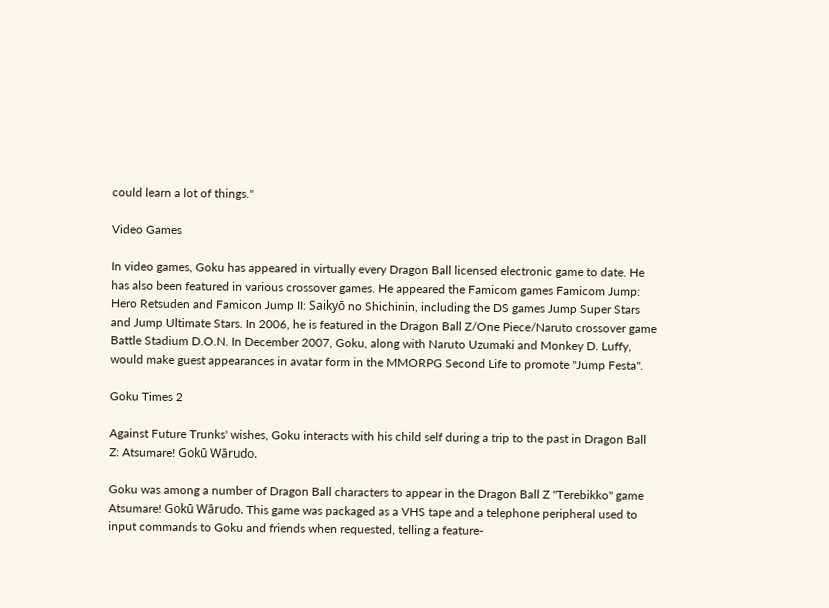could learn a lot of things."

Video Games

In video games, Goku has appeared in virtually every Dragon Ball licensed electronic game to date. He has also been featured in various crossover games. He appeared the Famicom games Famicom Jump: Hero Retsuden and Famicon Jump II: Saikyō no Shichinin, including the DS games Jump Super Stars and Jump Ultimate Stars. In 2006, he is featured in the Dragon Ball Z/One Piece/Naruto crossover game Battle Stadium D.O.N. In December 2007, Goku, along with Naruto Uzumaki and Monkey D. Luffy, would make guest appearances in avatar form in the MMORPG Second Life to promote "Jump Festa".

Goku Times 2

Against Future Trunks' wishes, Goku interacts with his child self during a trip to the past in Dragon Ball Z: Atsumare! Gokū Wārudo.

Goku was among a number of Dragon Ball characters to appear in the Dragon Ball Z "Terebikko" game Atsumare! Gokū Wārudo. This game was packaged as a VHS tape and a telephone peripheral used to input commands to Goku and friends when requested, telling a feature-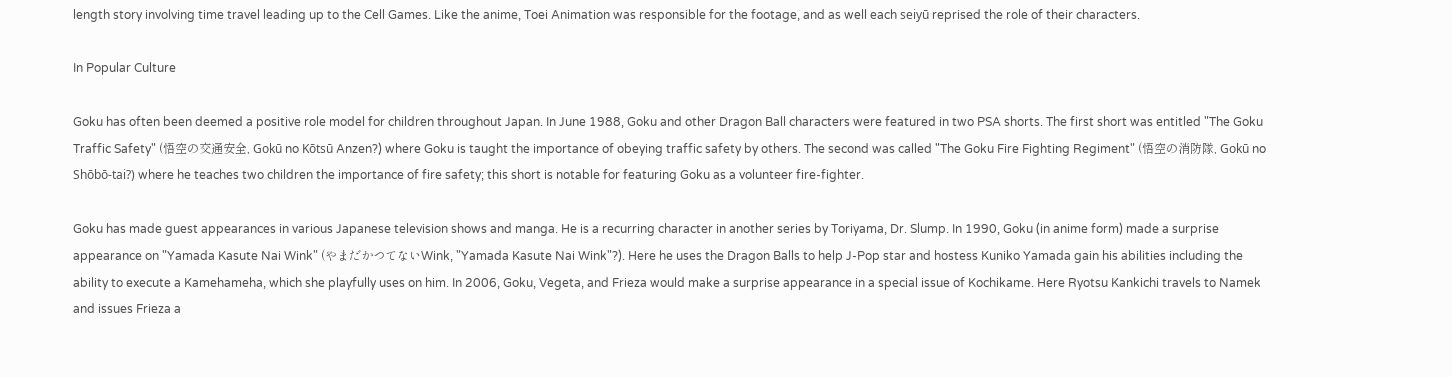length story involving time travel leading up to the Cell Games. Like the anime, Toei Animation was responsible for the footage, and as well each seiyū reprised the role of their characters.

In Popular Culture

Goku has often been deemed a positive role model for children throughout Japan. In June 1988, Goku and other Dragon Ball characters were featured in two PSA shorts. The first short was entitled "The Goku Traffic Safety" (悟空の交通安全, Gokū no Kōtsū Anzen?) where Goku is taught the importance of obeying traffic safety by others. The second was called "The Goku Fire Fighting Regiment" (悟空の消防隊, Gokū no Shōbō-tai?) where he teaches two children the importance of fire safety; this short is notable for featuring Goku as a volunteer fire-fighter.

Goku has made guest appearances in various Japanese television shows and manga. He is a recurring character in another series by Toriyama, Dr. Slump. In 1990, Goku (in anime form) made a surprise appearance on "Yamada Kasute Nai Wink" (やまだかつてないWink, "Yamada Kasute Nai Wink"?). Here he uses the Dragon Balls to help J-Pop star and hostess Kuniko Yamada gain his abilities including the ability to execute a Kamehameha, which she playfully uses on him. In 2006, Goku, Vegeta, and Frieza would make a surprise appearance in a special issue of Kochikame. Here Ryotsu Kankichi travels to Namek and issues Frieza a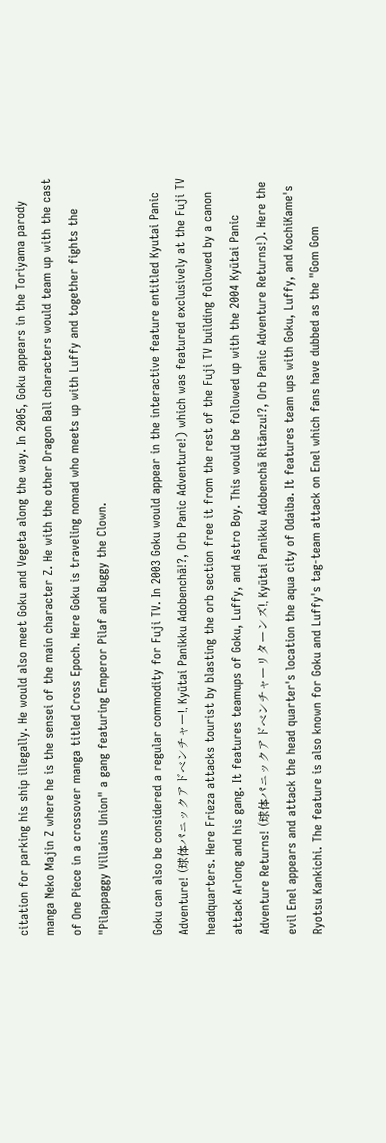citation for parking his ship illegally. He would also meet Goku and Vegeta along the way. In 2005, Goku appears in the Toriyama parody manga Neko Majin Z where he is the sensei of the main character Z. He with the other Dragon Ball characters would team up with the cast of One Piece in a crossover manga titled Cross Epoch. Here Goku is traveling nomad who meets up with Luffy and together fights the "Pilappaggy Villains Union" a gang featuring Emperor Pilaf and Buggy the Clown.

Goku can also be considered a regular commodity for Fuji TV. In 2003 Goku would appear in the interactive feature entitled Kyutai Panic Adventure! (球体パニックアドベンチャー!, Kyūtai Panikku Adobenchā!?, Orb Panic Adventure!) which was featured exclusively at the Fuji TV headquarters. Here Frieza attacks tourist by blasting the orb section free it from the rest of the Fuji TV building followed by a canon attack Arlong and his gang. It features teamups of Goku, Luffy, and Astro Boy. This would be followed up with the 2004 Kyūtai Panic Adventure Returns! (球体パニックアドベンチャーリターンズ!, Kyūtai Panikku Adobenchā Ritānzu!?, Orb Panic Adventure Returns!). Here the evil Enel appears and attack the head quarter's location the aqua city of Odaiba. It features team ups with Goku, Luffy, and KochiKame's Ryotsu Kankichi. The feature is also known for Goku and Luffy's tag-team attack on Enel which fans have dubbed as the "Gom Gom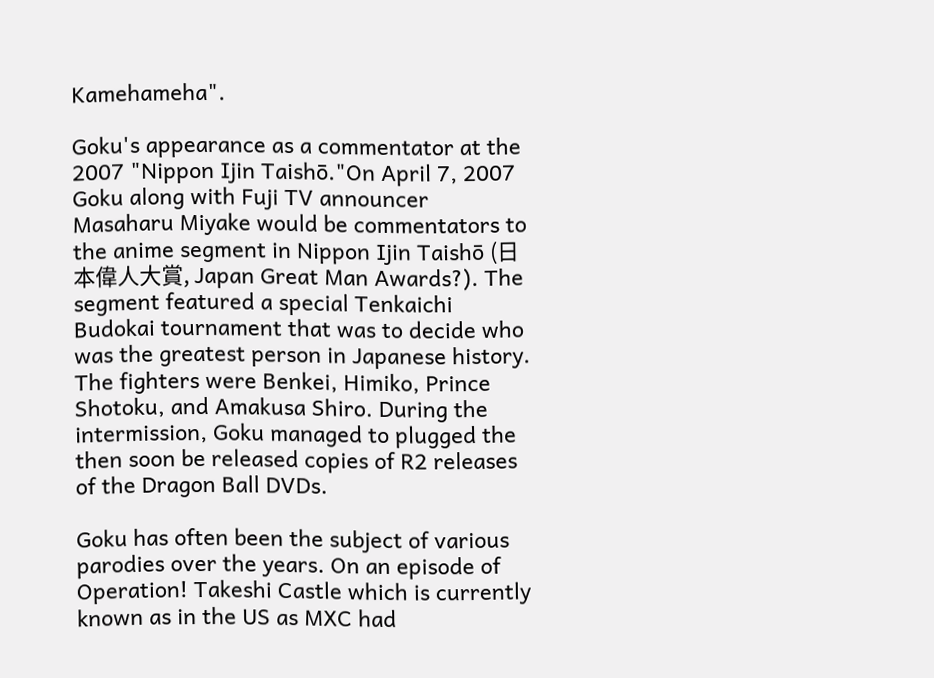Kamehameha".

Goku's appearance as a commentator at the 2007 "Nippon Ijin Taishō."On April 7, 2007 Goku along with Fuji TV announcer Masaharu Miyake would be commentators to the anime segment in Nippon Ijin Taishō (日本偉人大賞, Japan Great Man Awards?). The segment featured a special Tenkaichi Budokai tournament that was to decide who was the greatest person in Japanese history. The fighters were Benkei, Himiko, Prince Shotoku, and Amakusa Shiro. During the intermission, Goku managed to plugged the then soon be released copies of R2 releases of the Dragon Ball DVDs.

Goku has often been the subject of various parodies over the years. On an episode of Operation! Takeshi Castle which is currently known as in the US as MXC had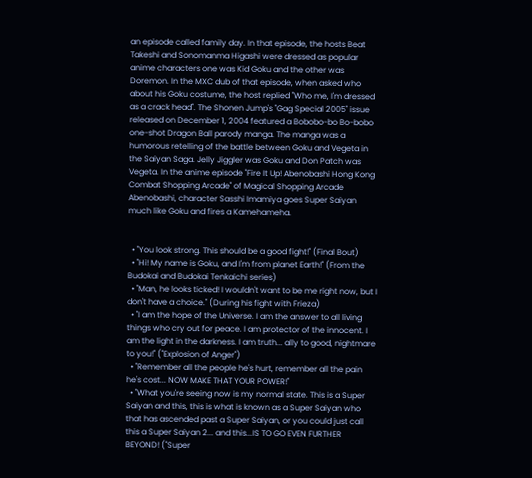an episode called family day. In that episode, the hosts Beat Takeshi and Sonomanma Higashi were dressed as popular anime characters one was Kid Goku and the other was Doremon. In the MXC dub of that episode, when asked who about his Goku costume, the host replied "Who me, I'm dressed as a crack head". The Shonen Jump's "Gag Special 2005" issue released on December 1, 2004 featured a Bobobo-bo Bo-bobo one-shot Dragon Ball parody manga. The manga was a humorous retelling of the battle between Goku and Vegeta in the Saiyan Saga. Jelly Jiggler was Goku and Don Patch was Vegeta. In the anime episode "Fire It Up! Abenobashi Hong Kong Combat Shopping Arcade" of Magical Shopping Arcade Abenobashi, character Sasshi Imamiya goes Super Saiyan much like Goku and fires a Kamehameha.


  • "You look strong. This should be a good fight!" (Final Bout)
  • "Hi! My name is Goku, and I'm from planet Earth!" (From the Budokai and Budokai Tenkaichi series)
  • "Man, he looks ticked! I wouldn't want to be me right now, but I don't have a choice." (During his fight with Frieza)
  • "I am the hope of the Universe. I am the answer to all living things who cry out for peace. I am protector of the innocent. I am the light in the darkness. I am truth... ally to good, nightmare to you!" ("Explosion of Anger")
  • "Remember all the people he's hurt, remember all the pain he's cost... NOW MAKE THAT YOUR POWER!"
  • "What you're seeing now is my normal state. This is a Super Saiyan and this, this is what is known as a Super Saiyan who that has ascended past a Super Saiyan, or you could just call this a Super Saiyan 2... and this...IS TO GO EVEN FURTHER BEYOND! ("Super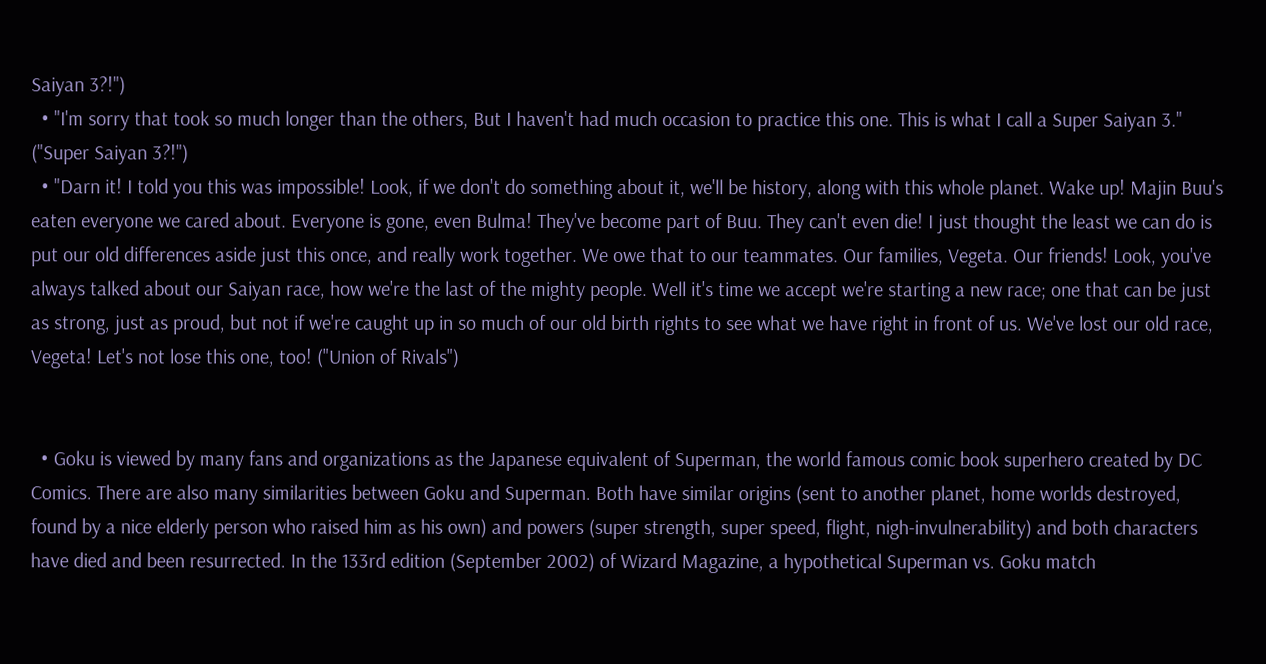Saiyan 3?!")
  • "I'm sorry that took so much longer than the others, But I haven't had much occasion to practice this one. This is what I call a Super Saiyan 3." ("Super Saiyan 3?!")
  • "Darn it! I told you this was impossible! Look, if we don't do something about it, we'll be history, along with this whole planet. Wake up! Majin Buu's eaten everyone we cared about. Everyone is gone, even Bulma! They've become part of Buu. They can't even die! I just thought the least we can do is put our old differences aside just this once, and really work together. We owe that to our teammates. Our families, Vegeta. Our friends! Look, you've always talked about our Saiyan race, how we're the last of the mighty people. Well it's time we accept we're starting a new race; one that can be just as strong, just as proud, but not if we're caught up in so much of our old birth rights to see what we have right in front of us. We've lost our old race, Vegeta! Let's not lose this one, too! ("Union of Rivals")


  • Goku is viewed by many fans and organizations as the Japanese equivalent of Superman, the world famous comic book superhero created by DC Comics. There are also many similarities between Goku and Superman. Both have similar origins (sent to another planet, home worlds destroyed, found by a nice elderly person who raised him as his own) and powers (super strength, super speed, flight, nigh-invulnerability) and both characters have died and been resurrected. In the 133rd edition (September 2002) of Wizard Magazine, a hypothetical Superman vs. Goku match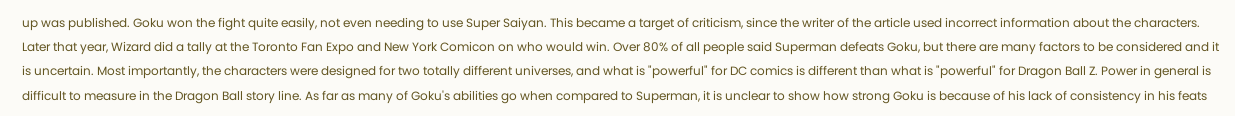up was published. Goku won the fight quite easily, not even needing to use Super Saiyan. This became a target of criticism, since the writer of the article used incorrect information about the characters. Later that year, Wizard did a tally at the Toronto Fan Expo and New York Comicon on who would win. Over 80% of all people said Superman defeats Goku, but there are many factors to be considered and it is uncertain. Most importantly, the characters were designed for two totally different universes, and what is "powerful" for DC comics is different than what is "powerful" for Dragon Ball Z. Power in general is difficult to measure in the Dragon Ball story line. As far as many of Goku's abilities go when compared to Superman, it is unclear to show how strong Goku is because of his lack of consistency in his feats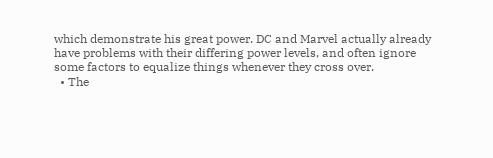which demonstrate his great power. DC and Marvel actually already have problems with their differing power levels, and often ignore some factors to equalize things whenever they cross over.
  • The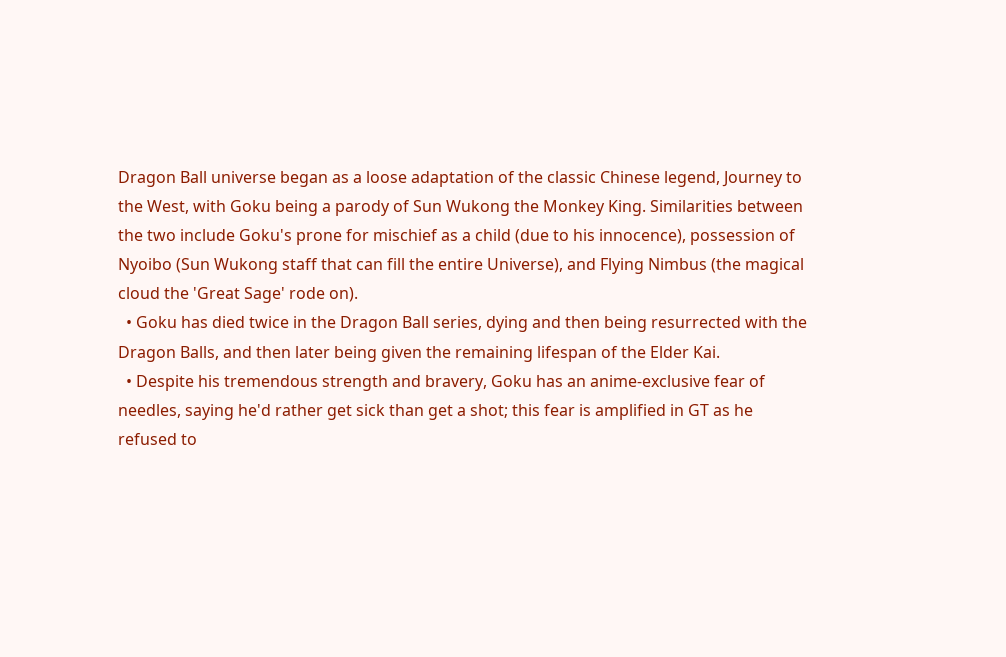Dragon Ball universe began as a loose adaptation of the classic Chinese legend, Journey to the West, with Goku being a parody of Sun Wukong the Monkey King. Similarities between the two include Goku's prone for mischief as a child (due to his innocence), possession of Nyoibo (Sun Wukong staff that can fill the entire Universe), and Flying Nimbus (the magical cloud the 'Great Sage' rode on).
  • Goku has died twice in the Dragon Ball series, dying and then being resurrected with the Dragon Balls, and then later being given the remaining lifespan of the Elder Kai.
  • Despite his tremendous strength and bravery, Goku has an anime-exclusive fear of needles, saying he'd rather get sick than get a shot; this fear is amplified in GT as he refused to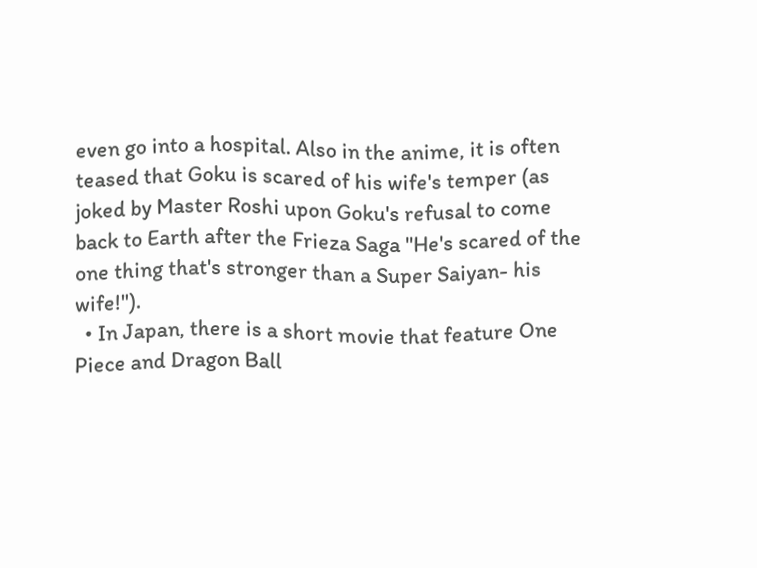even go into a hospital. Also in the anime, it is often teased that Goku is scared of his wife's temper (as joked by Master Roshi upon Goku's refusal to come back to Earth after the Frieza Saga "He's scared of the one thing that's stronger than a Super Saiyan- his wife!").
  • In Japan, there is a short movie that feature One Piece and Dragon Ball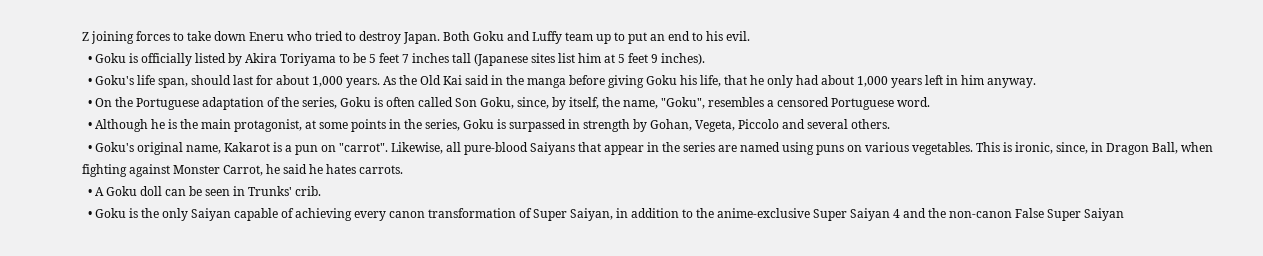Z joining forces to take down Eneru who tried to destroy Japan. Both Goku and Luffy team up to put an end to his evil.
  • Goku is officially listed by Akira Toriyama to be 5 feet 7 inches tall (Japanese sites list him at 5 feet 9 inches).
  • Goku's life span, should last for about 1,000 years. As the Old Kai said in the manga before giving Goku his life, that he only had about 1,000 years left in him anyway.
  • On the Portuguese adaptation of the series, Goku is often called Son Goku, since, by itself, the name, "Goku", resembles a censored Portuguese word.
  • Although he is the main protagonist, at some points in the series, Goku is surpassed in strength by Gohan, Vegeta, Piccolo and several others.
  • Goku's original name, Kakarot is a pun on "carrot". Likewise, all pure-blood Saiyans that appear in the series are named using puns on various vegetables. This is ironic, since, in Dragon Ball, when fighting against Monster Carrot, he said he hates carrots.
  • A Goku doll can be seen in Trunks' crib.
  • Goku is the only Saiyan capable of achieving every canon transformation of Super Saiyan, in addition to the anime-exclusive Super Saiyan 4 and the non-canon False Super Saiyan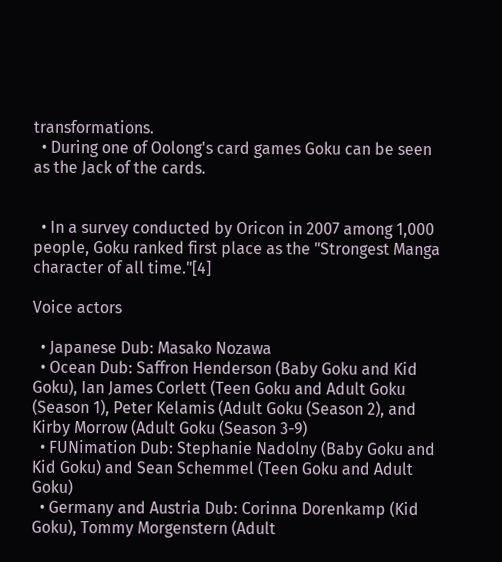transformations.
  • During one of Oolong's card games Goku can be seen as the Jack of the cards.


  • In a survey conducted by Oricon in 2007 among 1,000 people, Goku ranked first place as the "Strongest Manga character of all time."[4]

Voice actors

  • Japanese Dub: Masako Nozawa
  • Ocean Dub: Saffron Henderson (Baby Goku and Kid Goku), Ian James Corlett (Teen Goku and Adult Goku (Season 1), Peter Kelamis (Adult Goku (Season 2), and Kirby Morrow (Adult Goku (Season 3-9)
  • FUNimation Dub: Stephanie Nadolny (Baby Goku and Kid Goku) and Sean Schemmel (Teen Goku and Adult Goku)
  • Germany and Austria Dub: Corinna Dorenkamp (Kid Goku), Tommy Morgenstern (Adult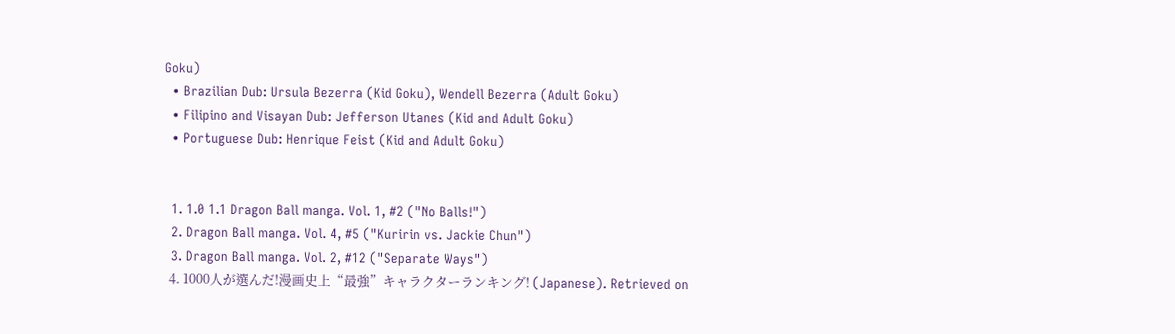Goku)
  • Brazilian Dub: Ursula Bezerra (Kid Goku), Wendell Bezerra (Adult Goku)
  • Filipino and Visayan Dub: Jefferson Utanes (Kid and Adult Goku)
  • Portuguese Dub: Henrique Feist (Kid and Adult Goku)


  1. 1.0 1.1 Dragon Ball manga. Vol. 1, #2 ("No Balls!")
  2. Dragon Ball manga. Vol. 4, #5 ("Kuririn vs. Jackie Chun")
  3. Dragon Ball manga. Vol. 2, #12 ("Separate Ways")
  4. 1000人が選んだ!漫画史上“最強”キャラクターランキング! (Japanese). Retrieved on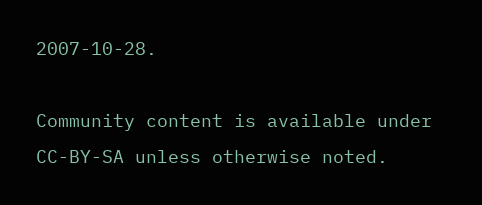2007-10-28.

Community content is available under CC-BY-SA unless otherwise noted.